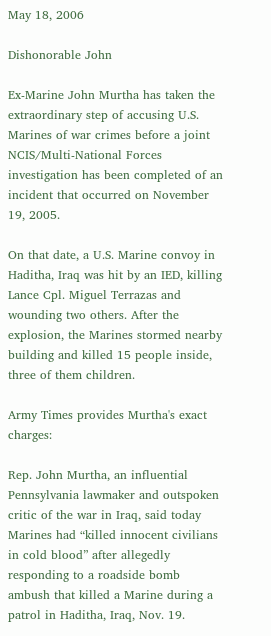May 18, 2006

Dishonorable John

Ex-Marine John Murtha has taken the extraordinary step of accusing U.S. Marines of war crimes before a joint NCIS/Multi-National Forces investigation has been completed of an incident that occurred on November 19, 2005.

On that date, a U.S. Marine convoy in Haditha, Iraq was hit by an IED, killing Lance Cpl. Miguel Terrazas and wounding two others. After the explosion, the Marines stormed nearby building and killed 15 people inside, three of them children.

Army Times provides Murtha's exact charges:

Rep. John Murtha, an influential Pennsylvania lawmaker and outspoken critic of the war in Iraq, said today Marines had “killed innocent civilians in cold blood” after allegedly responding to a roadside bomb ambush that killed a Marine during a patrol in Haditha, Iraq, Nov. 19.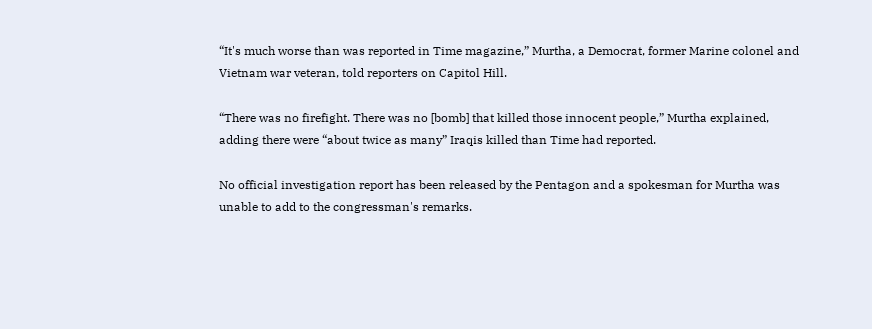“It's much worse than was reported in Time magazine,” Murtha, a Democrat, former Marine colonel and Vietnam war veteran, told reporters on Capitol Hill.

“There was no firefight. There was no [bomb] that killed those innocent people,” Murtha explained, adding there were “about twice as many” Iraqis killed than Time had reported.

No official investigation report has been released by the Pentagon and a spokesman for Murtha was unable to add to the congressman's remarks.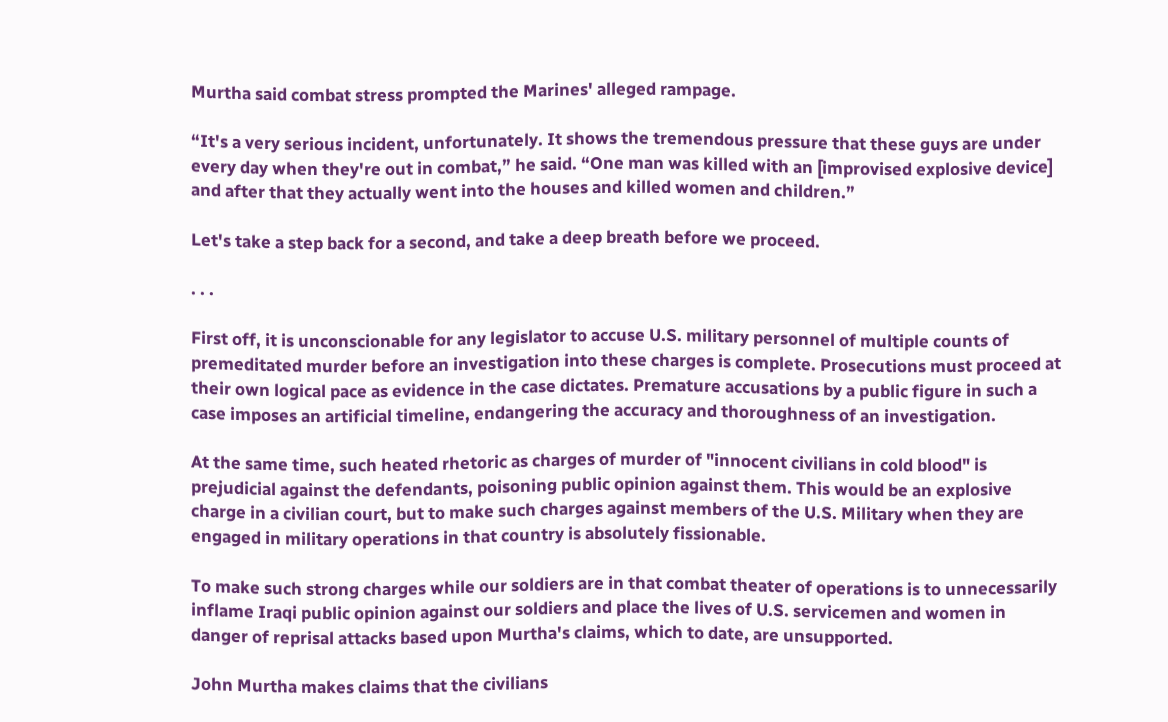Murtha said combat stress prompted the Marines' alleged rampage.

“It's a very serious incident, unfortunately. It shows the tremendous pressure that these guys are under every day when they're out in combat,” he said. “One man was killed with an [improvised explosive device] and after that they actually went into the houses and killed women and children.”

Let's take a step back for a second, and take a deep breath before we proceed.

. . .

First off, it is unconscionable for any legislator to accuse U.S. military personnel of multiple counts of premeditated murder before an investigation into these charges is complete. Prosecutions must proceed at their own logical pace as evidence in the case dictates. Premature accusations by a public figure in such a case imposes an artificial timeline, endangering the accuracy and thoroughness of an investigation.

At the same time, such heated rhetoric as charges of murder of "innocent civilians in cold blood" is prejudicial against the defendants, poisoning public opinion against them. This would be an explosive charge in a civilian court, but to make such charges against members of the U.S. Military when they are engaged in military operations in that country is absolutely fissionable.

To make such strong charges while our soldiers are in that combat theater of operations is to unnecessarily inflame Iraqi public opinion against our soldiers and place the lives of U.S. servicemen and women in danger of reprisal attacks based upon Murtha's claims, which to date, are unsupported.

John Murtha makes claims that the civilians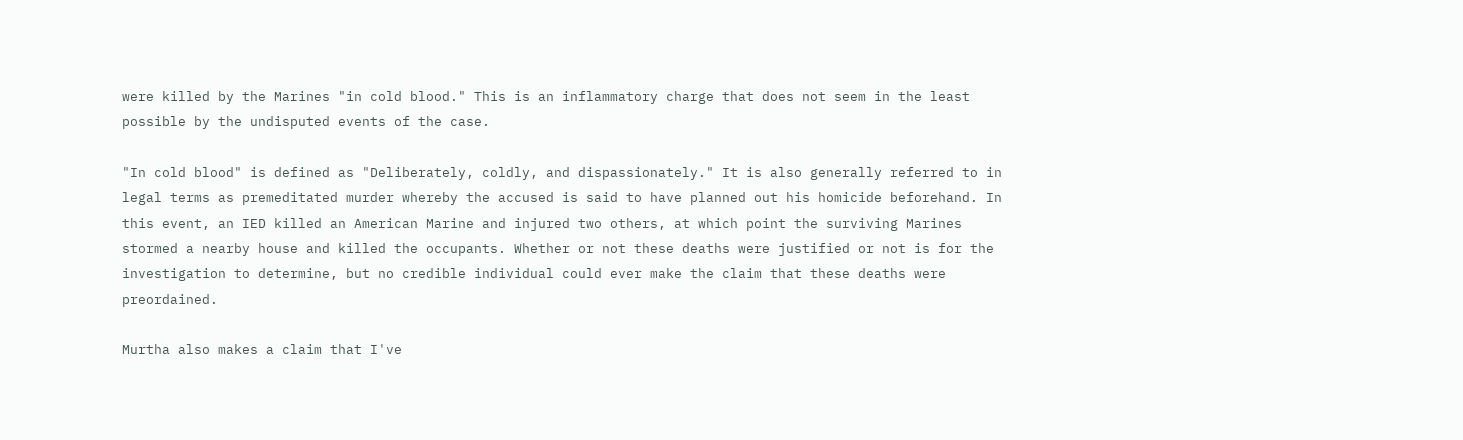were killed by the Marines "in cold blood." This is an inflammatory charge that does not seem in the least possible by the undisputed events of the case.

"In cold blood" is defined as "Deliberately, coldly, and dispassionately." It is also generally referred to in legal terms as premeditated murder whereby the accused is said to have planned out his homicide beforehand. In this event, an IED killed an American Marine and injured two others, at which point the surviving Marines stormed a nearby house and killed the occupants. Whether or not these deaths were justified or not is for the investigation to determine, but no credible individual could ever make the claim that these deaths were preordained.

Murtha also makes a claim that I've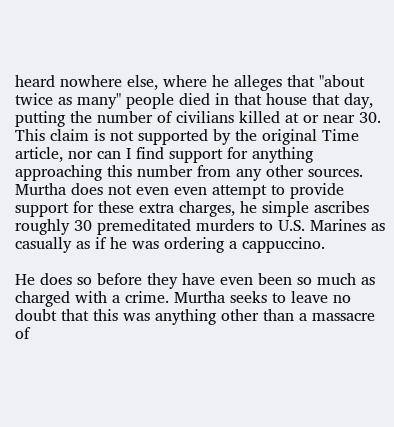heard nowhere else, where he alleges that "about twice as many" people died in that house that day, putting the number of civilians killed at or near 30. This claim is not supported by the original Time article, nor can I find support for anything approaching this number from any other sources. Murtha does not even even attempt to provide support for these extra charges, he simple ascribes roughly 30 premeditated murders to U.S. Marines as casually as if he was ordering a cappuccino.

He does so before they have even been so much as charged with a crime. Murtha seeks to leave no doubt that this was anything other than a massacre of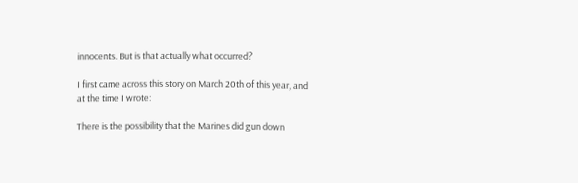innocents. But is that actually what occurred?

I first came across this story on March 20th of this year, and at the time I wrote:

There is the possibility that the Marines did gun down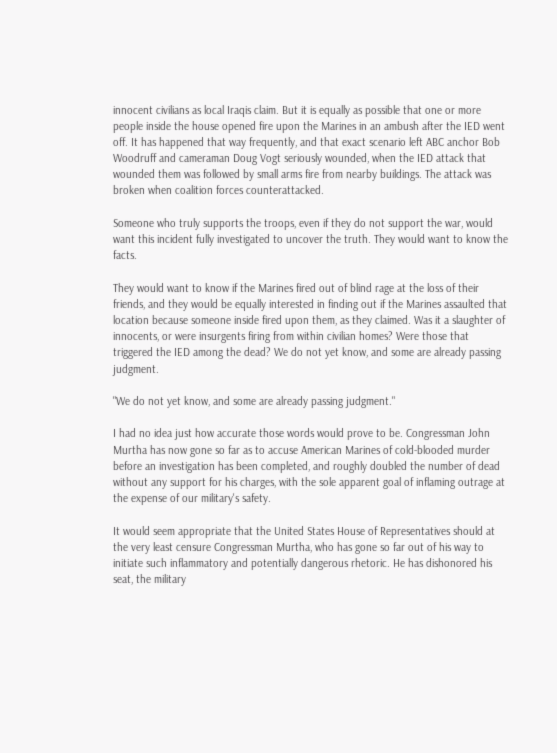innocent civilians as local Iraqis claim. But it is equally as possible that one or more people inside the house opened fire upon the Marines in an ambush after the IED went off. It has happened that way frequently, and that exact scenario left ABC anchor Bob Woodruff and cameraman Doug Vogt seriously wounded, when the IED attack that wounded them was followed by small arms fire from nearby buildings. The attack was broken when coalition forces counterattacked.

Someone who truly supports the troops, even if they do not support the war, would want this incident fully investigated to uncover the truth. They would want to know the facts.

They would want to know if the Marines fired out of blind rage at the loss of their friends, and they would be equally interested in finding out if the Marines assaulted that location because someone inside fired upon them, as they claimed. Was it a slaughter of innocents, or were insurgents firing from within civilian homes? Were those that triggered the IED among the dead? We do not yet know, and some are already passing judgment.

"We do not yet know, and some are already passing judgment."

I had no idea just how accurate those words would prove to be. Congressman John Murtha has now gone so far as to accuse American Marines of cold-blooded murder before an investigation has been completed, and roughly doubled the number of dead without any support for his charges, with the sole apparent goal of inflaming outrage at the expense of our military's safety.

It would seem appropriate that the United States House of Representatives should at the very least censure Congressman Murtha, who has gone so far out of his way to initiate such inflammatory and potentially dangerous rhetoric. He has dishonored his seat, the military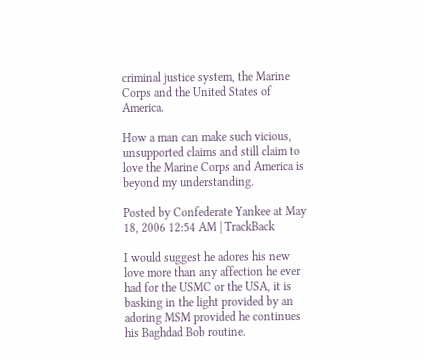criminal justice system, the Marine Corps and the United States of America.

How a man can make such vicious, unsupported claims and still claim to love the Marine Corps and America is beyond my understanding.

Posted by Confederate Yankee at May 18, 2006 12:54 AM | TrackBack

I would suggest he adores his new love more than any affection he ever had for the USMC or the USA, it is basking in the light provided by an adoring MSM provided he continues his Baghdad Bob routine.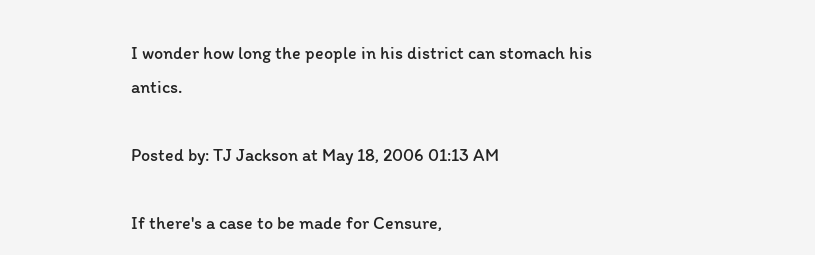I wonder how long the people in his district can stomach his antics.

Posted by: TJ Jackson at May 18, 2006 01:13 AM

If there's a case to be made for Censure,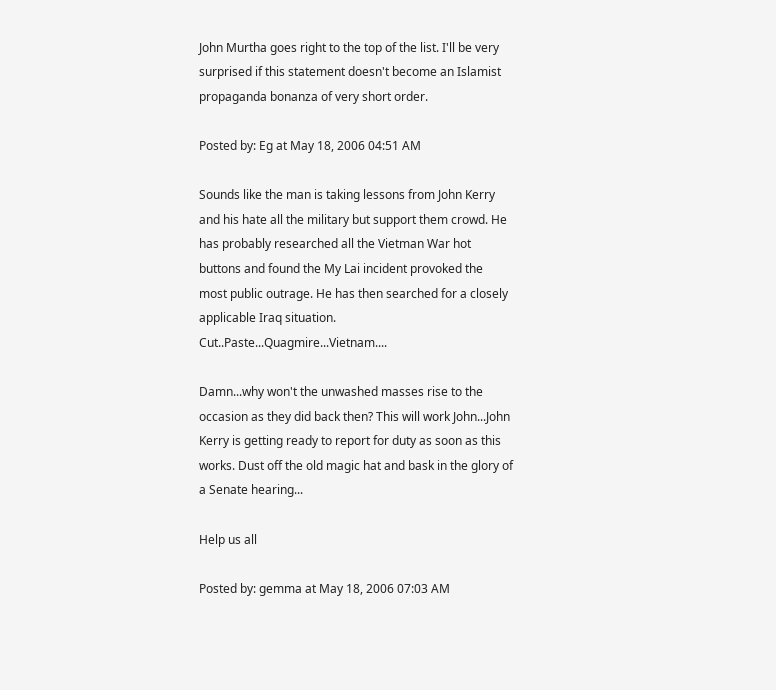John Murtha goes right to the top of the list. I'll be very surprised if this statement doesn't become an Islamist propaganda bonanza of very short order.

Posted by: Eg at May 18, 2006 04:51 AM

Sounds like the man is taking lessons from John Kerry and his hate all the military but support them crowd. He has probably researched all the Vietman War hot buttons and found the My Lai incident provoked the most public outrage. He has then searched for a closely applicable Iraq situation. Cut..Paste...Quagmire...Vietnam....

Damn...why won't the unwashed masses rise to the occasion as they did back then? This will work John...John Kerry is getting ready to report for duty as soon as this works. Dust off the old magic hat and bask in the glory of a Senate hearing...

Help us all

Posted by: gemma at May 18, 2006 07:03 AM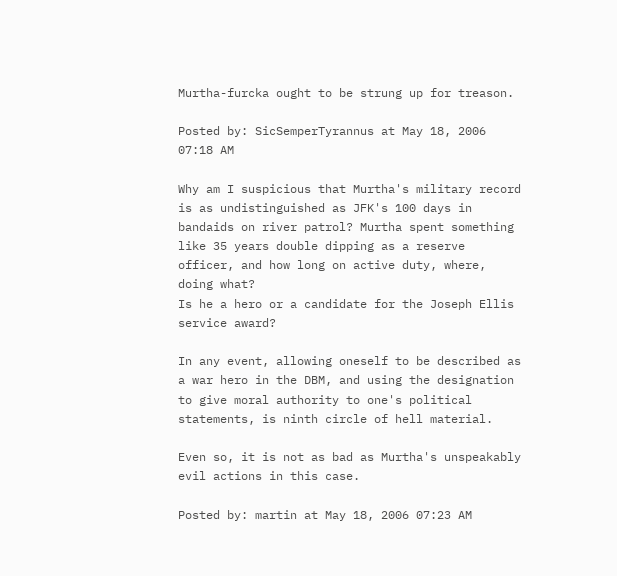Murtha-furcka ought to be strung up for treason.

Posted by: SicSemperTyrannus at May 18, 2006 07:18 AM

Why am I suspicious that Murtha's military record is as undistinguished as JFK's 100 days in bandaids on river patrol? Murtha spent something like 35 years double dipping as a reserve officer, and how long on active duty, where, doing what?
Is he a hero or a candidate for the Joseph Ellis service award?

In any event, allowing oneself to be described as a war hero in the DBM, and using the designation to give moral authority to one's political statements, is ninth circle of hell material.

Even so, it is not as bad as Murtha's unspeakably evil actions in this case.

Posted by: martin at May 18, 2006 07:23 AM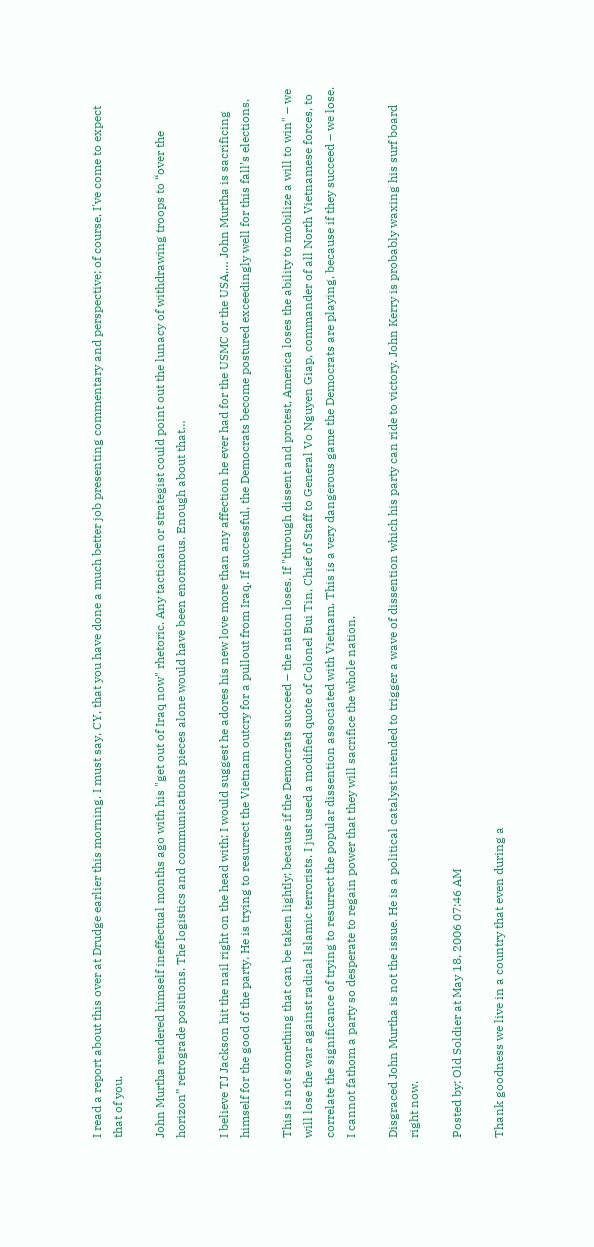I read a report about this over at Drudge earlier this morning. I must say, CY, that you have done a much better job presenting commentary and perspective; of course, I've come to expect that of you.

John Murtha rendered himself ineffectual months ago with his "get out of Iraq now" rhetoric. Any tactician or strategist could point out the lunacy of withdrawing troops to “over the horizon” retrograde positions. The logistics and communications pieces alone would have been enormous. Enough about that…

I believe TJ Jackson hit the nail right on the head with: I would suggest he adores his new love more than any affection he ever had for the USMC or the USA,… John Murtha is sacrificing himself for the good of the party. He is trying to resurrect the Vietnam outcry for a pullout from Iraq. If successful, the Democrats become postured exceedingly well for this fall’s elections.

This is not something that can be taken lightly; because if the Democrats succeed – the nation loses. If "through dissent and protest, America loses the ability to mobilize a will to win" – we will lose the war against radical Islamic terrorists. I just used a modified quote of Colonel Bui Tin, Chief of Staff to General Vo Nguyen Giap, commander of all North Vietnamese forces, to correlate the significance of trying to resurrect the popular dissention associated with Vietnam. This is a very dangerous game the Democrats are playing, because if they succeed – we lose. I cannot fathom a party so desperate to regain power that they will sacrifice the whole nation.

Disgraced John Murtha is not the issue. He is a political catalyst intended to trigger a wave of dissention which his party can ride to victory. John Kerry is probably waxing his surf board right now.

Posted by: Old Soldier at May 18, 2006 07:46 AM

Thank goodness we live in a country that even during a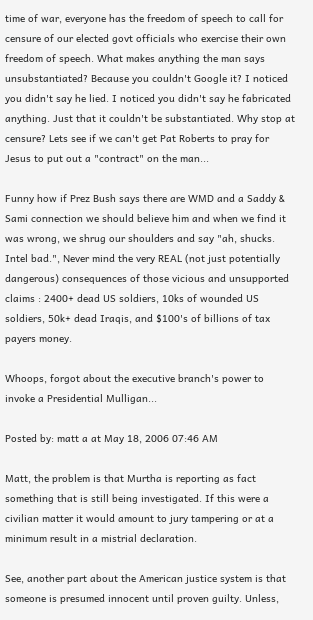time of war, everyone has the freedom of speech to call for censure of our elected govt officials who exercise their own freedom of speech. What makes anything the man says unsubstantiated? Because you couldn't Google it? I noticed you didn't say he lied. I noticed you didn't say he fabricated anything. Just that it couldn't be substantiated. Why stop at censure? Lets see if we can't get Pat Roberts to pray for Jesus to put out a "contract" on the man...

Funny how if Prez Bush says there are WMD and a Saddy & Sami connection we should believe him and when we find it was wrong, we shrug our shoulders and say "ah, shucks. Intel bad.", Never mind the very REAL (not just potentially dangerous) consequences of those vicious and unsupported claims : 2400+ dead US soldiers, 10ks of wounded US soldiers, 50k+ dead Iraqis, and $100's of billions of tax payers money.

Whoops, forgot about the executive branch's power to invoke a Presidential Mulligan...

Posted by: matt a at May 18, 2006 07:46 AM

Matt, the problem is that Murtha is reporting as fact something that is still being investigated. If this were a civilian matter it would amount to jury tampering or at a minimum result in a mistrial declaration.

See, another part about the American justice system is that someone is presumed innocent until proven guilty. Unless,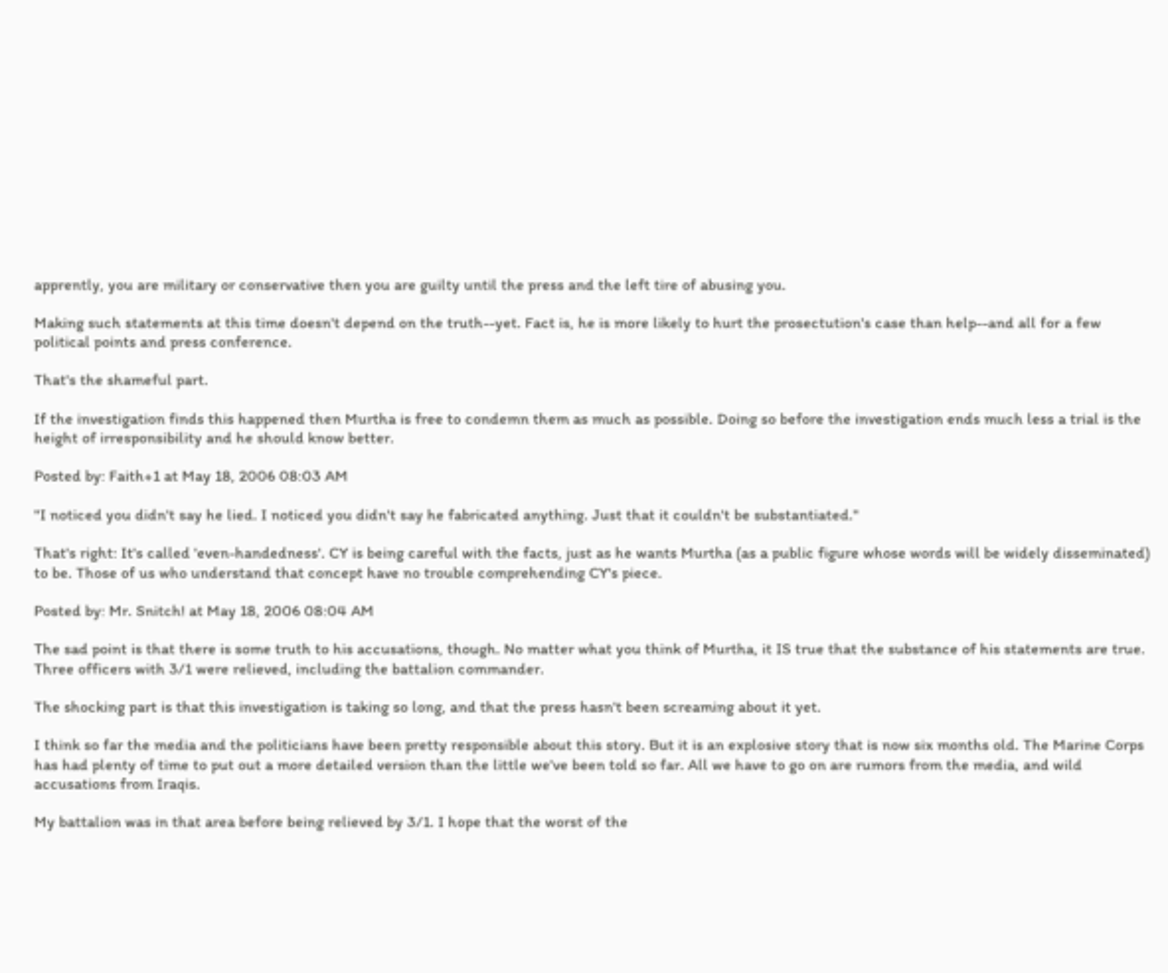apprently, you are military or conservative then you are guilty until the press and the left tire of abusing you.

Making such statements at this time doesn't depend on the truth--yet. Fact is, he is more likely to hurt the prosectution's case than help--and all for a few political points and press conference.

That's the shameful part.

If the investigation finds this happened then Murtha is free to condemn them as much as possible. Doing so before the investigation ends much less a trial is the height of irresponsibility and he should know better.

Posted by: Faith+1 at May 18, 2006 08:03 AM

"I noticed you didn't say he lied. I noticed you didn't say he fabricated anything. Just that it couldn't be substantiated."

That's right: It's called 'even-handedness'. CY is being careful with the facts, just as he wants Murtha (as a public figure whose words will be widely disseminated) to be. Those of us who understand that concept have no trouble comprehending CY's piece.

Posted by: Mr. Snitch! at May 18, 2006 08:04 AM

The sad point is that there is some truth to his accusations, though. No matter what you think of Murtha, it IS true that the substance of his statements are true. Three officers with 3/1 were relieved, including the battalion commander.

The shocking part is that this investigation is taking so long, and that the press hasn't been screaming about it yet.

I think so far the media and the politicians have been pretty responsible about this story. But it is an explosive story that is now six months old. The Marine Corps has had plenty of time to put out a more detailed version than the little we've been told so far. All we have to go on are rumors from the media, and wild accusations from Iraqis.

My battalion was in that area before being relieved by 3/1. I hope that the worst of the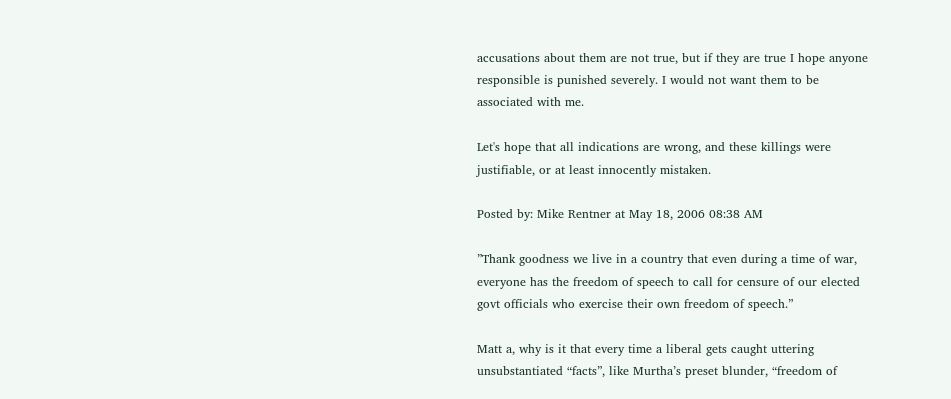accusations about them are not true, but if they are true I hope anyone responsible is punished severely. I would not want them to be associated with me.

Let's hope that all indications are wrong, and these killings were justifiable, or at least innocently mistaken.

Posted by: Mike Rentner at May 18, 2006 08:38 AM

”Thank goodness we live in a country that even during a time of war, everyone has the freedom of speech to call for censure of our elected govt officials who exercise their own freedom of speech.”

Matt a, why is it that every time a liberal gets caught uttering unsubstantiated “facts”, like Murtha’s preset blunder, “freedom of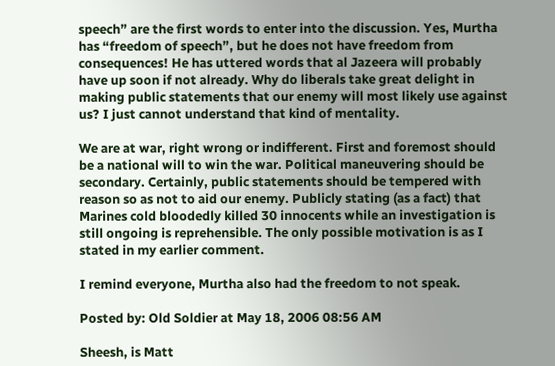speech” are the first words to enter into the discussion. Yes, Murtha has “freedom of speech”, but he does not have freedom from consequences! He has uttered words that al Jazeera will probably have up soon if not already. Why do liberals take great delight in making public statements that our enemy will most likely use against us? I just cannot understand that kind of mentality.

We are at war, right wrong or indifferent. First and foremost should be a national will to win the war. Political maneuvering should be secondary. Certainly, public statements should be tempered with reason so as not to aid our enemy. Publicly stating (as a fact) that Marines cold bloodedly killed 30 innocents while an investigation is still ongoing is reprehensible. The only possible motivation is as I stated in my earlier comment.

I remind everyone, Murtha also had the freedom to not speak.

Posted by: Old Soldier at May 18, 2006 08:56 AM

Sheesh, is Matt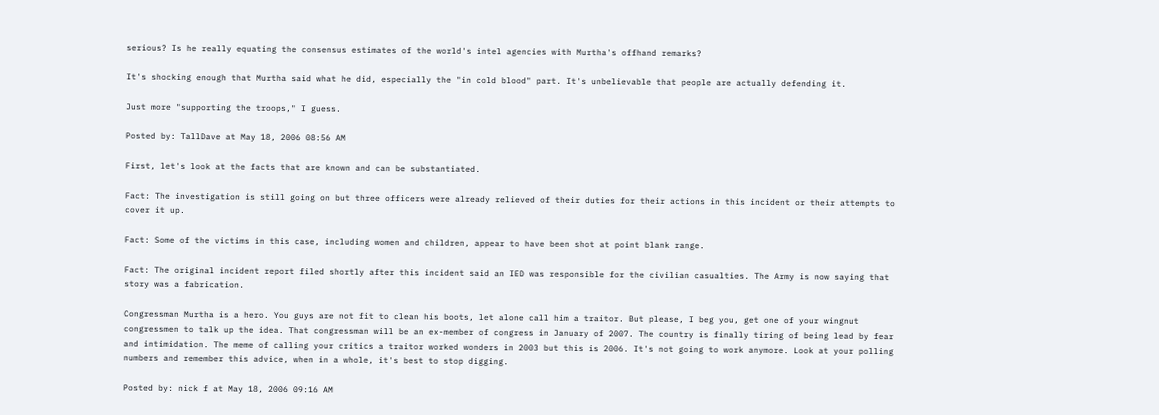serious? Is he really equating the consensus estimates of the world's intel agencies with Murtha's offhand remarks?

It's shocking enough that Murtha said what he did, especially the "in cold blood" part. It's unbelievable that people are actually defending it.

Just more "supporting the troops," I guess.

Posted by: TallDave at May 18, 2006 08:56 AM

First, let's look at the facts that are known and can be substantiated.

Fact: The investigation is still going on but three officers were already relieved of their duties for their actions in this incident or their attempts to cover it up.

Fact: Some of the victims in this case, including women and children, appear to have been shot at point blank range.

Fact: The original incident report filed shortly after this incident said an IED was responsible for the civilian casualties. The Army is now saying that story was a fabrication.

Congressman Murtha is a hero. You guys are not fit to clean his boots, let alone call him a traitor. But please, I beg you, get one of your wingnut congressmen to talk up the idea. That congressman will be an ex-member of congress in January of 2007. The country is finally tiring of being lead by fear and intimidation. The meme of calling your critics a traitor worked wonders in 2003 but this is 2006. It's not going to work anymore. Look at your polling numbers and remember this advice, when in a whole, it's best to stop digging.

Posted by: nick f at May 18, 2006 09:16 AM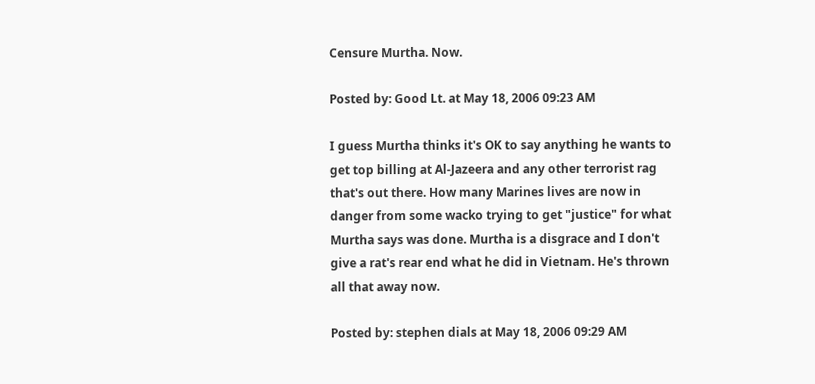Censure Murtha. Now.

Posted by: Good Lt. at May 18, 2006 09:23 AM

I guess Murtha thinks it's OK to say anything he wants to get top billing at Al-Jazeera and any other terrorist rag that's out there. How many Marines lives are now in danger from some wacko trying to get "justice" for what Murtha says was done. Murtha is a disgrace and I don't give a rat's rear end what he did in Vietnam. He's thrown all that away now.

Posted by: stephen dials at May 18, 2006 09:29 AM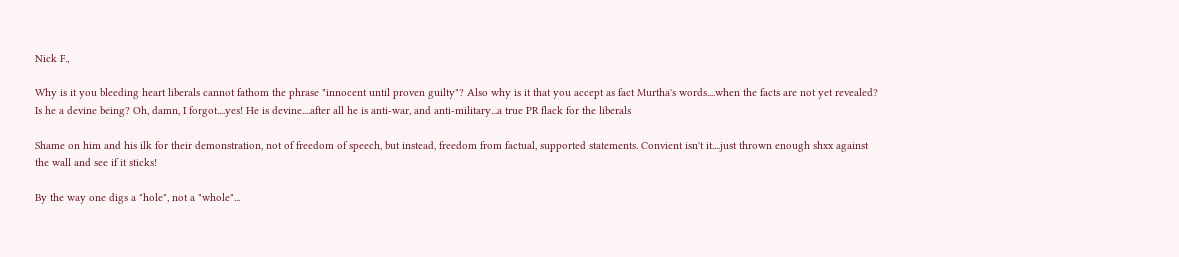Nick F.,

Why is it you bleeding heart liberals cannot fathom the phrase "innocent until proven guilty"? Also why is it that you accept as fact Murtha's words....when the facts are not yet revealed? Is he a devine being? Oh, damn, I forgot....yes! He is devine....after all he is anti-war, and anti-military...a true PR flack for the liberals

Shame on him and his ilk for their demonstration, not of freedom of speech, but instead, freedom from factual, supported statements. Convient isn't it....just thrown enough shxx against the wall and see if it sticks!

By the way one digs a "hole", not a "whole"...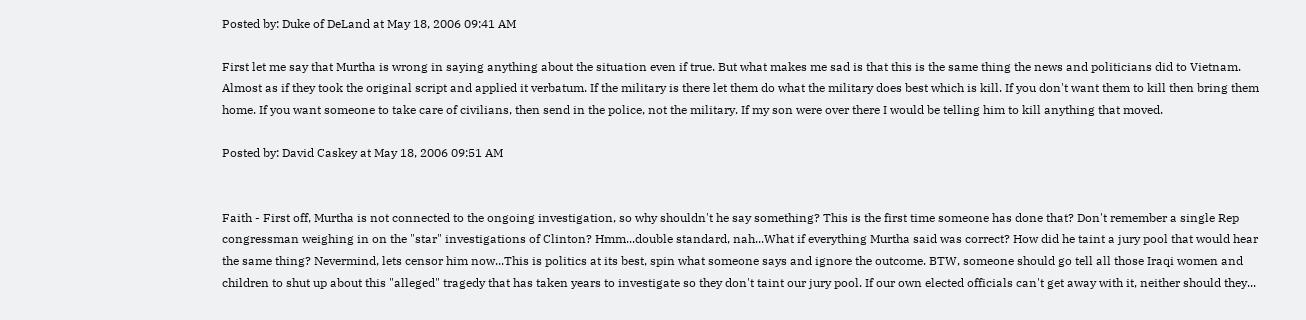Posted by: Duke of DeLand at May 18, 2006 09:41 AM

First let me say that Murtha is wrong in saying anything about the situation even if true. But what makes me sad is that this is the same thing the news and politicians did to Vietnam. Almost as if they took the original script and applied it verbatum. If the military is there let them do what the military does best which is kill. If you don't want them to kill then bring them home. If you want someone to take care of civilians, then send in the police, not the military. If my son were over there I would be telling him to kill anything that moved.

Posted by: David Caskey at May 18, 2006 09:51 AM


Faith - First off, Murtha is not connected to the ongoing investigation, so why shouldn't he say something? This is the first time someone has done that? Don't remember a single Rep congressman weighing in on the "star" investigations of Clinton? Hmm...double standard, nah...What if everything Murtha said was correct? How did he taint a jury pool that would hear the same thing? Nevermind, lets censor him now...This is politics at its best, spin what someone says and ignore the outcome. BTW, someone should go tell all those Iraqi women and children to shut up about this "alleged" tragedy that has taken years to investigate so they don't taint our jury pool. If our own elected officials can't get away with it, neither should they...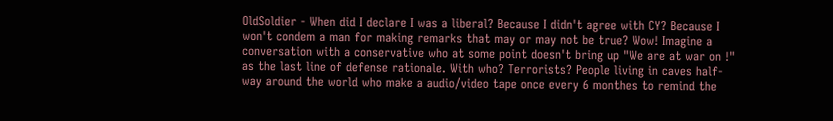OldSoldier - When did I declare I was a liberal? Because I didn't agree with CY? Because I won't condem a man for making remarks that may or may not be true? Wow! Imagine a conversation with a conservative who at some point doesn't bring up "We are at war on !" as the last line of defense rationale. With who? Terrorists? People living in caves half-way around the world who make a audio/video tape once every 6 monthes to remind the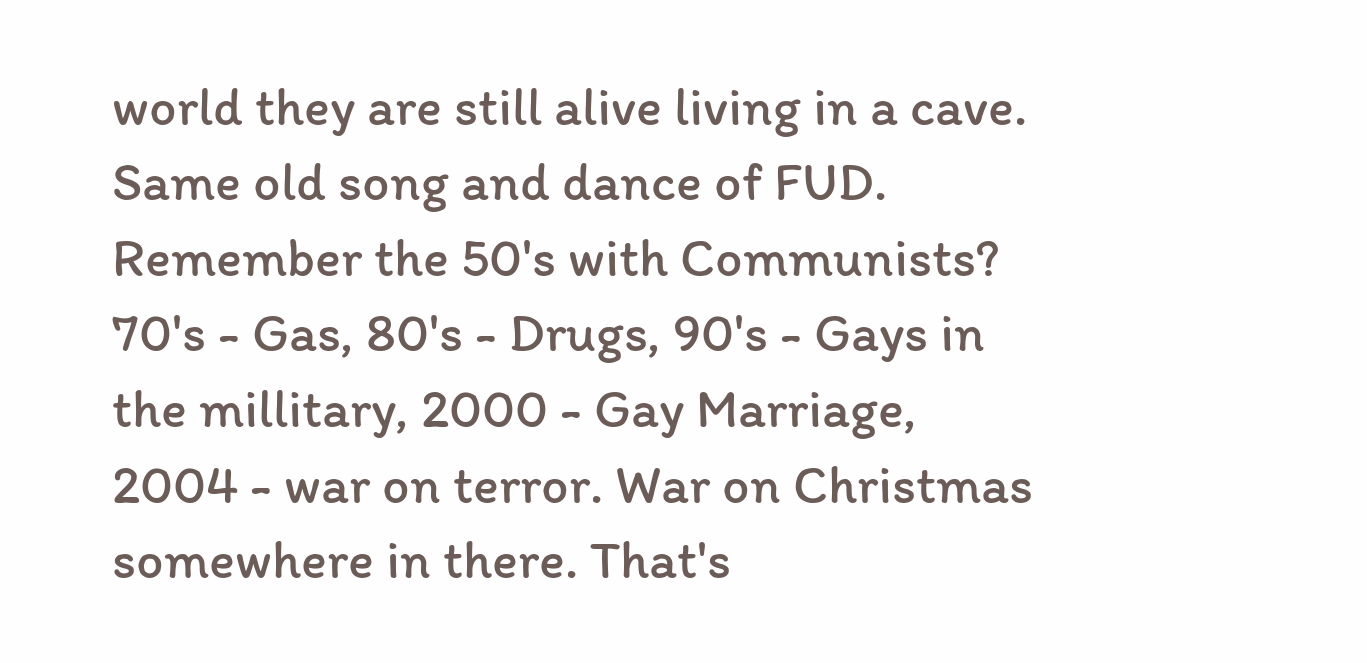world they are still alive living in a cave. Same old song and dance of FUD. Remember the 50's with Communists? 70's - Gas, 80's - Drugs, 90's - Gays in the millitary, 2000 - Gay Marriage, 2004 - war on terror. War on Christmas somewhere in there. That's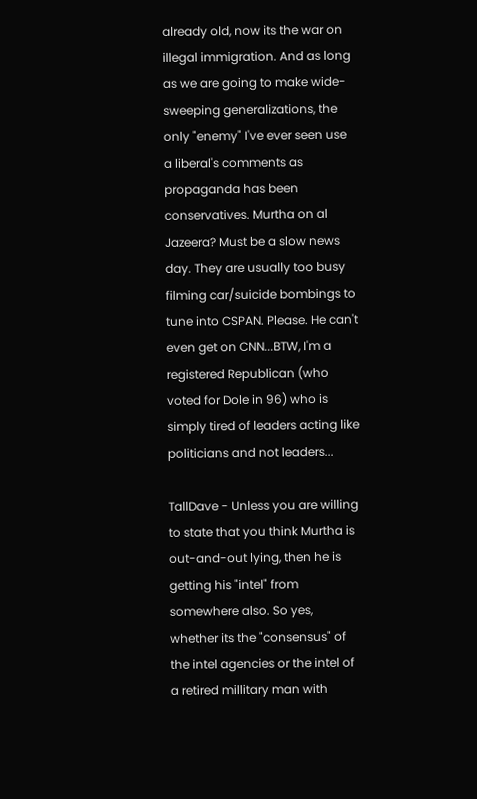already old, now its the war on illegal immigration. And as long as we are going to make wide-sweeping generalizations, the only "enemy" I've ever seen use a liberal's comments as propaganda has been conservatives. Murtha on al Jazeera? Must be a slow news day. They are usually too busy filming car/suicide bombings to tune into CSPAN. Please. He can't even get on CNN...BTW, I'm a registered Republican (who voted for Dole in 96) who is simply tired of leaders acting like politicians and not leaders...

TallDave - Unless you are willing to state that you think Murtha is out-and-out lying, then he is getting his "intel" from somewhere also. So yes, whether its the "consensus" of the intel agencies or the intel of a retired millitary man with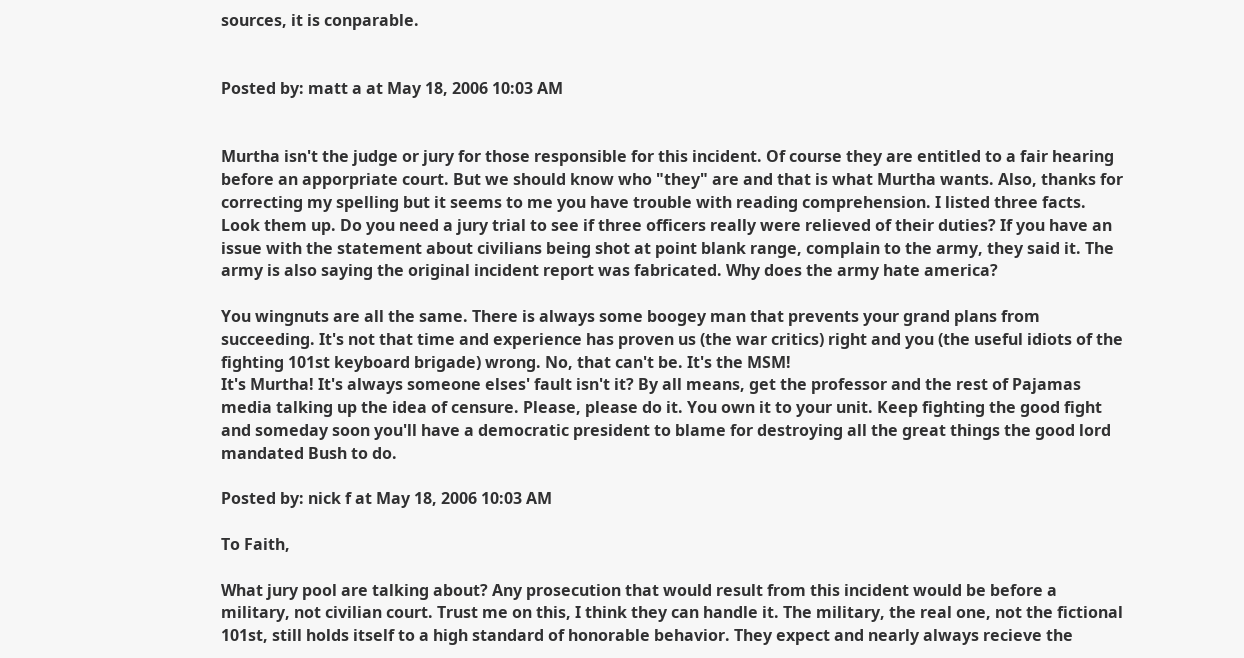sources, it is conparable.


Posted by: matt a at May 18, 2006 10:03 AM


Murtha isn't the judge or jury for those responsible for this incident. Of course they are entitled to a fair hearing before an apporpriate court. But we should know who "they" are and that is what Murtha wants. Also, thanks for correcting my spelling but it seems to me you have trouble with reading comprehension. I listed three facts. Look them up. Do you need a jury trial to see if three officers really were relieved of their duties? If you have an issue with the statement about civilians being shot at point blank range, complain to the army, they said it. The army is also saying the original incident report was fabricated. Why does the army hate america?

You wingnuts are all the same. There is always some boogey man that prevents your grand plans from succeeding. It's not that time and experience has proven us (the war critics) right and you (the useful idiots of the fighting 101st keyboard brigade) wrong. No, that can't be. It's the MSM!
It's Murtha! It's always someone elses' fault isn't it? By all means, get the professor and the rest of Pajamas media talking up the idea of censure. Please, please do it. You own it to your unit. Keep fighting the good fight and someday soon you'll have a democratic president to blame for destroying all the great things the good lord mandated Bush to do.

Posted by: nick f at May 18, 2006 10:03 AM

To Faith,

What jury pool are talking about? Any prosecution that would result from this incident would be before a military, not civilian court. Trust me on this, I think they can handle it. The military, the real one, not the fictional 101st, still holds itself to a high standard of honorable behavior. They expect and nearly always recieve the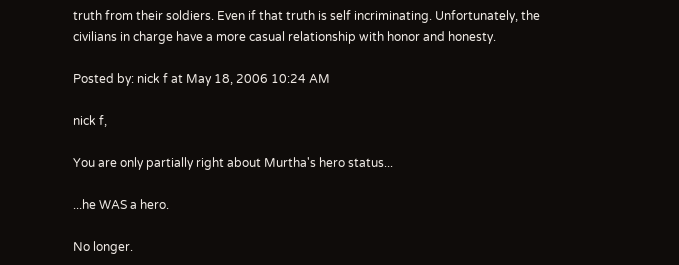truth from their soldiers. Even if that truth is self incriminating. Unfortunately, the civilians in charge have a more casual relationship with honor and honesty.

Posted by: nick f at May 18, 2006 10:24 AM

nick f,

You are only partially right about Murtha's hero status...

...he WAS a hero.

No longer.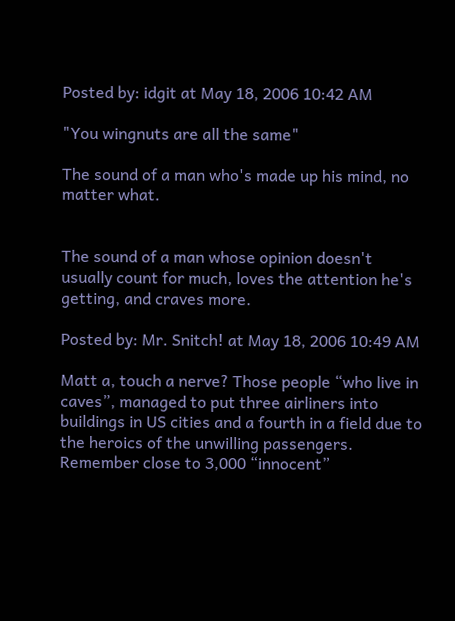Posted by: idgit at May 18, 2006 10:42 AM

"You wingnuts are all the same"

The sound of a man who's made up his mind, no matter what.


The sound of a man whose opinion doesn't usually count for much, loves the attention he's getting, and craves more.

Posted by: Mr. Snitch! at May 18, 2006 10:49 AM

Matt a, touch a nerve? Those people “who live in caves”, managed to put three airliners into buildings in US cities and a fourth in a field due to the heroics of the unwilling passengers. Remember close to 3,000 “innocent”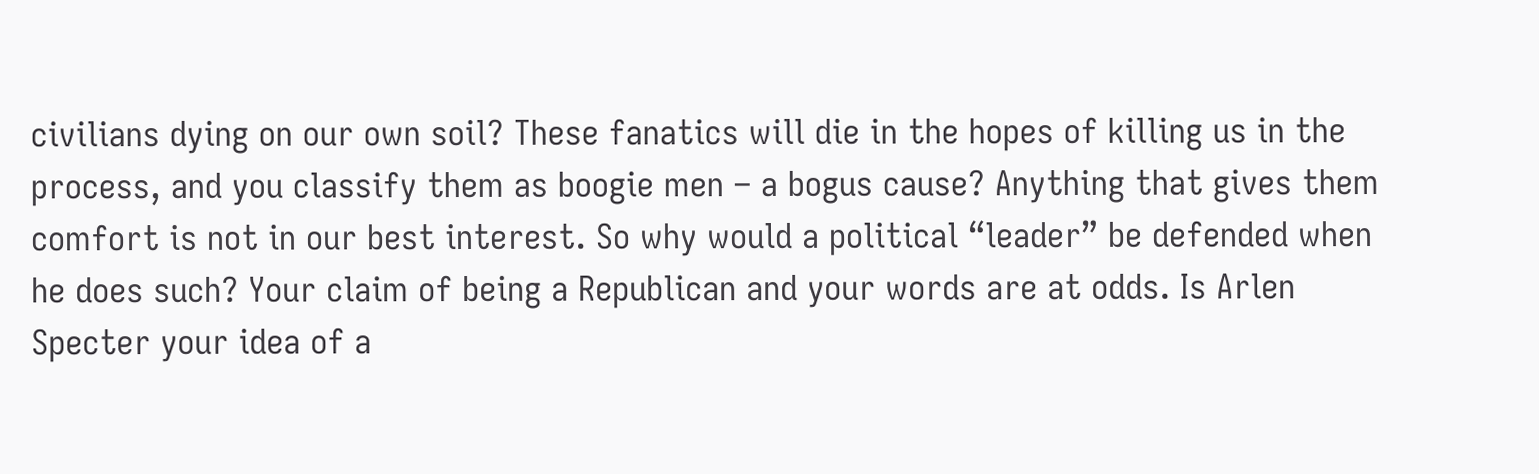civilians dying on our own soil? These fanatics will die in the hopes of killing us in the process, and you classify them as boogie men – a bogus cause? Anything that gives them comfort is not in our best interest. So why would a political “leader” be defended when he does such? Your claim of being a Republican and your words are at odds. Is Arlen Specter your idea of a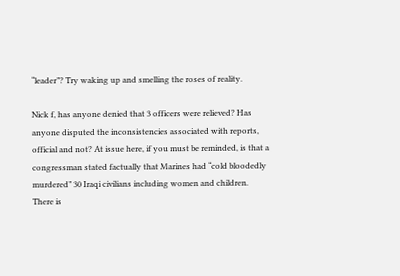“leader”? Try waking up and smelling the roses of reality.

Nick f, has anyone denied that 3 officers were relieved? Has anyone disputed the inconsistencies associated with reports, official and not? At issue here, if you must be reminded, is that a congressman stated factually that Marines had “cold bloodedly murdered” 30 Iraqi civilians including women and children. There is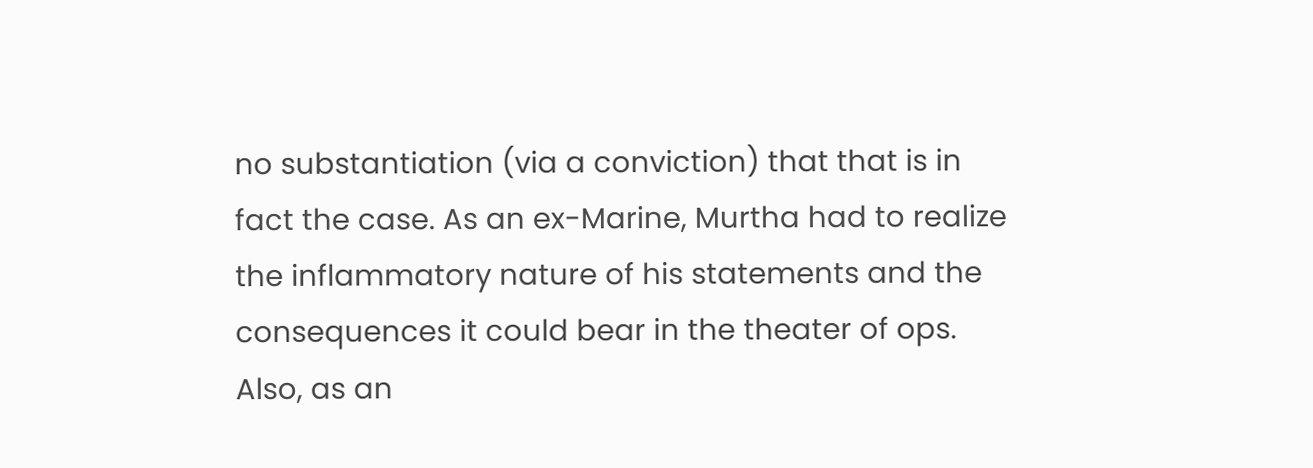no substantiation (via a conviction) that that is in fact the case. As an ex-Marine, Murtha had to realize the inflammatory nature of his statements and the consequences it could bear in the theater of ops. Also, as an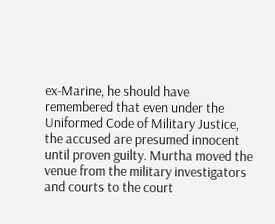ex-Marine, he should have remembered that even under the Uniformed Code of Military Justice, the accused are presumed innocent until proven guilty. Murtha moved the venue from the military investigators and courts to the court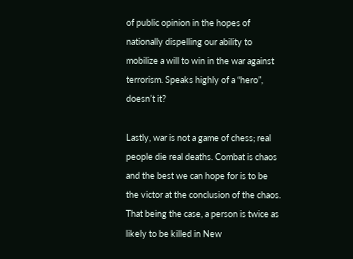of public opinion in the hopes of nationally dispelling our ability to mobilize a will to win in the war against terrorism. Speaks highly of a “hero”, doesn’t it?

Lastly, war is not a game of chess; real people die real deaths. Combat is chaos and the best we can hope for is to be the victor at the conclusion of the chaos. That being the case, a person is twice as likely to be killed in New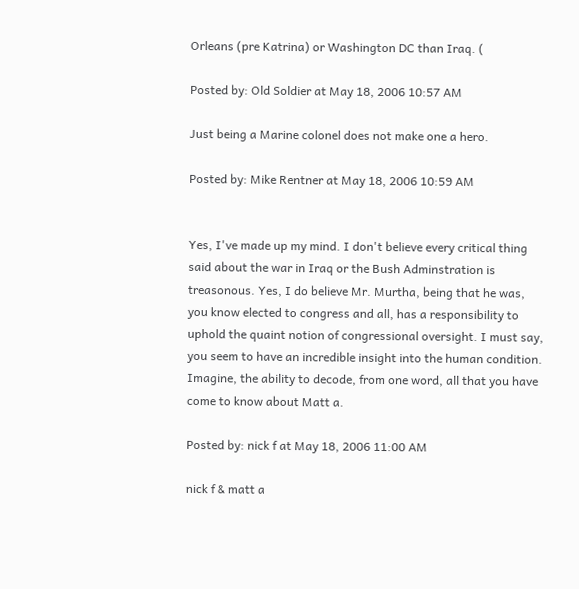Orleans (pre Katrina) or Washington DC than Iraq. (

Posted by: Old Soldier at May 18, 2006 10:57 AM

Just being a Marine colonel does not make one a hero.

Posted by: Mike Rentner at May 18, 2006 10:59 AM


Yes, I've made up my mind. I don't believe every critical thing said about the war in Iraq or the Bush Adminstration is treasonous. Yes, I do believe Mr. Murtha, being that he was, you know elected to congress and all, has a responsibility to uphold the quaint notion of congressional oversight. I must say, you seem to have an incredible insight into the human condition. Imagine, the ability to decode, from one word, all that you have come to know about Matt a.

Posted by: nick f at May 18, 2006 11:00 AM

nick f & matt a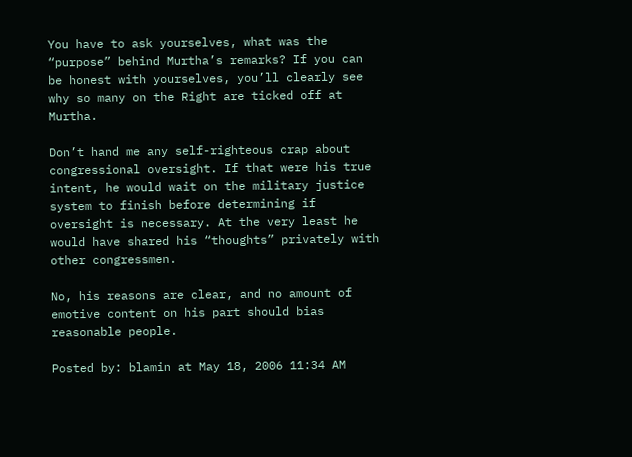You have to ask yourselves, what was the “purpose” behind Murtha’s remarks? If you can be honest with yourselves, you’ll clearly see why so many on the Right are ticked off at Murtha.

Don’t hand me any self-righteous crap about congressional oversight. If that were his true intent, he would wait on the military justice system to finish before determining if oversight is necessary. At the very least he would have shared his “thoughts” privately with other congressmen.

No, his reasons are clear, and no amount of emotive content on his part should bias reasonable people.

Posted by: blamin at May 18, 2006 11:34 AM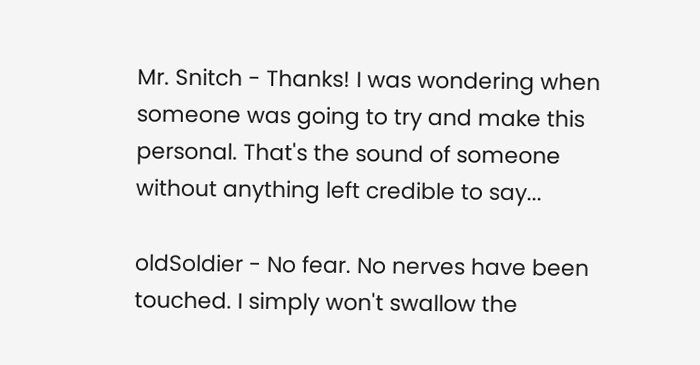Mr. Snitch - Thanks! I was wondering when someone was going to try and make this personal. That's the sound of someone without anything left credible to say...

oldSoldier - No fear. No nerves have been touched. I simply won't swallow the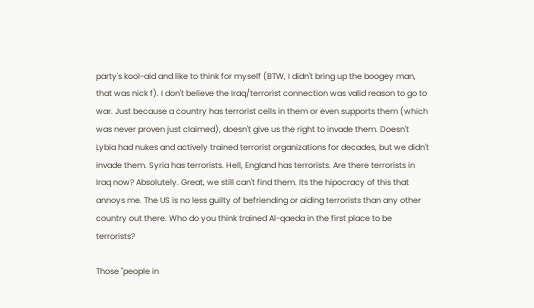party's kool-aid and like to think for myself (BTW, I didn't bring up the boogey man, that was nick f). I don't believe the Iraq/terrorist connection was valid reason to go to war. Just because a country has terrorist cells in them or even supports them (which was never proven just claimed), doesn't give us the right to invade them. Doesn't Lybia had nukes and actively trained terrorist organizations for decades, but we didn't invade them. Syria has terrorists. Hell, England has terrorists. Are there terrorists in Iraq now? Absolutely. Great, we still can't find them. Its the hipocracy of this that annoys me. The US is no less guilty of befriending or aiding terrorists than any other country out there. Who do you think trained Al-qaeda in the first place to be terrorists?

Those "people in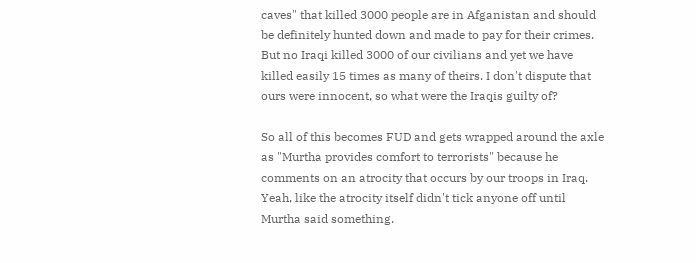caves" that killed 3000 people are in Afganistan and should be definitely hunted down and made to pay for their crimes. But no Iraqi killed 3000 of our civilians and yet we have killed easily 15 times as many of theirs. I don't dispute that ours were innocent, so what were the Iraqis guilty of?

So all of this becomes FUD and gets wrapped around the axle as "Murtha provides comfort to terrorists" because he comments on an atrocity that occurs by our troops in Iraq. Yeah, like the atrocity itself didn't tick anyone off until Murtha said something.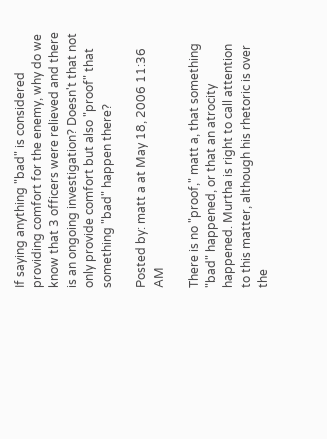If saying anything "bad" is considered providing comfort for the enemy, why do we know that 3 officers were relieved and there is an ongoing investigation? Doesn't that not only provide comfort but also "proof" that something "bad" happen there?

Posted by: matt a at May 18, 2006 11:36 AM

There is no "proof," matt a, that something "bad" happened, or that an atrocity happened. Murtha is right to call attention to this matter, although his rhetoric is over the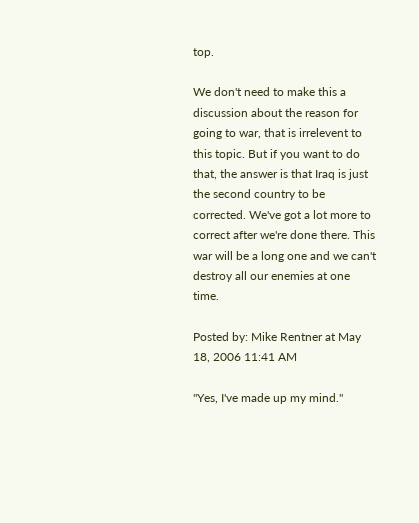top.

We don't need to make this a discussion about the reason for going to war, that is irrelevent to this topic. But if you want to do that, the answer is that Iraq is just the second country to be corrected. We've got a lot more to correct after we're done there. This war will be a long one and we can't destroy all our enemies at one time.

Posted by: Mike Rentner at May 18, 2006 11:41 AM

"Yes, I've made up my mind."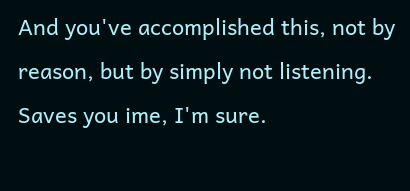And you've accomplished this, not by reason, but by simply not listening. Saves you ime, I'm sure.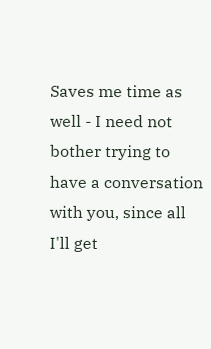Saves me time as well - I need not bother trying to have a conversation with you, since all I'll get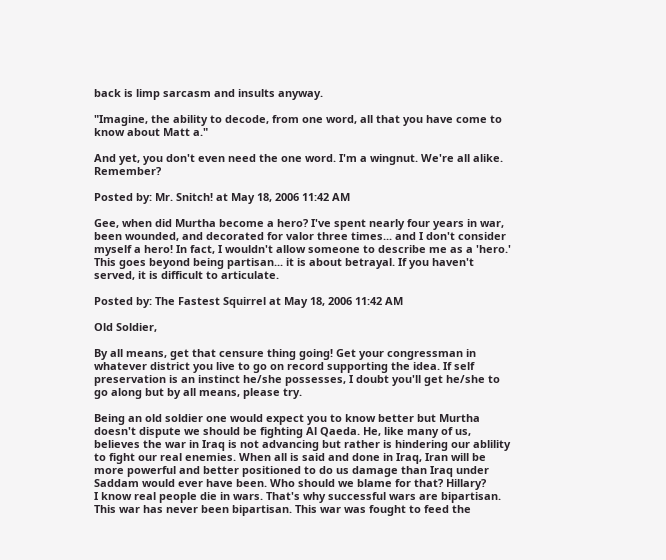back is limp sarcasm and insults anyway.

"Imagine, the ability to decode, from one word, all that you have come to know about Matt a."

And yet, you don't even need the one word. I'm a wingnut. We're all alike. Remember?

Posted by: Mr. Snitch! at May 18, 2006 11:42 AM

Gee, when did Murtha become a hero? I've spent nearly four years in war, been wounded, and decorated for valor three times... and I don't consider myself a hero! In fact, I wouldn't allow someone to describe me as a 'hero.' This goes beyond being partisan... it is about betrayal. If you haven't served, it is difficult to articulate.

Posted by: The Fastest Squirrel at May 18, 2006 11:42 AM

Old Soldier,

By all means, get that censure thing going! Get your congressman in whatever district you live to go on record supporting the idea. If self preservation is an instinct he/she possesses, I doubt you'll get he/she to go along but by all means, please try.

Being an old soldier one would expect you to know better but Murtha doesn't dispute we should be fighting Al Qaeda. He, like many of us, believes the war in Iraq is not advancing but rather is hindering our ablility to fight our real enemies. When all is said and done in Iraq, Iran will be more powerful and better positioned to do us damage than Iraq under Saddam would ever have been. Who should we blame for that? Hillary?
I know real people die in wars. That's why successful wars are bipartisan. This war has never been bipartisan. This war was fought to feed the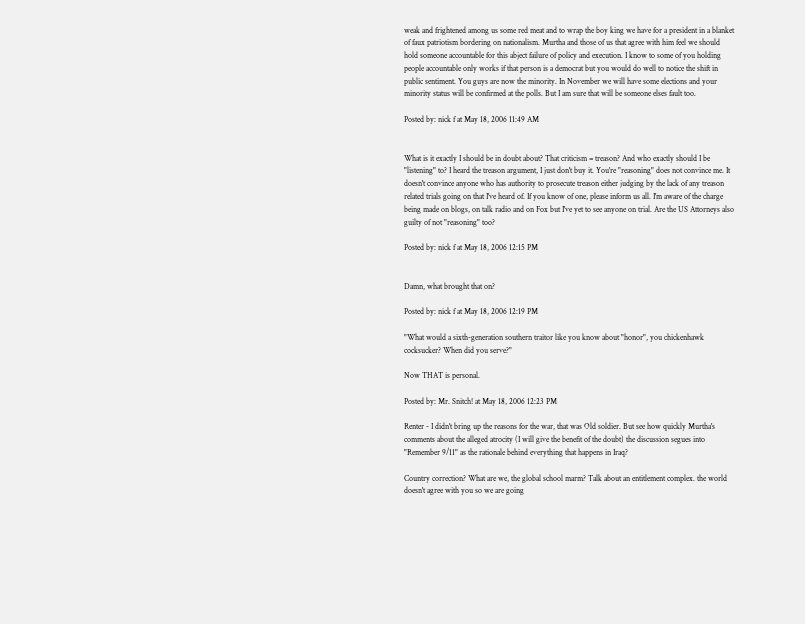weak and frightened among us some red meat and to wrap the boy king we have for a president in a blanket of faux patriotism bordering on nationalism. Murtha and those of us that agree with him feel we should hold someone accountable for this abject failure of policy and execution. I know to some of you holding people accountable only works if that person is a democrat but you would do well to notice the shift in public sentiment. You guys are now the minority. In November we will have some elections and your minority status will be confirmed at the polls. But I am sure that will be someone elses fault too.

Posted by: nick f at May 18, 2006 11:49 AM


What is it exactly I should be in doubt about? That criticism = treason? And who exactly should I be "listening" to? I heard the treason argument, I just don't buy it. You're "reasoning" does not convince me. It doesn't convince anyone who has authority to prosecute treason either judging by the lack of any treason related trials going on that I've heard of. If you know of one, please inform us all. I'm aware of the charge being made on blogs, on talk radio and on Fox but I've yet to see anyone on trial. Are the US Attorneys also guilty of not "reasoning" too?

Posted by: nick f at May 18, 2006 12:15 PM


Damn, what brought that on?

Posted by: nick f at May 18, 2006 12:19 PM

"What would a sixth-generation southern traitor like you know about "honor", you chickenhawk cocksucker? When did you serve?"

Now THAT is personal.

Posted by: Mr. Snitch! at May 18, 2006 12:23 PM

Renter - I didn't bring up the reasons for the war, that was Old soldier. But see how quickly Murtha's comments about the alleged atrocity (I will give the benefit of the doubt) the discussion segues into "Remember 9/11" as the rationale behind everything that happens in Iraq?

Country correction? What are we, the global school marm? Talk about an entitlement complex. the world doesn't agree with you so we are going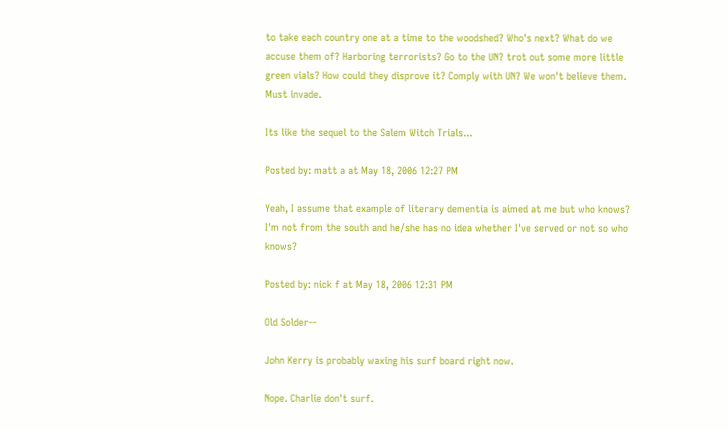to take each country one at a time to the woodshed? Who's next? What do we accuse them of? Harboring terrorists? Go to the UN? trot out some more little green vials? How could they disprove it? Comply with UN? We won't believe them. Must invade.

Its like the sequel to the Salem Witch Trials...

Posted by: matt a at May 18, 2006 12:27 PM

Yeah, I assume that example of literary dementia is aimed at me but who knows? I'm not from the south and he/she has no idea whether I've served or not so who knows?

Posted by: nick f at May 18, 2006 12:31 PM

Old Solder--

John Kerry is probably waxing his surf board right now.

Nope. Charlie don't surf.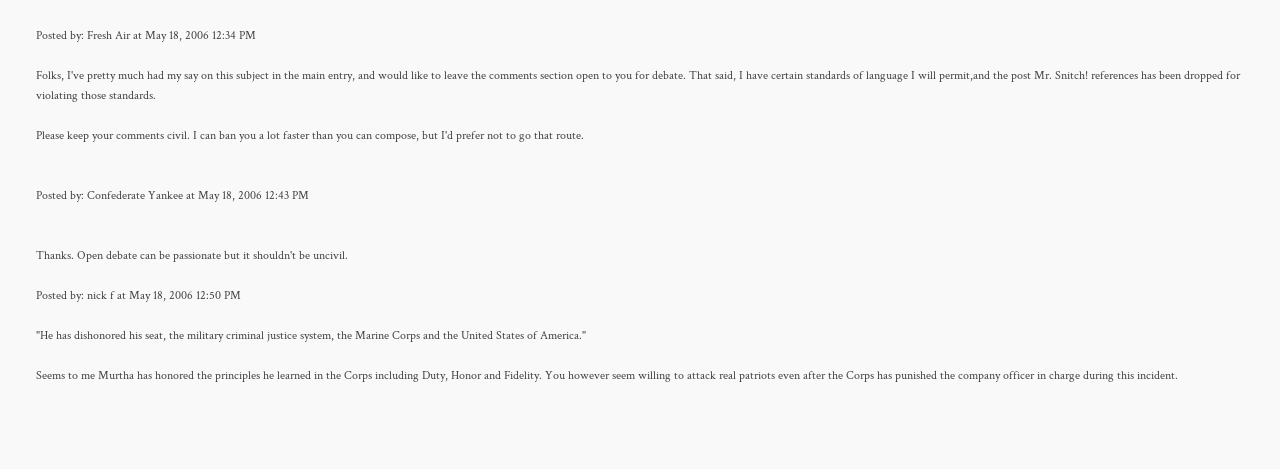Posted by: Fresh Air at May 18, 2006 12:34 PM

Folks, I've pretty much had my say on this subject in the main entry, and would like to leave the comments section open to you for debate. That said, I have certain standards of language I will permit,and the post Mr. Snitch! references has been dropped for violating those standards.

Please keep your comments civil. I can ban you a lot faster than you can compose, but I'd prefer not to go that route.


Posted by: Confederate Yankee at May 18, 2006 12:43 PM


Thanks. Open debate can be passionate but it shouldn't be uncivil.

Posted by: nick f at May 18, 2006 12:50 PM

"He has dishonored his seat, the military criminal justice system, the Marine Corps and the United States of America."

Seems to me Murtha has honored the principles he learned in the Corps including Duty, Honor and Fidelity. You however seem willing to attack real patriots even after the Corps has punished the company officer in charge during this incident.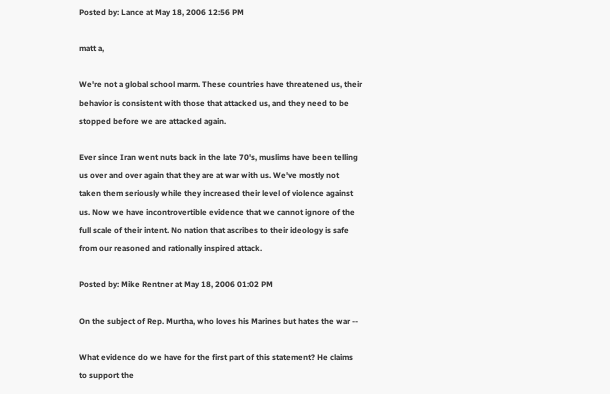Posted by: Lance at May 18, 2006 12:56 PM

matt a,

We're not a global school marm. These countries have threatened us, their behavior is consistent with those that attacked us, and they need to be stopped before we are attacked again.

Ever since Iran went nuts back in the late 70's, muslims have been telling us over and over again that they are at war with us. We've mostly not taken them seriously while they increased their level of violence against us. Now we have incontrovertible evidence that we cannot ignore of the full scale of their intent. No nation that ascribes to their ideology is safe from our reasoned and rationally inspired attack.

Posted by: Mike Rentner at May 18, 2006 01:02 PM

On the subject of Rep. Murtha, who loves his Marines but hates the war --

What evidence do we have for the first part of this statement? He claims to support the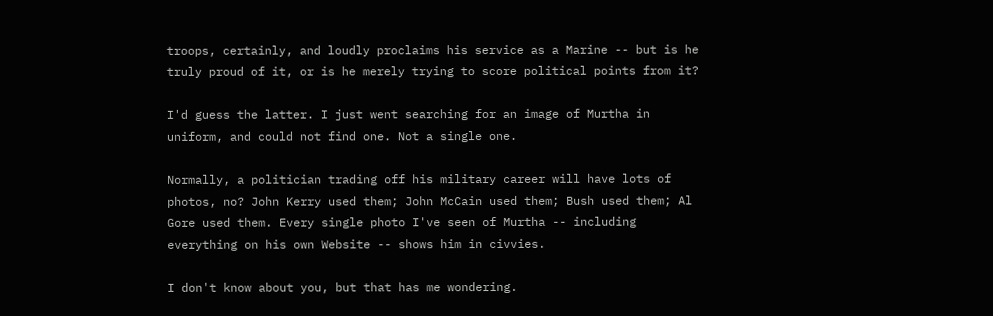troops, certainly, and loudly proclaims his service as a Marine -- but is he truly proud of it, or is he merely trying to score political points from it?

I'd guess the latter. I just went searching for an image of Murtha in uniform, and could not find one. Not a single one.

Normally, a politician trading off his military career will have lots of photos, no? John Kerry used them; John McCain used them; Bush used them; Al Gore used them. Every single photo I've seen of Murtha -- including everything on his own Website -- shows him in civvies.

I don't know about you, but that has me wondering.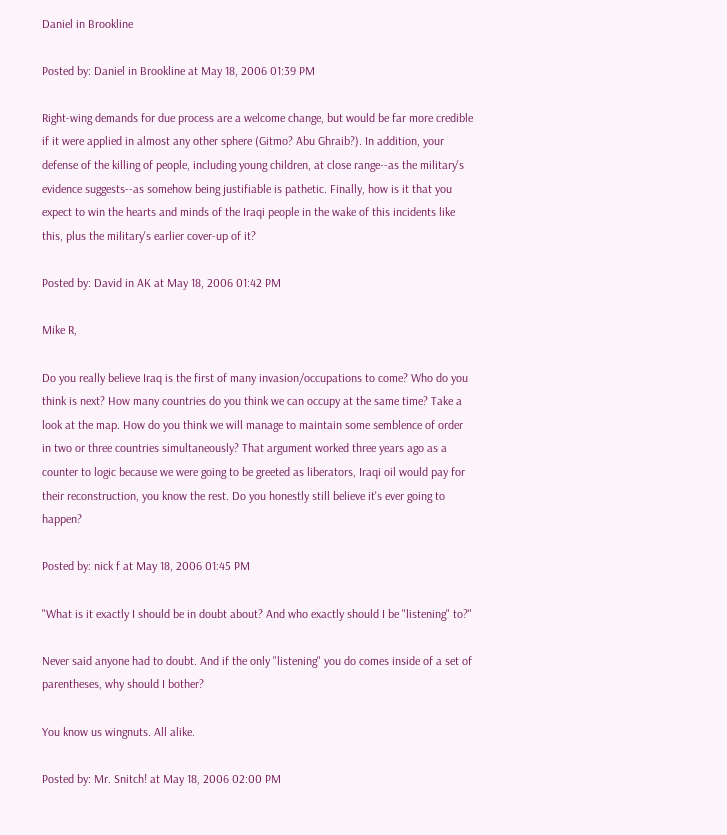Daniel in Brookline

Posted by: Daniel in Brookline at May 18, 2006 01:39 PM

Right-wing demands for due process are a welcome change, but would be far more credible if it were applied in almost any other sphere (Gitmo? Abu Ghraib?). In addition, your defense of the killing of people, including young children, at close range--as the military's evidence suggests--as somehow being justifiable is pathetic. Finally, how is it that you expect to win the hearts and minds of the Iraqi people in the wake of this incidents like this, plus the military's earlier cover-up of it?

Posted by: David in AK at May 18, 2006 01:42 PM

Mike R,

Do you really believe Iraq is the first of many invasion/occupations to come? Who do you think is next? How many countries do you think we can occupy at the same time? Take a look at the map. How do you think we will manage to maintain some semblence of order in two or three countries simultaneously? That argument worked three years ago as a counter to logic because we were going to be greeted as liberators, Iraqi oil would pay for their reconstruction, you know the rest. Do you honestly still believe it's ever going to happen?

Posted by: nick f at May 18, 2006 01:45 PM

"What is it exactly I should be in doubt about? And who exactly should I be "listening" to?"

Never said anyone had to doubt. And if the only "listening" you do comes inside of a set of parentheses, why should I bother?

You know us wingnuts. All alike.

Posted by: Mr. Snitch! at May 18, 2006 02:00 PM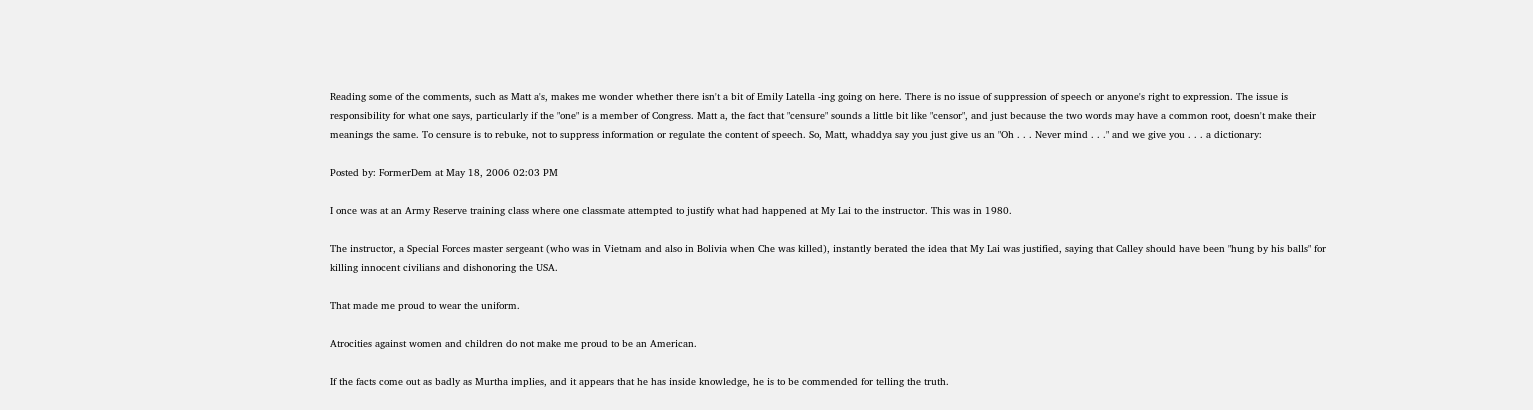Reading some of the comments, such as Matt a's, makes me wonder whether there isn't a bit of Emily Latella -ing going on here. There is no issue of suppression of speech or anyone's right to expression. The issue is responsibility for what one says, particularly if the "one" is a member of Congress. Matt a, the fact that "censure" sounds a little bit like "censor", and just because the two words may have a common root, doesn't make their meanings the same. To censure is to rebuke, not to suppress information or regulate the content of speech. So, Matt, whaddya say you just give us an "Oh . . . Never mind . . ." and we give you . . . a dictionary:

Posted by: FormerDem at May 18, 2006 02:03 PM

I once was at an Army Reserve training class where one classmate attempted to justify what had happened at My Lai to the instructor. This was in 1980.

The instructor, a Special Forces master sergeant (who was in Vietnam and also in Bolivia when Che was killed), instantly berated the idea that My Lai was justified, saying that Calley should have been "hung by his balls" for killing innocent civilians and dishonoring the USA.

That made me proud to wear the uniform.

Atrocities against women and children do not make me proud to be an American.

If the facts come out as badly as Murtha implies, and it appears that he has inside knowledge, he is to be commended for telling the truth.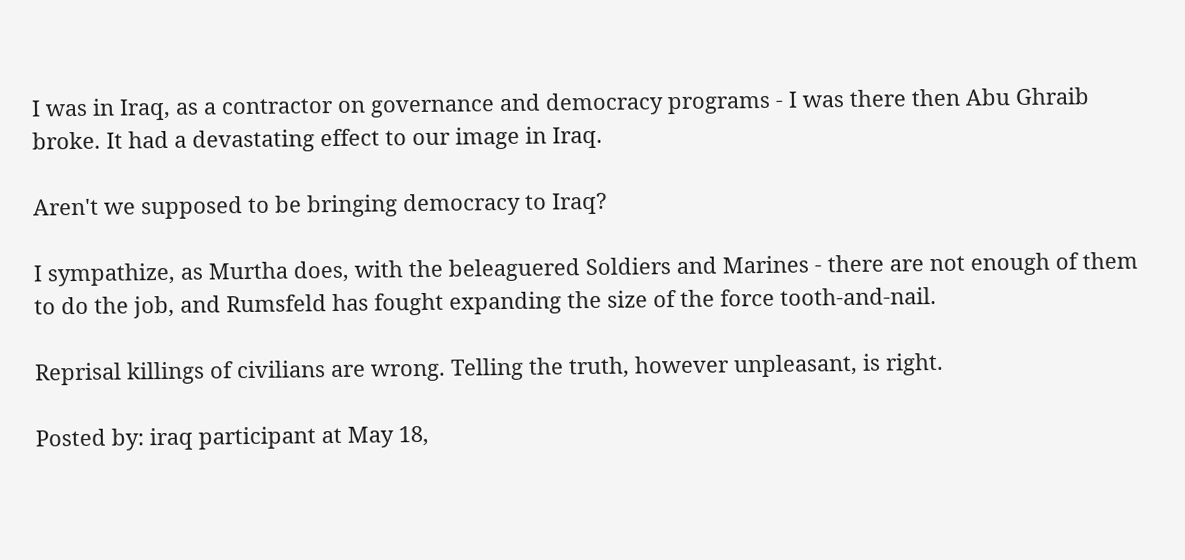I was in Iraq, as a contractor on governance and democracy programs - I was there then Abu Ghraib broke. It had a devastating effect to our image in Iraq.

Aren't we supposed to be bringing democracy to Iraq?

I sympathize, as Murtha does, with the beleaguered Soldiers and Marines - there are not enough of them to do the job, and Rumsfeld has fought expanding the size of the force tooth-and-nail.

Reprisal killings of civilians are wrong. Telling the truth, however unpleasant, is right.

Posted by: iraq participant at May 18,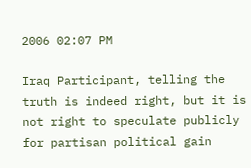2006 02:07 PM

Iraq Participant, telling the truth is indeed right, but it is not right to speculate publicly for partisan political gain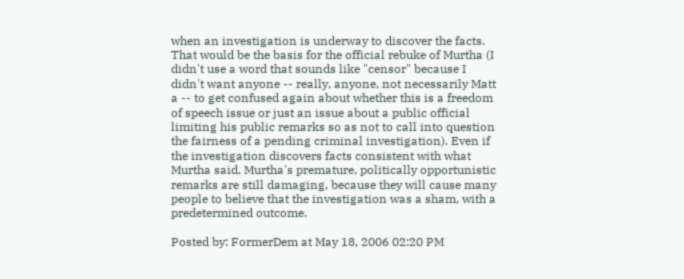when an investigation is underway to discover the facts. That would be the basis for the official rebuke of Murtha (I didn't use a word that sounds like "censor" because I didn't want anyone -- really, anyone, not necessarily Matt a -- to get confused again about whether this is a freedom of speech issue or just an issue about a public official limiting his public remarks so as not to call into question the fairness of a pending criminal investigation). Even if the investigation discovers facts consistent with what Murtha said, Murtha's premature, politically opportunistic remarks are still damaging, because they will cause many people to believe that the investigation was a sham, with a predetermined outcome.

Posted by: FormerDem at May 18, 2006 02:20 PM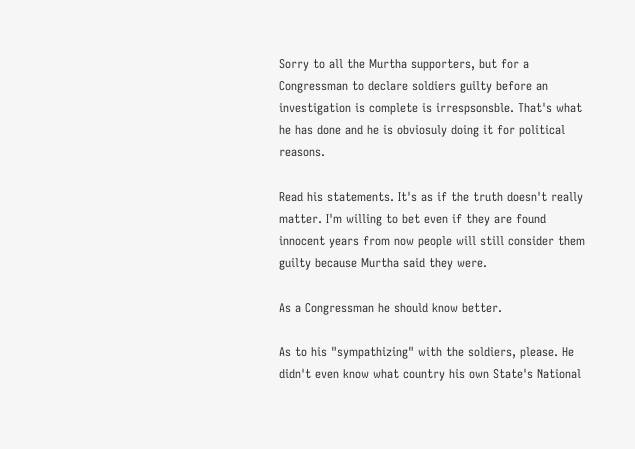Sorry to all the Murtha supporters, but for a Congressman to declare soldiers guilty before an investigation is complete is irrespsonsble. That's what he has done and he is obviosuly doing it for political reasons.

Read his statements. It's as if the truth doesn't really matter. I'm willing to bet even if they are found innocent years from now people will still consider them guilty because Murtha said they were.

As a Congressman he should know better.

As to his "sympathizing" with the soldiers, please. He didn't even know what country his own State's National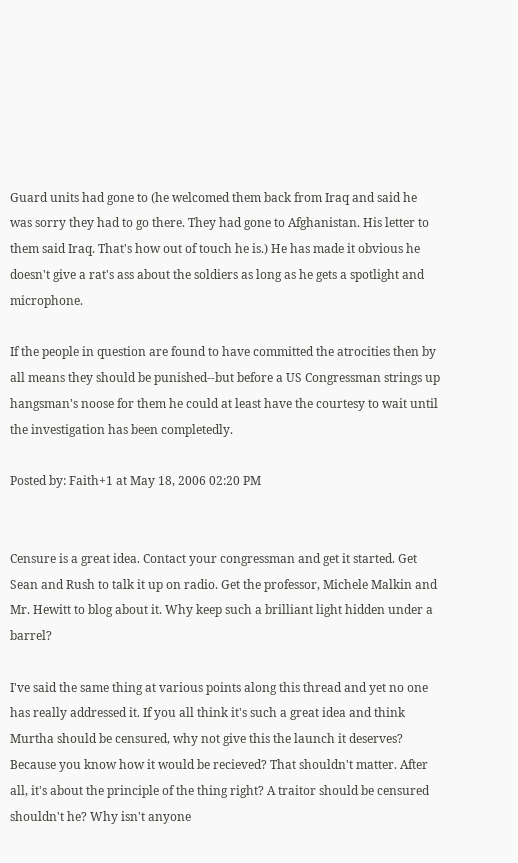Guard units had gone to (he welcomed them back from Iraq and said he was sorry they had to go there. They had gone to Afghanistan. His letter to them said Iraq. That's how out of touch he is.) He has made it obvious he doesn't give a rat's ass about the soldiers as long as he gets a spotlight and microphone.

If the people in question are found to have committed the atrocities then by all means they should be punished--but before a US Congressman strings up hangsman's noose for them he could at least have the courtesy to wait until the investigation has been completedly.

Posted by: Faith+1 at May 18, 2006 02:20 PM


Censure is a great idea. Contact your congressman and get it started. Get Sean and Rush to talk it up on radio. Get the professor, Michele Malkin and Mr. Hewitt to blog about it. Why keep such a brilliant light hidden under a barrel?

I've said the same thing at various points along this thread and yet no one has really addressed it. If you all think it's such a great idea and think Murtha should be censured, why not give this the launch it deserves? Because you know how it would be recieved? That shouldn't matter. After all, it's about the principle of the thing right? A traitor should be censured shouldn't he? Why isn't anyone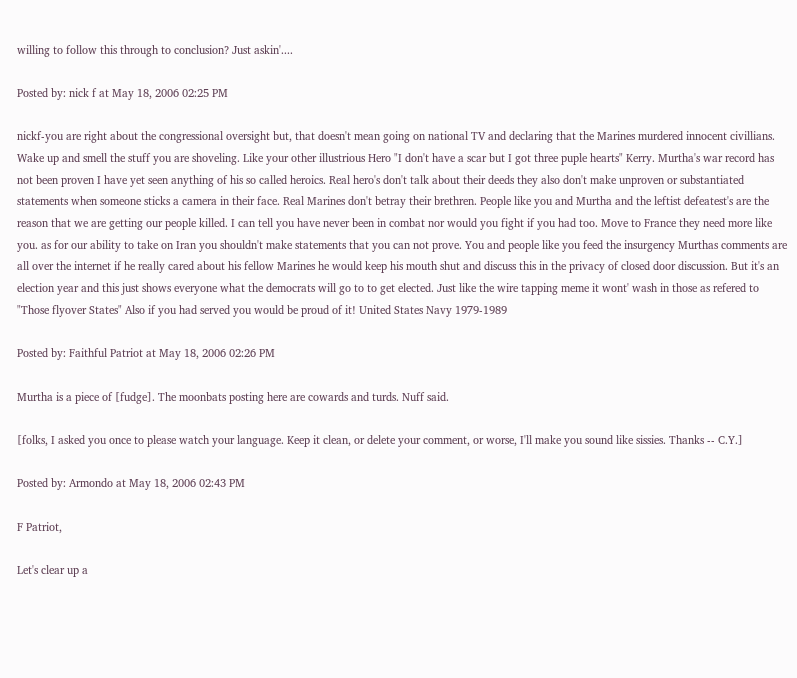willing to follow this through to conclusion? Just askin'....

Posted by: nick f at May 18, 2006 02:25 PM

nickf-you are right about the congressional oversight but, that doesn't mean going on national TV and declaring that the Marines murdered innocent civillians. Wake up and smell the stuff you are shoveling. Like your other illustrious Hero "I don't have a scar but I got three puple hearts" Kerry. Murtha's war record has not been proven I have yet seen anything of his so called heroics. Real hero's don't talk about their deeds they also don't make unproven or substantiated statements when someone sticks a camera in their face. Real Marines don't betray their brethren. People like you and Murtha and the leftist defeatest's are the reason that we are getting our people killed. I can tell you have never been in combat nor would you fight if you had too. Move to France they need more like you. as for our ability to take on Iran you shouldn't make statements that you can not prove. You and people like you feed the insurgency Murthas comments are all over the internet if he really cared about his fellow Marines he would keep his mouth shut and discuss this in the privacy of closed door discussion. But it's an election year and this just shows everyone what the democrats will go to to get elected. Just like the wire tapping meme it wont' wash in those as refered to "Those flyover States" Also if you had served you would be proud of it! United States Navy 1979-1989

Posted by: Faithful Patriot at May 18, 2006 02:26 PM

Murtha is a piece of [fudge]. The moonbats posting here are cowards and turds. Nuff said.

[folks, I asked you once to please watch your language. Keep it clean, or delete your comment, or worse, I'll make you sound like sissies. Thanks -- C.Y.]

Posted by: Armondo at May 18, 2006 02:43 PM

F Patriot,

Let's clear up a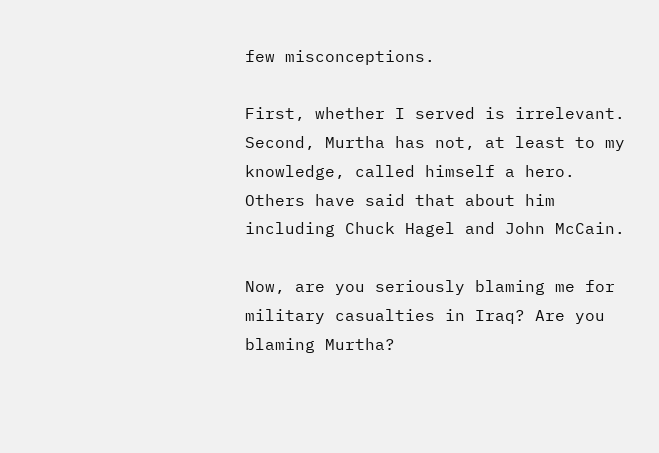few misconceptions.

First, whether I served is irrelevant. Second, Murtha has not, at least to my knowledge, called himself a hero. Others have said that about him including Chuck Hagel and John McCain.

Now, are you seriously blaming me for military casualties in Iraq? Are you blaming Murtha?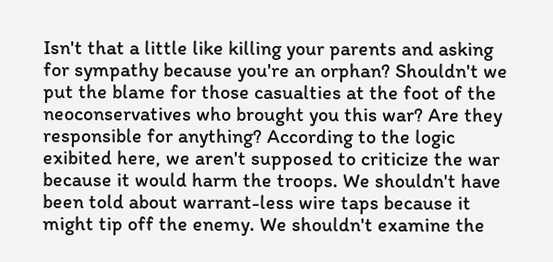Isn't that a little like killing your parents and asking for sympathy because you're an orphan? Shouldn't we put the blame for those casualties at the foot of the neoconservatives who brought you this war? Are they responsible for anything? According to the logic exibited here, we aren't supposed to criticize the war because it would harm the troops. We shouldn't have been told about warrant-less wire taps because it might tip off the enemy. We shouldn't examine the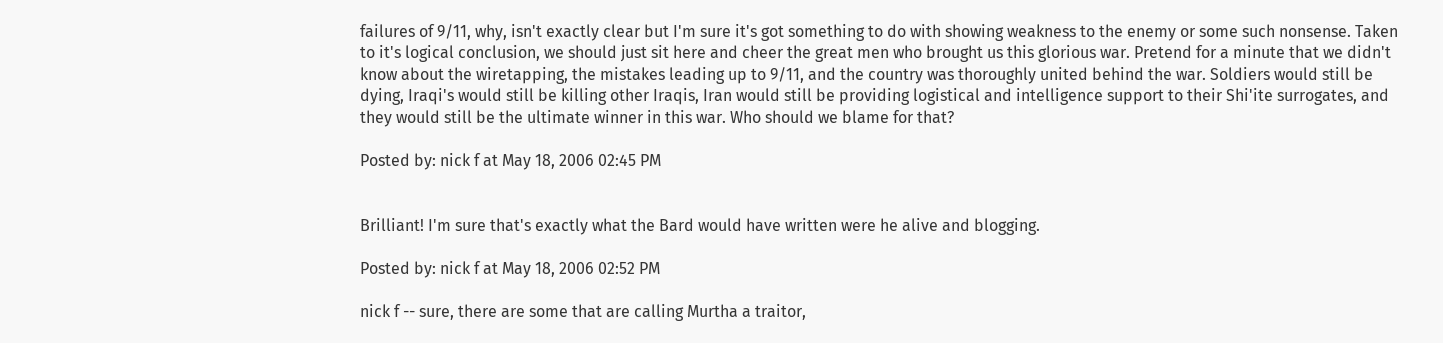failures of 9/11, why, isn't exactly clear but I'm sure it's got something to do with showing weakness to the enemy or some such nonsense. Taken to it's logical conclusion, we should just sit here and cheer the great men who brought us this glorious war. Pretend for a minute that we didn't know about the wiretapping, the mistakes leading up to 9/11, and the country was thoroughly united behind the war. Soldiers would still be dying, Iraqi's would still be killing other Iraqis, Iran would still be providing logistical and intelligence support to their Shi'ite surrogates, and they would still be the ultimate winner in this war. Who should we blame for that?

Posted by: nick f at May 18, 2006 02:45 PM


Brilliant! I'm sure that's exactly what the Bard would have written were he alive and blogging.

Posted by: nick f at May 18, 2006 02:52 PM

nick f -- sure, there are some that are calling Murtha a traitor,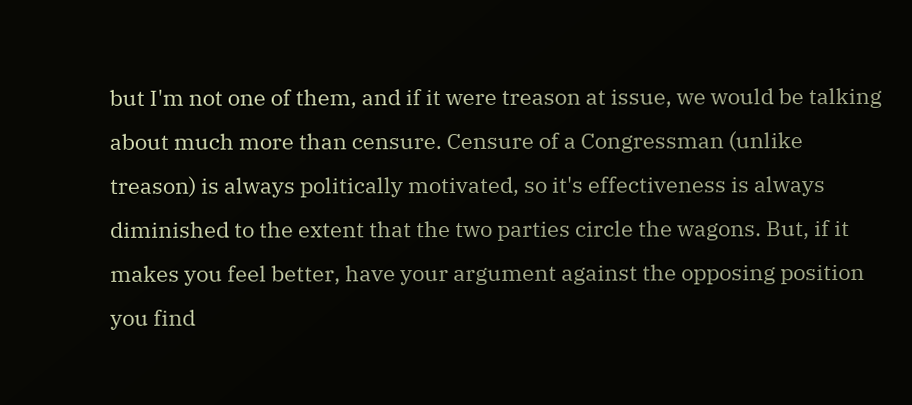but I'm not one of them, and if it were treason at issue, we would be talking about much more than censure. Censure of a Congressman (unlike treason) is always politically motivated, so it's effectiveness is always diminished to the extent that the two parties circle the wagons. But, if it makes you feel better, have your argument against the opposing position you find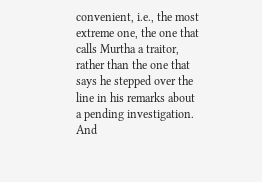convenient, i.e., the most extreme one, the one that calls Murtha a traitor, rather than the one that says he stepped over the line in his remarks about a pending investigation. And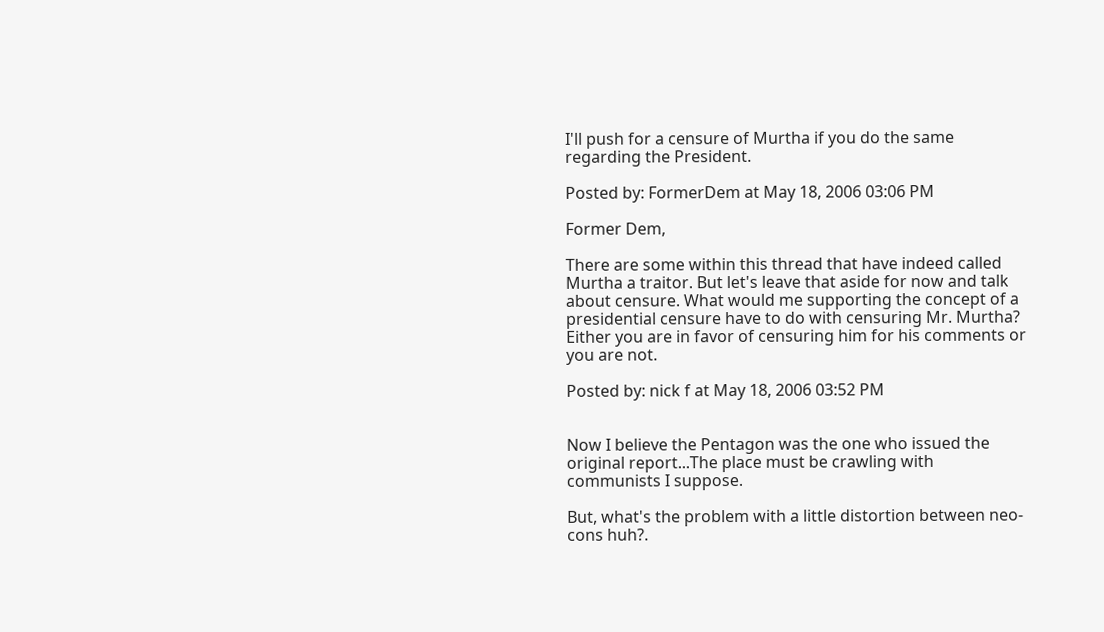I'll push for a censure of Murtha if you do the same regarding the President.

Posted by: FormerDem at May 18, 2006 03:06 PM

Former Dem,

There are some within this thread that have indeed called Murtha a traitor. But let's leave that aside for now and talk about censure. What would me supporting the concept of a presidential censure have to do with censuring Mr. Murtha? Either you are in favor of censuring him for his comments or you are not.

Posted by: nick f at May 18, 2006 03:52 PM


Now I believe the Pentagon was the one who issued the original report...The place must be crawling with communists I suppose.

But, what's the problem with a little distortion between neo-cons huh?.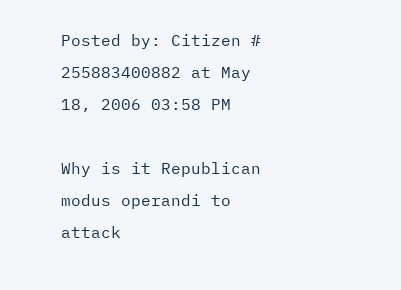Posted by: Citizen # 255883400882 at May 18, 2006 03:58 PM

Why is it Republican modus operandi to attack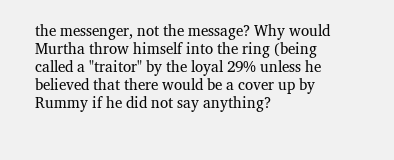the messenger, not the message? Why would Murtha throw himself into the ring (being called a "traitor" by the loyal 29% unless he believed that there would be a cover up by Rummy if he did not say anything?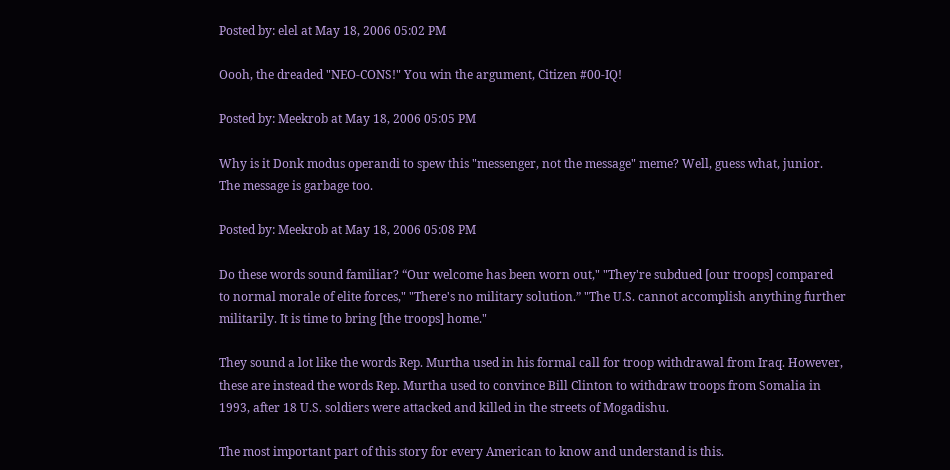Posted by: elel at May 18, 2006 05:02 PM

Oooh, the dreaded "NEO-CONS!" You win the argument, Citizen #00-IQ!

Posted by: Meekrob at May 18, 2006 05:05 PM

Why is it Donk modus operandi to spew this "messenger, not the message" meme? Well, guess what, junior. The message is garbage too.

Posted by: Meekrob at May 18, 2006 05:08 PM

Do these words sound familiar? “Our welcome has been worn out," "They're subdued [our troops] compared to normal morale of elite forces," "There's no military solution.” "The U.S. cannot accomplish anything further militarily. It is time to bring [the troops] home."

They sound a lot like the words Rep. Murtha used in his formal call for troop withdrawal from Iraq. However, these are instead the words Rep. Murtha used to convince Bill Clinton to withdraw troops from Somalia in 1993, after 18 U.S. soldiers were attacked and killed in the streets of Mogadishu.

The most important part of this story for every American to know and understand is this.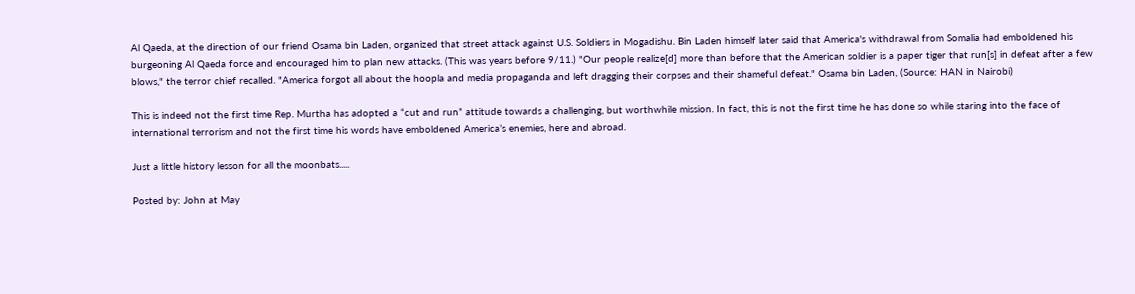Al Qaeda, at the direction of our friend Osama bin Laden, organized that street attack against U.S. Soldiers in Mogadishu. Bin Laden himself later said that America's withdrawal from Somalia had emboldened his burgeoning Al Qaeda force and encouraged him to plan new attacks. (This was years before 9/11.) "Our people realize[d] more than before that the American soldier is a paper tiger that run[s] in defeat after a few blows," the terror chief recalled. "America forgot all about the hoopla and media propaganda and left dragging their corpses and their shameful defeat." Osama bin Laden, (Source: HAN in Nairobi)

This is indeed not the first time Rep. Murtha has adopted a “cut and run” attitude towards a challenging, but worthwhile mission. In fact, this is not the first time he has done so while staring into the face of international terrorism and not the first time his words have emboldened America’s enemies, here and abroad.

Just a little history lesson for all the moonbats.....

Posted by: John at May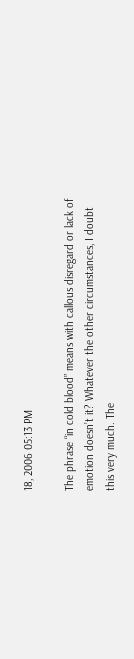18, 2006 05:13 PM

The phrase “in cold blood” means with callous disregard or lack of emotion doesn’t it? Whatever the other circumstances, I doubt this very much. The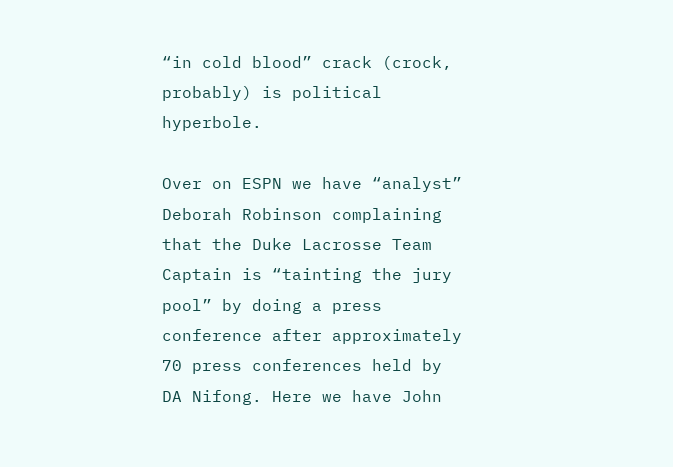“in cold blood” crack (crock, probably) is political hyperbole.

Over on ESPN we have “analyst” Deborah Robinson complaining that the Duke Lacrosse Team Captain is “tainting the jury pool” by doing a press conference after approximately 70 press conferences held by DA Nifong. Here we have John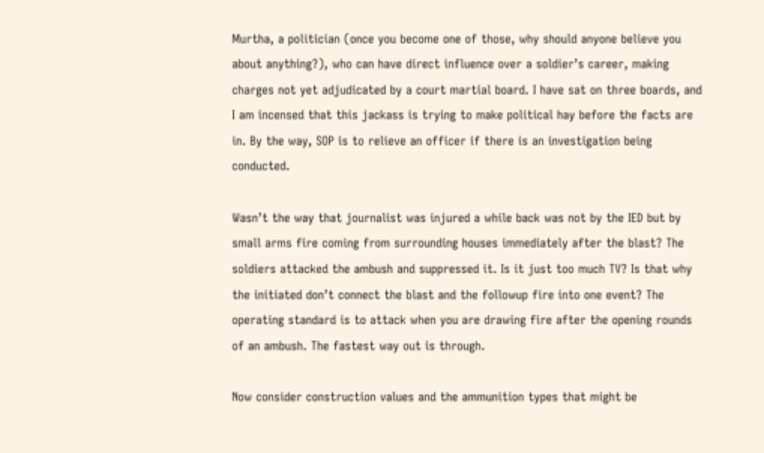Murtha, a politician (once you become one of those, why should anyone believe you about anything?), who can have direct influence over a soldier’s career, making charges not yet adjudicated by a court martial board. I have sat on three boards, and I am incensed that this jackass is trying to make political hay before the facts are in. By the way, SOP is to relieve an officer if there is an investigation being conducted.

Wasn’t the way that journalist was injured a while back was not by the IED but by small arms fire coming from surrounding houses immediately after the blast? The soldiers attacked the ambush and suppressed it. Is it just too much TV? Is that why the initiated don’t connect the blast and the followup fire into one event? The operating standard is to attack when you are drawing fire after the opening rounds of an ambush. The fastest way out is through.

Now consider construction values and the ammunition types that might be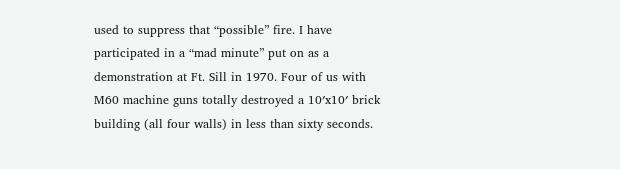used to suppress that “possible” fire. I have participated in a “mad minute” put on as a demonstration at Ft. Sill in 1970. Four of us with M60 machine guns totally destroyed a 10′x10′ brick building (all four walls) in less than sixty seconds.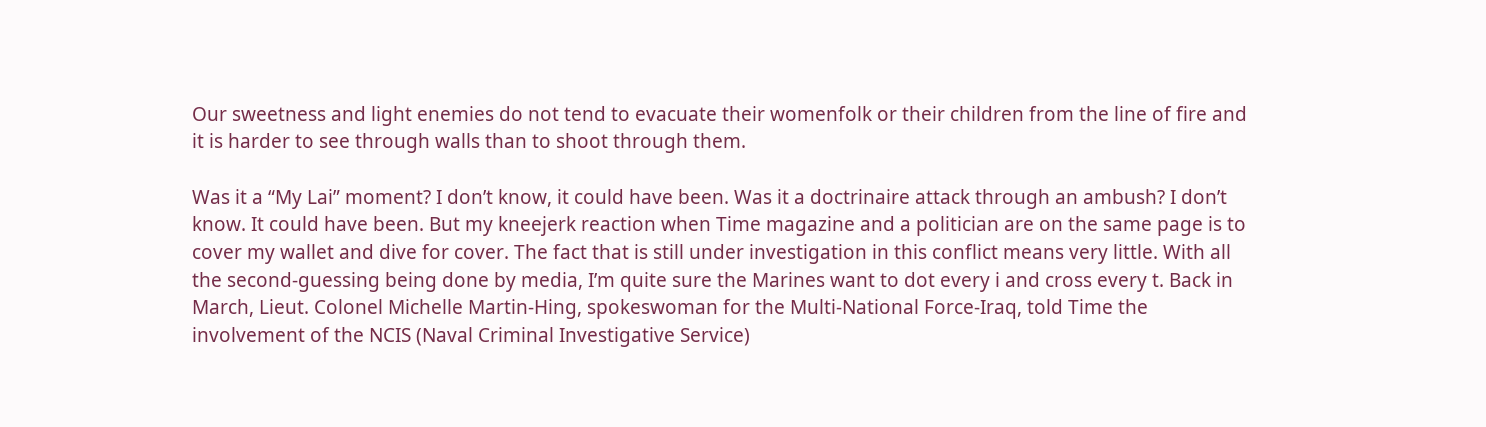Our sweetness and light enemies do not tend to evacuate their womenfolk or their children from the line of fire and it is harder to see through walls than to shoot through them.

Was it a “My Lai” moment? I don’t know, it could have been. Was it a doctrinaire attack through an ambush? I don’t know. It could have been. But my kneejerk reaction when Time magazine and a politician are on the same page is to cover my wallet and dive for cover. The fact that is still under investigation in this conflict means very little. With all the second-guessing being done by media, I’m quite sure the Marines want to dot every i and cross every t. Back in March, Lieut. Colonel Michelle Martin-Hing, spokeswoman for the Multi-National Force-Iraq, told Time the involvement of the NCIS (Naval Criminal Investigative Service)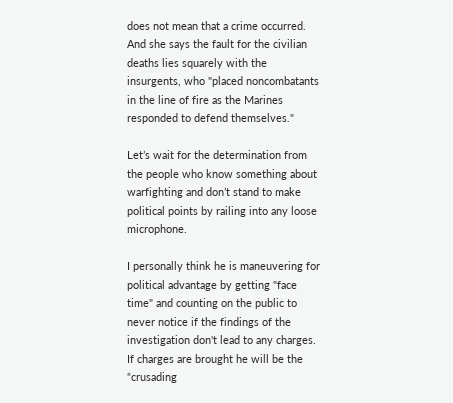does not mean that a crime occurred. And she says the fault for the civilian deaths lies squarely with the insurgents, who "placed noncombatants in the line of fire as the Marines responded to defend themselves."

Let’s wait for the determination from the people who know something about warfighting and don’t stand to make political points by railing into any loose microphone.

I personally think he is maneuvering for political advantage by getting "face time" and counting on the public to never notice if the findings of the investigation don't lead to any charges. If charges are brought he will be the “crusading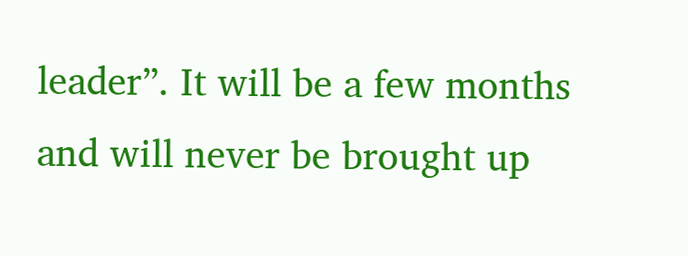leader”. It will be a few months and will never be brought up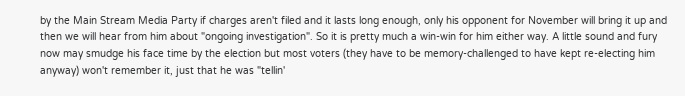by the Main Stream Media Party if charges aren't filed and it lasts long enough, only his opponent for November will bring it up and then we will hear from him about "ongoing investigation". So it is pretty much a win-win for him either way. A little sound and fury now may smudge his face time by the election but most voters (they have to be memory-challenged to have kept re-electing him anyway) won't remember it, just that he was "tellin'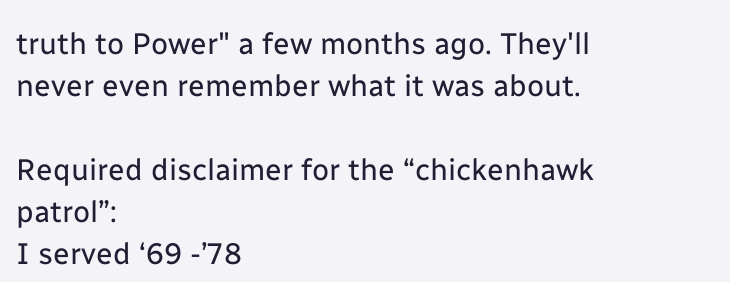truth to Power" a few months ago. They'll never even remember what it was about.

Required disclaimer for the “chickenhawk patrol”:
I served ‘69 -’78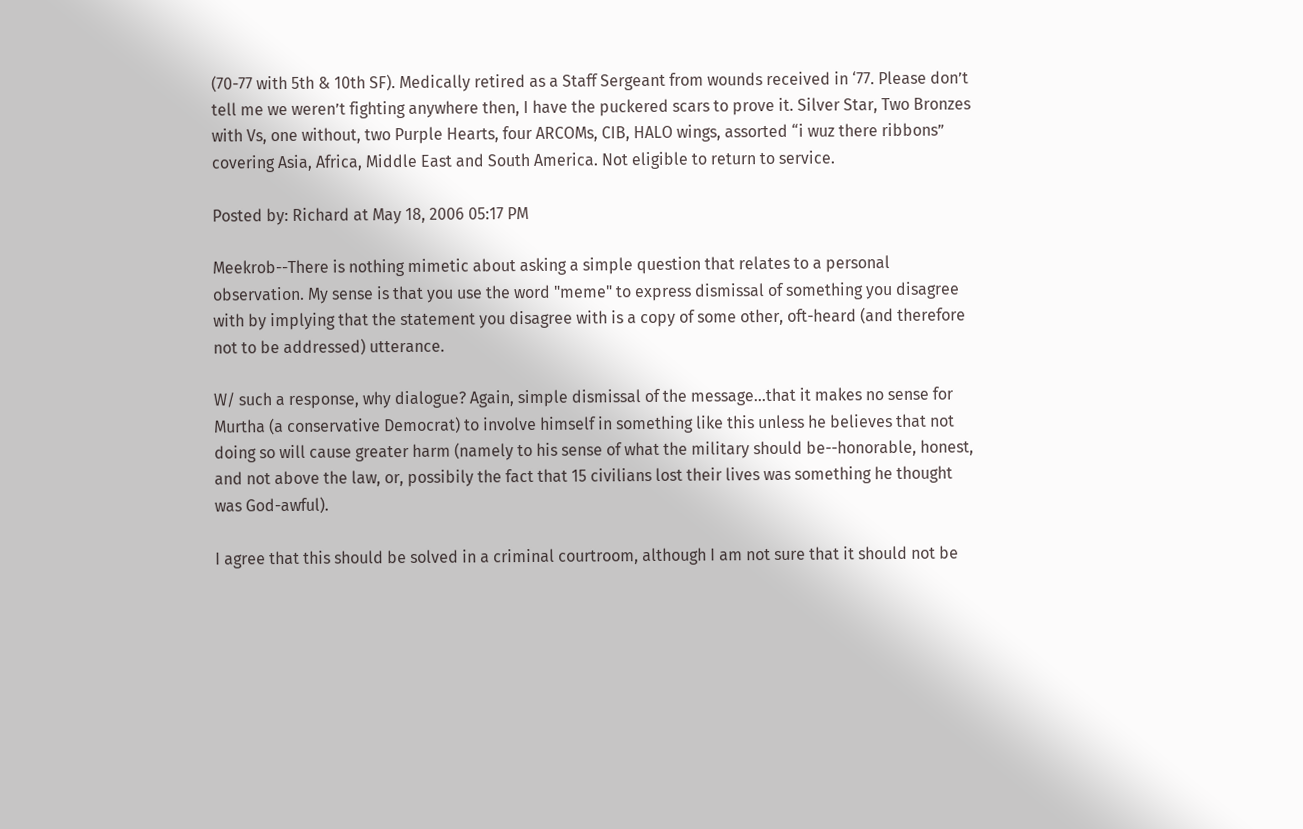(70-77 with 5th & 10th SF). Medically retired as a Staff Sergeant from wounds received in ‘77. Please don’t tell me we weren’t fighting anywhere then, I have the puckered scars to prove it. Silver Star, Two Bronzes with Vs, one without, two Purple Hearts, four ARCOMs, CIB, HALO wings, assorted “i wuz there ribbons” covering Asia, Africa, Middle East and South America. Not eligible to return to service.

Posted by: Richard at May 18, 2006 05:17 PM

Meekrob--There is nothing mimetic about asking a simple question that relates to a personal observation. My sense is that you use the word "meme" to express dismissal of something you disagree with by implying that the statement you disagree with is a copy of some other, oft-heard (and therefore not to be addressed) utterance.

W/ such a response, why dialogue? Again, simple dismissal of the message...that it makes no sense for Murtha (a conservative Democrat) to involve himself in something like this unless he believes that not doing so will cause greater harm (namely to his sense of what the military should be--honorable, honest, and not above the law, or, possibily the fact that 15 civilians lost their lives was something he thought was God-awful).

I agree that this should be solved in a criminal courtroom, although I am not sure that it should not be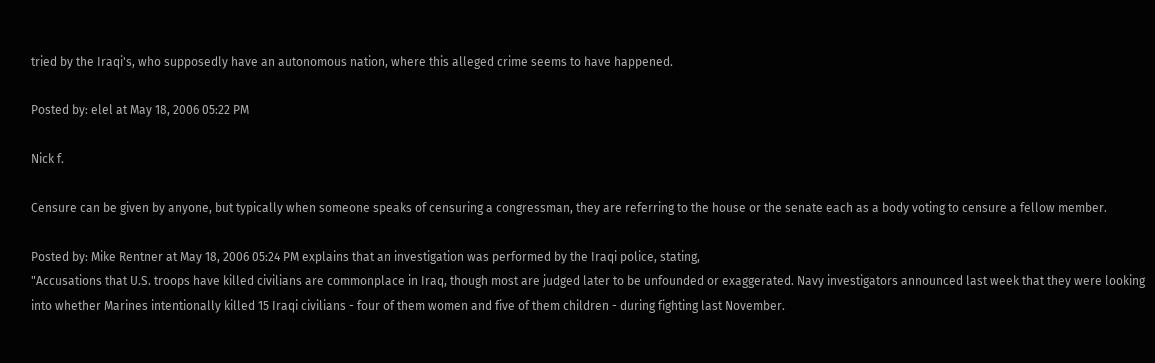tried by the Iraqi's, who supposedly have an autonomous nation, where this alleged crime seems to have happened.

Posted by: elel at May 18, 2006 05:22 PM

Nick f.

Censure can be given by anyone, but typically when someone speaks of censuring a congressman, they are referring to the house or the senate each as a body voting to censure a fellow member.

Posted by: Mike Rentner at May 18, 2006 05:24 PM explains that an investigation was performed by the Iraqi police, stating,
"Accusations that U.S. troops have killed civilians are commonplace in Iraq, though most are judged later to be unfounded or exaggerated. Navy investigators announced last week that they were looking into whether Marines intentionally killed 15 Iraqi civilians - four of them women and five of them children - during fighting last November.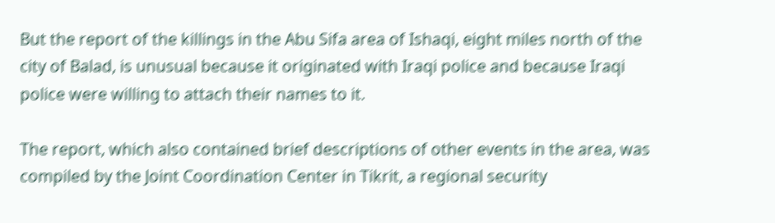But the report of the killings in the Abu Sifa area of Ishaqi, eight miles north of the city of Balad, is unusual because it originated with Iraqi police and because Iraqi police were willing to attach their names to it.

The report, which also contained brief descriptions of other events in the area, was compiled by the Joint Coordination Center in Tikrit, a regional security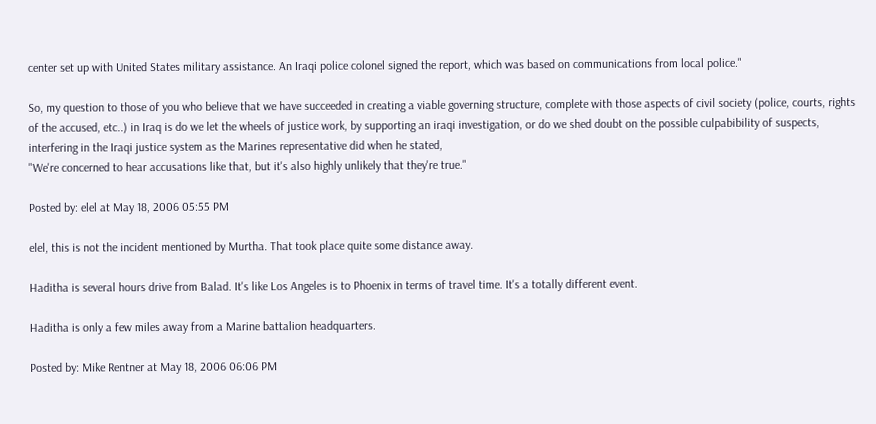center set up with United States military assistance. An Iraqi police colonel signed the report, which was based on communications from local police."

So, my question to those of you who believe that we have succeeded in creating a viable governing structure, complete with those aspects of civil society (police, courts, rights of the accused, etc..) in Iraq is do we let the wheels of justice work, by supporting an iraqi investigation, or do we shed doubt on the possible culpabibility of suspects, interfering in the Iraqi justice system as the Marines representative did when he stated,
"We're concerned to hear accusations like that, but it's also highly unlikely that they're true."

Posted by: elel at May 18, 2006 05:55 PM

elel, this is not the incident mentioned by Murtha. That took place quite some distance away.

Haditha is several hours drive from Balad. It's like Los Angeles is to Phoenix in terms of travel time. It's a totally different event.

Haditha is only a few miles away from a Marine battalion headquarters.

Posted by: Mike Rentner at May 18, 2006 06:06 PM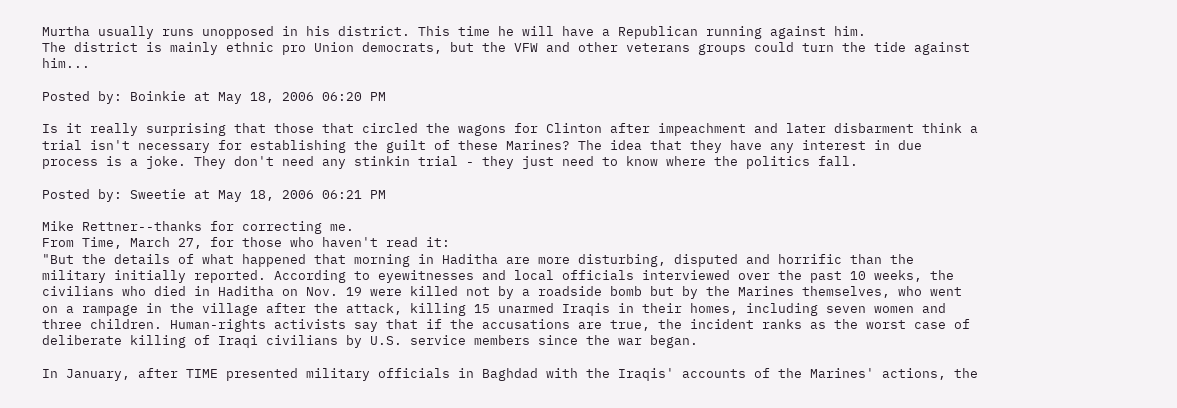Murtha usually runs unopposed in his district. This time he will have a Republican running against him.
The district is mainly ethnic pro Union democrats, but the VFW and other veterans groups could turn the tide against him...

Posted by: Boinkie at May 18, 2006 06:20 PM

Is it really surprising that those that circled the wagons for Clinton after impeachment and later disbarment think a trial isn't necessary for establishing the guilt of these Marines? The idea that they have any interest in due process is a joke. They don't need any stinkin trial - they just need to know where the politics fall.

Posted by: Sweetie at May 18, 2006 06:21 PM

Mike Rettner--thanks for correcting me.
From Time, March 27, for those who haven't read it:
"But the details of what happened that morning in Haditha are more disturbing, disputed and horrific than the military initially reported. According to eyewitnesses and local officials interviewed over the past 10 weeks, the civilians who died in Haditha on Nov. 19 were killed not by a roadside bomb but by the Marines themselves, who went on a rampage in the village after the attack, killing 15 unarmed Iraqis in their homes, including seven women and three children. Human-rights activists say that if the accusations are true, the incident ranks as the worst case of deliberate killing of Iraqi civilians by U.S. service members since the war began.

In January, after TIME presented military officials in Baghdad with the Iraqis' accounts of the Marines' actions, the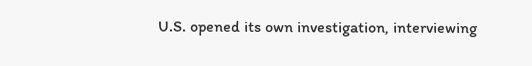U.S. opened its own investigation, interviewing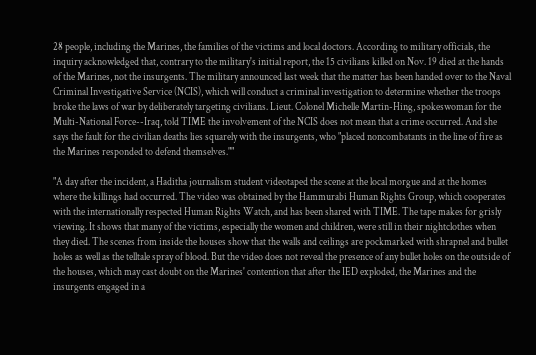28 people, including the Marines, the families of the victims and local doctors. According to military officials, the inquiry acknowledged that, contrary to the military's initial report, the 15 civilians killed on Nov. 19 died at the hands of the Marines, not the insurgents. The military announced last week that the matter has been handed over to the Naval Criminal Investigative Service (NCIS), which will conduct a criminal investigation to determine whether the troops broke the laws of war by deliberately targeting civilians. Lieut. Colonel Michelle Martin-Hing, spokeswoman for the Multi-National Force--Iraq, told TIME the involvement of the NCIS does not mean that a crime occurred. And she says the fault for the civilian deaths lies squarely with the insurgents, who "placed noncombatants in the line of fire as the Marines responded to defend themselves.""

"A day after the incident, a Haditha journalism student videotaped the scene at the local morgue and at the homes where the killings had occurred. The video was obtained by the Hammurabi Human Rights Group, which cooperates with the internationally respected Human Rights Watch, and has been shared with TIME. The tape makes for grisly viewing. It shows that many of the victims, especially the women and children, were still in their nightclothes when they died. The scenes from inside the houses show that the walls and ceilings are pockmarked with shrapnel and bullet holes as well as the telltale spray of blood. But the video does not reveal the presence of any bullet holes on the outside of the houses, which may cast doubt on the Marines' contention that after the IED exploded, the Marines and the insurgents engaged in a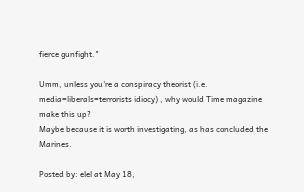fierce gunfight."

Umm, unless you're a conspiracy theorist (i.e. media=liberals=terrorists idiocy) , why would Time magazine make this up?
Maybe because it is worth investigating, as has concluded the Marines.

Posted by: elel at May 18,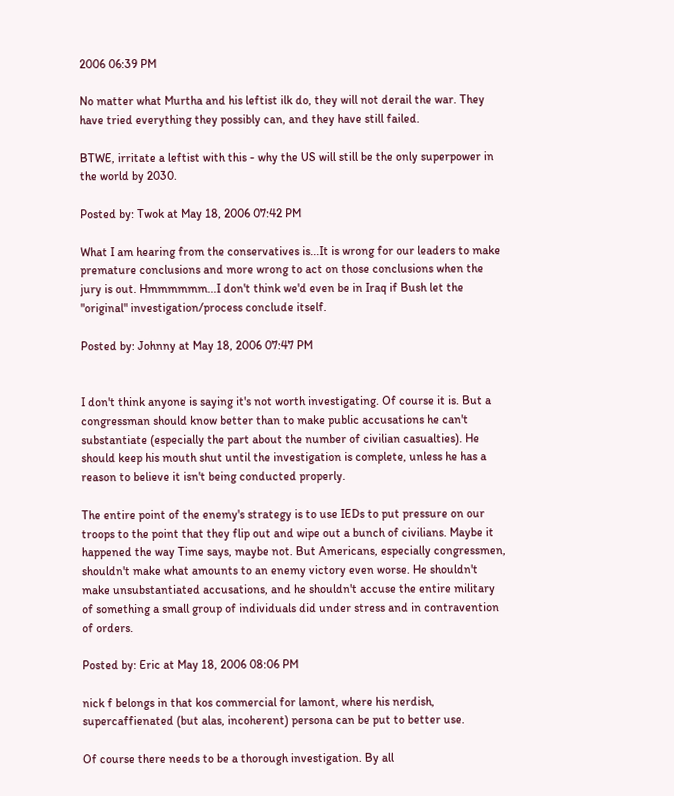2006 06:39 PM

No matter what Murtha and his leftist ilk do, they will not derail the war. They have tried everything they possibly can, and they have still failed.

BTWE, irritate a leftist with this - why the US will still be the only superpower in the world by 2030.

Posted by: Twok at May 18, 2006 07:42 PM

What I am hearing from the conservatives is...It is wrong for our leaders to make premature conclusions and more wrong to act on those conclusions when the jury is out. Hmmmmmm...I don't think we'd even be in Iraq if Bush let the "original" investigation/process conclude itself.

Posted by: Johnny at May 18, 2006 07:47 PM


I don't think anyone is saying it's not worth investigating. Of course it is. But a congressman should know better than to make public accusations he can't substantiate (especially the part about the number of civilian casualties). He should keep his mouth shut until the investigation is complete, unless he has a reason to believe it isn't being conducted properly.

The entire point of the enemy's strategy is to use IEDs to put pressure on our troops to the point that they flip out and wipe out a bunch of civilians. Maybe it happened the way Time says, maybe not. But Americans, especially congressmen, shouldn't make what amounts to an enemy victory even worse. He shouldn't make unsubstantiated accusations, and he shouldn't accuse the entire military of something a small group of individuals did under stress and in contravention of orders.

Posted by: Eric at May 18, 2006 08:06 PM

nick f belongs in that kos commercial for lamont, where his nerdish, supercaffienated (but alas, incoherent) persona can be put to better use.

Of course there needs to be a thorough investigation. By all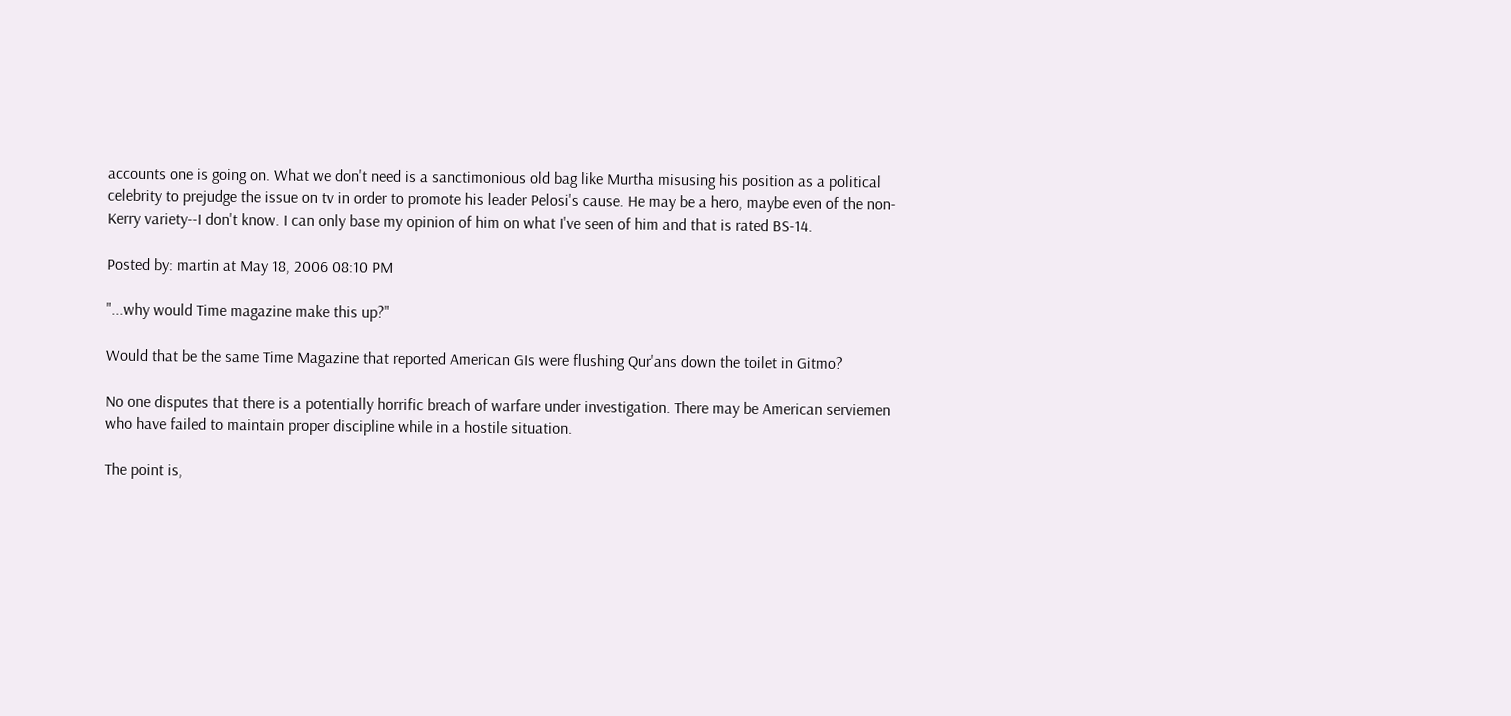accounts one is going on. What we don't need is a sanctimonious old bag like Murtha misusing his position as a political celebrity to prejudge the issue on tv in order to promote his leader Pelosi's cause. He may be a hero, maybe even of the non-Kerry variety--I don't know. I can only base my opinion of him on what I've seen of him and that is rated BS-14.

Posted by: martin at May 18, 2006 08:10 PM

"...why would Time magazine make this up?"

Would that be the same Time Magazine that reported American GIs were flushing Qur'ans down the toilet in Gitmo?

No one disputes that there is a potentially horrific breach of warfare under investigation. There may be American serviemen who have failed to maintain proper discipline while in a hostile situation.

The point is,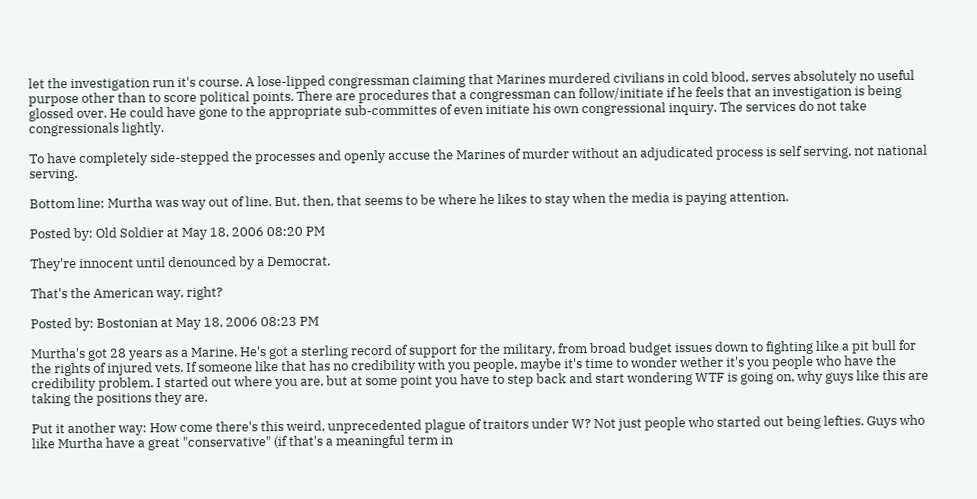let the investigation run it's course. A lose-lipped congressman claiming that Marines murdered civilians in cold blood, serves absolutely no useful purpose other than to score political points. There are procedures that a congressman can follow/initiate if he feels that an investigation is being glossed over. He could have gone to the appropriate sub-committes of even initiate his own congressional inquiry. The services do not take congressionals lightly.

To have completely side-stepped the processes and openly accuse the Marines of murder without an adjudicated process is self serving, not national serving.

Bottom line; Murtha was way out of line. But, then, that seems to be where he likes to stay when the media is paying attention.

Posted by: Old Soldier at May 18, 2006 08:20 PM

They're innocent until denounced by a Democrat.

That's the American way, right?

Posted by: Bostonian at May 18, 2006 08:23 PM

Murtha's got 28 years as a Marine. He's got a sterling record of support for the military, from broad budget issues down to fighting like a pit bull for the rights of injured vets. If someone like that has no credibility with you people, maybe it's time to wonder wether it's you people who have the credibility problem. I started out where you are, but at some point you have to step back and start wondering WTF is going on, why guys like this are taking the positions they are.

Put it another way: How come there's this weird, unprecedented plague of traitors under W? Not just people who started out being lefties. Guys who like Murtha have a great "conservative" (if that's a meaningful term in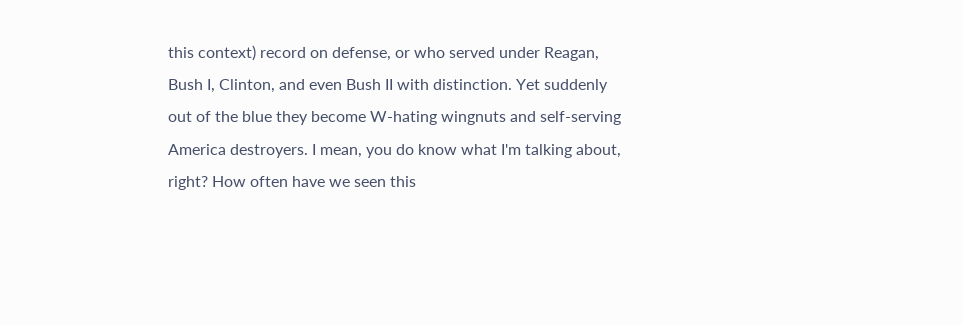this context) record on defense, or who served under Reagan, Bush I, Clinton, and even Bush II with distinction. Yet suddenly out of the blue they become W-hating wingnuts and self-serving America destroyers. I mean, you do know what I'm talking about, right? How often have we seen this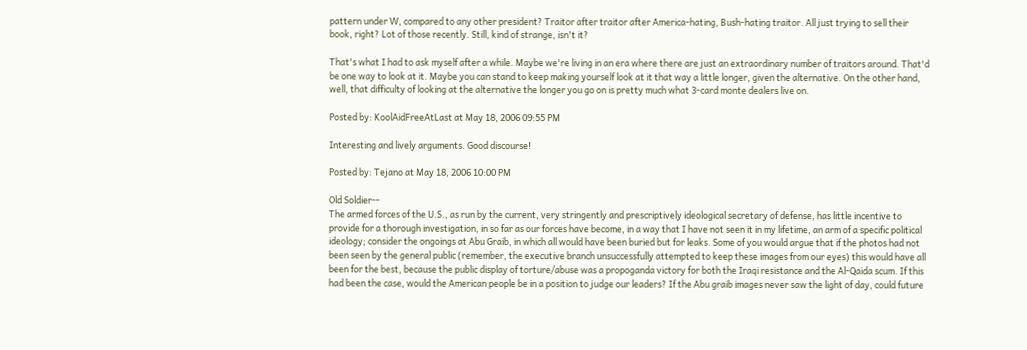pattern under W, compared to any other president? Traitor after traitor after America-hating, Bush-hating traitor. All just trying to sell their book, right? Lot of those recently. Still, kind of strange, isn't it?

That's what I had to ask myself after a while. Maybe we're living in an era where there are just an extraordinary number of traitors around. That'd be one way to look at it. Maybe you can stand to keep making yourself look at it that way a little longer, given the alternative. On the other hand, well, that difficulty of looking at the alternative the longer you go on is pretty much what 3-card monte dealers live on.

Posted by: KoolAidFreeAtLast at May 18, 2006 09:55 PM

Interesting and lively arguments. Good discourse!

Posted by: Tejano at May 18, 2006 10:00 PM

Old Soldier--
The armed forces of the U.S., as run by the current, very stringently and prescriptively ideological secretary of defense, has little incentive to provide for a thorough investigation, in so far as our forces have become, in a way that I have not seen it in my lifetime, an arm of a specific political ideology; consider the ongoings at Abu Graib, in which all would have been buried but for leaks. Some of you would argue that if the photos had not been seen by the general public (remember, the executive branch unsuccessfully attempted to keep these images from our eyes) this would have all been for the best, because the public display of torture/abuse was a propoganda victory for both the Iraqi resistance and the Al-Qaida scum. If this had been the case, would the American people be in a position to judge our leaders? If the Abu graib images never saw the light of day, could future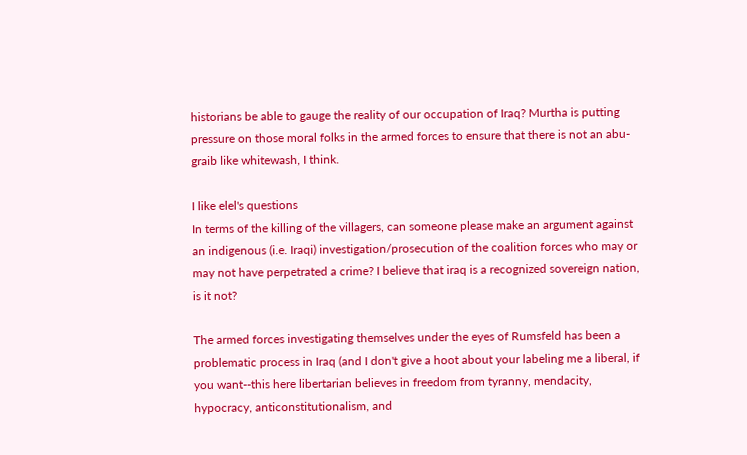historians be able to gauge the reality of our occupation of Iraq? Murtha is putting pressure on those moral folks in the armed forces to ensure that there is not an abu-graib like whitewash, I think.

I like elel's questions
In terms of the killing of the villagers, can someone please make an argument against an indigenous (i.e. Iraqi) investigation/prosecution of the coalition forces who may or may not have perpetrated a crime? I believe that iraq is a recognized sovereign nation, is it not?

The armed forces investigating themselves under the eyes of Rumsfeld has been a problematic process in Iraq (and I don't give a hoot about your labeling me a liberal, if you want--this here libertarian believes in freedom from tyranny, mendacity, hypocracy, anticonstitutionalism, and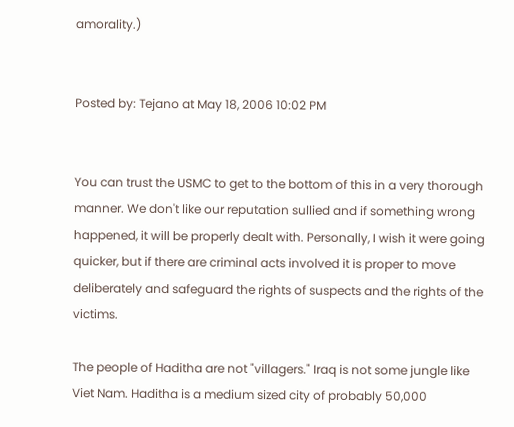amorality.)


Posted by: Tejano at May 18, 2006 10:02 PM


You can trust the USMC to get to the bottom of this in a very thorough manner. We don't like our reputation sullied and if something wrong happened, it will be properly dealt with. Personally, I wish it were going quicker, but if there are criminal acts involved it is proper to move deliberately and safeguard the rights of suspects and the rights of the victims.

The people of Haditha are not "villagers." Iraq is not some jungle like Viet Nam. Haditha is a medium sized city of probably 50,000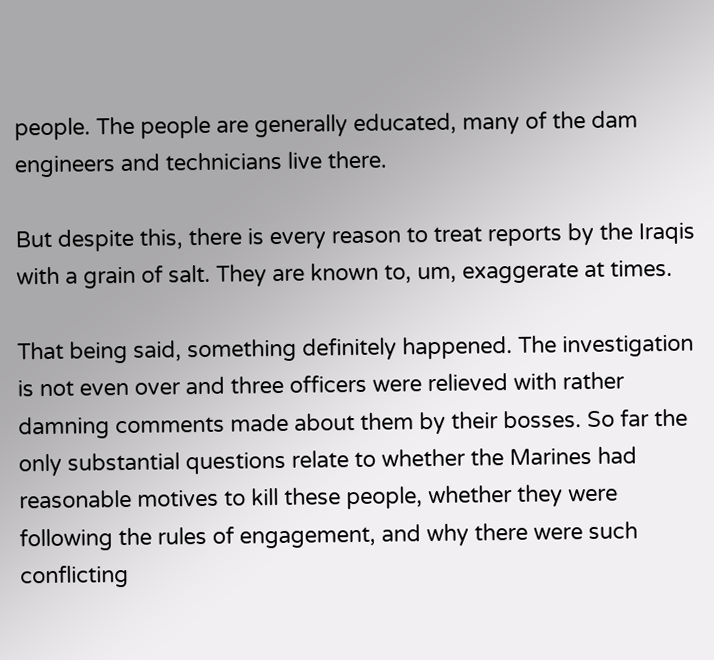people. The people are generally educated, many of the dam engineers and technicians live there.

But despite this, there is every reason to treat reports by the Iraqis with a grain of salt. They are known to, um, exaggerate at times.

That being said, something definitely happened. The investigation is not even over and three officers were relieved with rather damning comments made about them by their bosses. So far the only substantial questions relate to whether the Marines had reasonable motives to kill these people, whether they were following the rules of engagement, and why there were such conflicting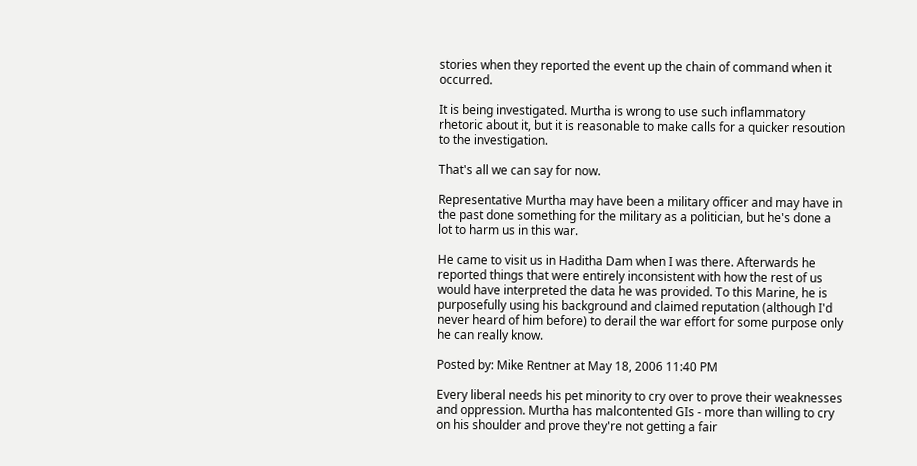stories when they reported the event up the chain of command when it occurred.

It is being investigated. Murtha is wrong to use such inflammatory rhetoric about it, but it is reasonable to make calls for a quicker resoution to the investigation.

That's all we can say for now.

Representative Murtha may have been a military officer and may have in the past done something for the military as a politician, but he's done a lot to harm us in this war.

He came to visit us in Haditha Dam when I was there. Afterwards he reported things that were entirely inconsistent with how the rest of us would have interpreted the data he was provided. To this Marine, he is purposefully using his background and claimed reputation (although I'd never heard of him before) to derail the war effort for some purpose only he can really know.

Posted by: Mike Rentner at May 18, 2006 11:40 PM

Every liberal needs his pet minority to cry over to prove their weaknesses and oppression. Murtha has malcontented GIs - more than willing to cry on his shoulder and prove they're not getting a fair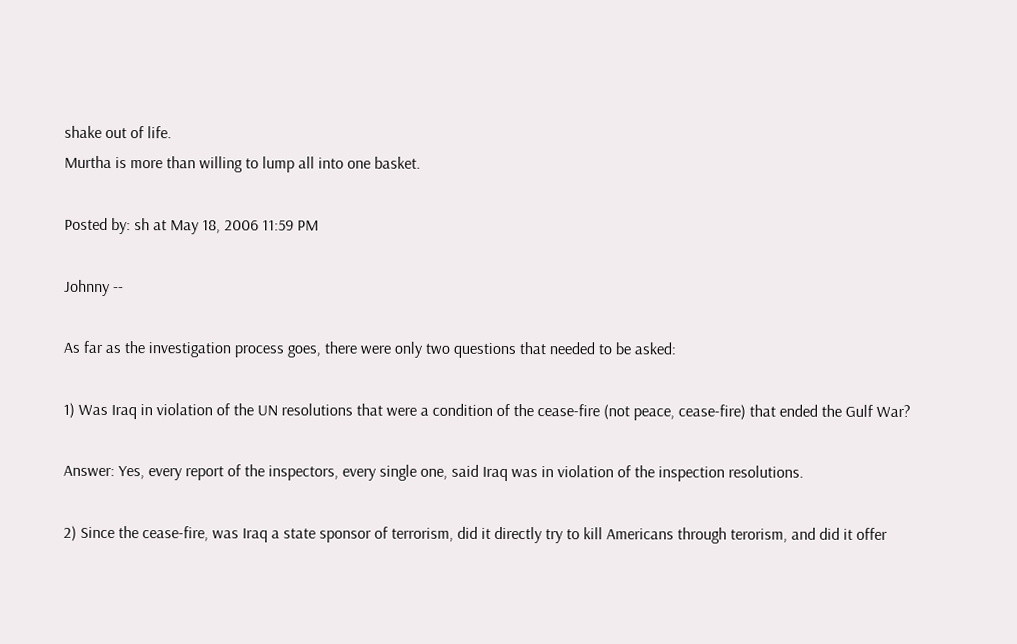shake out of life.
Murtha is more than willing to lump all into one basket.

Posted by: sh at May 18, 2006 11:59 PM

Johnny --

As far as the investigation process goes, there were only two questions that needed to be asked:

1) Was Iraq in violation of the UN resolutions that were a condition of the cease-fire (not peace, cease-fire) that ended the Gulf War?

Answer: Yes, every report of the inspectors, every single one, said Iraq was in violation of the inspection resolutions.

2) Since the cease-fire, was Iraq a state sponsor of terrorism, did it directly try to kill Americans through terorism, and did it offer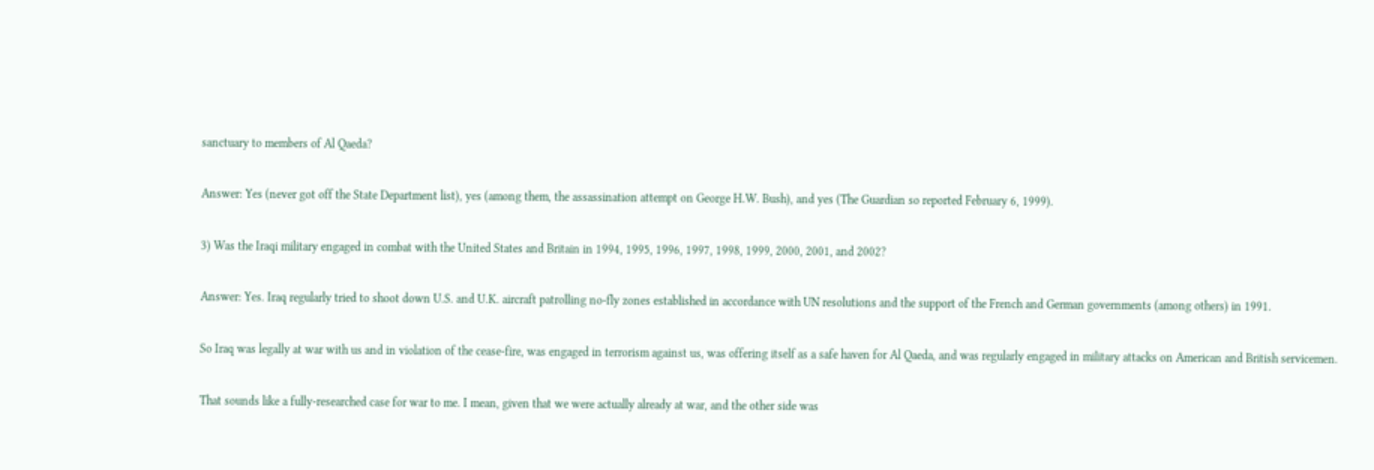sanctuary to members of Al Qaeda?

Answer: Yes (never got off the State Department list), yes (among them, the assassination attempt on George H.W. Bush), and yes (The Guardian so reported February 6, 1999).

3) Was the Iraqi military engaged in combat with the United States and Britain in 1994, 1995, 1996, 1997, 1998, 1999, 2000, 2001, and 2002?

Answer: Yes. Iraq regularly tried to shoot down U.S. and U.K. aircraft patrolling no-fly zones established in accordance with UN resolutions and the support of the French and German governments (among others) in 1991.

So Iraq was legally at war with us and in violation of the cease-fire, was engaged in terrorism against us, was offering itself as a safe haven for Al Qaeda, and was regularly engaged in military attacks on American and British servicemen.

That sounds like a fully-researched case for war to me. I mean, given that we were actually already at war, and the other side was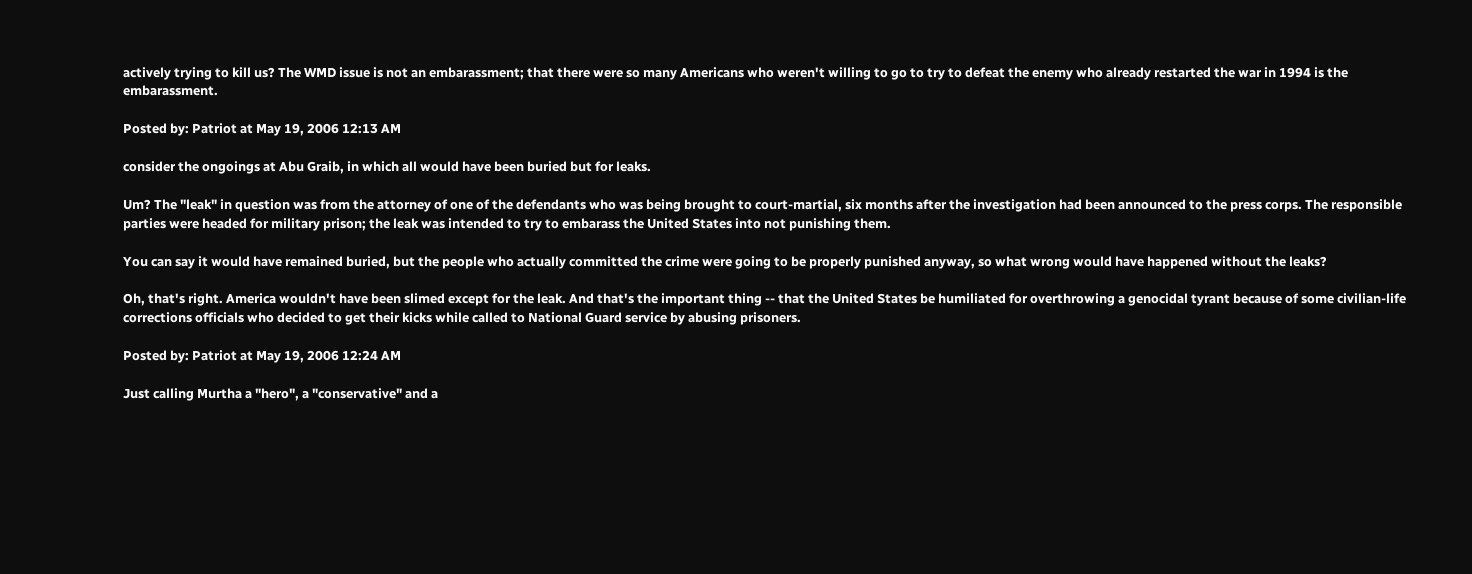actively trying to kill us? The WMD issue is not an embarassment; that there were so many Americans who weren't willing to go to try to defeat the enemy who already restarted the war in 1994 is the embarassment.

Posted by: Patriot at May 19, 2006 12:13 AM

consider the ongoings at Abu Graib, in which all would have been buried but for leaks.

Um? The "leak" in question was from the attorney of one of the defendants who was being brought to court-martial, six months after the investigation had been announced to the press corps. The responsible parties were headed for military prison; the leak was intended to try to embarass the United States into not punishing them.

You can say it would have remained buried, but the people who actually committed the crime were going to be properly punished anyway, so what wrong would have happened without the leaks?

Oh, that's right. America wouldn't have been slimed except for the leak. And that's the important thing -- that the United States be humiliated for overthrowing a genocidal tyrant because of some civilian-life corrections officials who decided to get their kicks while called to National Guard service by abusing prisoners.

Posted by: Patriot at May 19, 2006 12:24 AM

Just calling Murtha a "hero", a "conservative" and a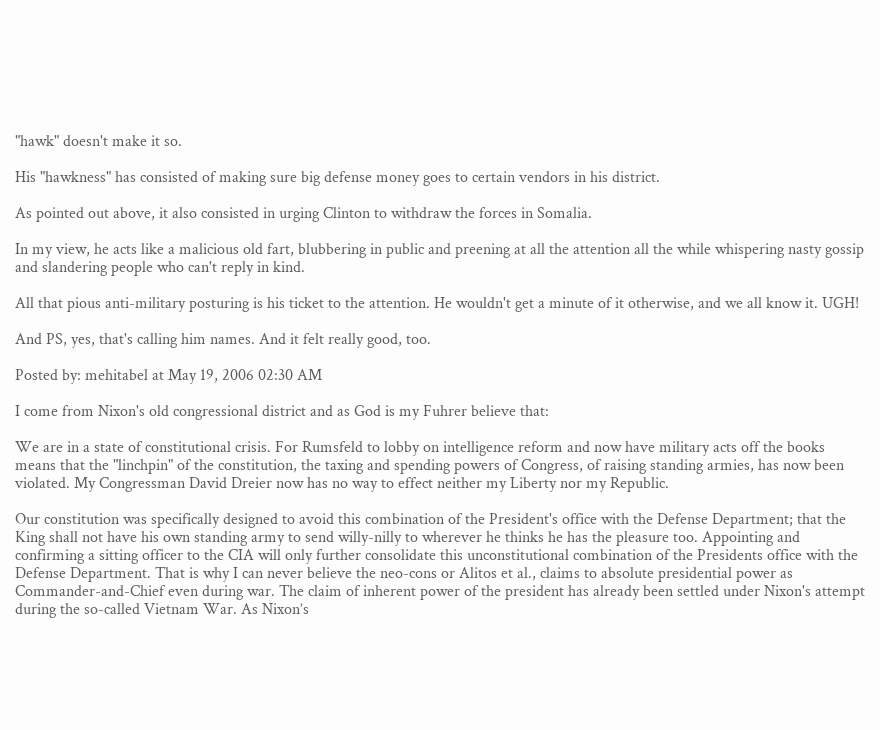"hawk" doesn't make it so.

His "hawkness" has consisted of making sure big defense money goes to certain vendors in his district.

As pointed out above, it also consisted in urging Clinton to withdraw the forces in Somalia.

In my view, he acts like a malicious old fart, blubbering in public and preening at all the attention all the while whispering nasty gossip and slandering people who can't reply in kind.

All that pious anti-military posturing is his ticket to the attention. He wouldn't get a minute of it otherwise, and we all know it. UGH!

And PS, yes, that's calling him names. And it felt really good, too.

Posted by: mehitabel at May 19, 2006 02:30 AM

I come from Nixon's old congressional district and as God is my Fuhrer believe that:

We are in a state of constitutional crisis. For Rumsfeld to lobby on intelligence reform and now have military acts off the books means that the "linchpin" of the constitution, the taxing and spending powers of Congress, of raising standing armies, has now been violated. My Congressman David Dreier now has no way to effect neither my Liberty nor my Republic.

Our constitution was specifically designed to avoid this combination of the President's office with the Defense Department; that the King shall not have his own standing army to send willy-nilly to wherever he thinks he has the pleasure too. Appointing and confirming a sitting officer to the CIA will only further consolidate this unconstitutional combination of the Presidents office with the Defense Department. That is why I can never believe the neo-cons or Alitos et al., claims to absolute presidential power as Commander-and-Chief even during war. The claim of inherent power of the president has already been settled under Nixon's attempt during the so-called Vietnam War. As Nixon’s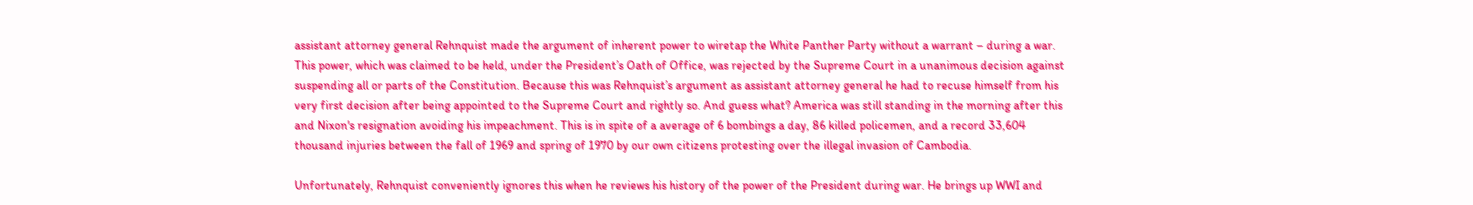assistant attorney general Rehnquist made the argument of inherent power to wiretap the White Panther Party without a warrant – during a war. This power, which was claimed to be held, under the President’s Oath of Office, was rejected by the Supreme Court in a unanimous decision against suspending all or parts of the Constitution. Because this was Rehnquist’s argument as assistant attorney general he had to recuse himself from his very first decision after being appointed to the Supreme Court and rightly so. And guess what? America was still standing in the morning after this and Nixon's resignation avoiding his impeachment. This is in spite of a average of 6 bombings a day, 86 killed policemen, and a record 33,604 thousand injuries between the fall of 1969 and spring of 1970 by our own citizens protesting over the illegal invasion of Cambodia.

Unfortunately, Rehnquist conveniently ignores this when he reviews his history of the power of the President during war. He brings up WWI and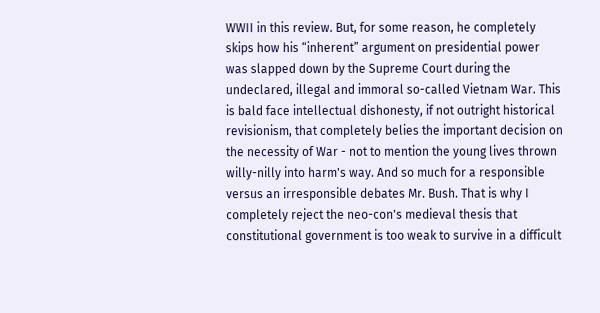WWII in this review. But, for some reason, he completely skips how his “inherent” argument on presidential power was slapped down by the Supreme Court during the undeclared, illegal and immoral so-called Vietnam War. This is bald face intellectual dishonesty, if not outright historical revisionism, that completely belies the important decision on the necessity of War - not to mention the young lives thrown willy-nilly into harm's way. And so much for a responsible versus an irresponsible debates Mr. Bush. That is why I completely reject the neo-con's medieval thesis that constitutional government is too weak to survive in a difficult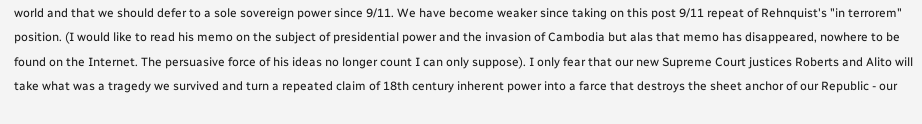world and that we should defer to a sole sovereign power since 9/11. We have become weaker since taking on this post 9/11 repeat of Rehnquist's "in terrorem" position. (I would like to read his memo on the subject of presidential power and the invasion of Cambodia but alas that memo has disappeared, nowhere to be found on the Internet. The persuasive force of his ideas no longer count I can only suppose). I only fear that our new Supreme Court justices Roberts and Alito will take what was a tragedy we survived and turn a repeated claim of 18th century inherent power into a farce that destroys the sheet anchor of our Republic - our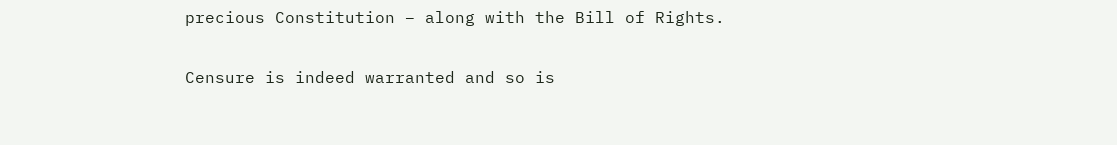precious Constitution – along with the Bill of Rights.

Censure is indeed warranted and so is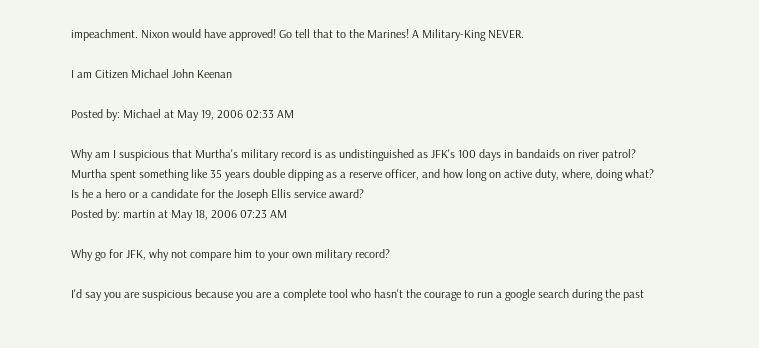impeachment. Nixon would have approved! Go tell that to the Marines! A Military-King NEVER.

I am Citizen Michael John Keenan

Posted by: Michael at May 19, 2006 02:33 AM

Why am I suspicious that Murtha's military record is as undistinguished as JFK's 100 days in bandaids on river patrol? Murtha spent something like 35 years double dipping as a reserve officer, and how long on active duty, where, doing what?
Is he a hero or a candidate for the Joseph Ellis service award?
Posted by: martin at May 18, 2006 07:23 AM

Why go for JFK, why not compare him to your own military record?

I'd say you are suspicious because you are a complete tool who hasn't the courage to run a google search during the past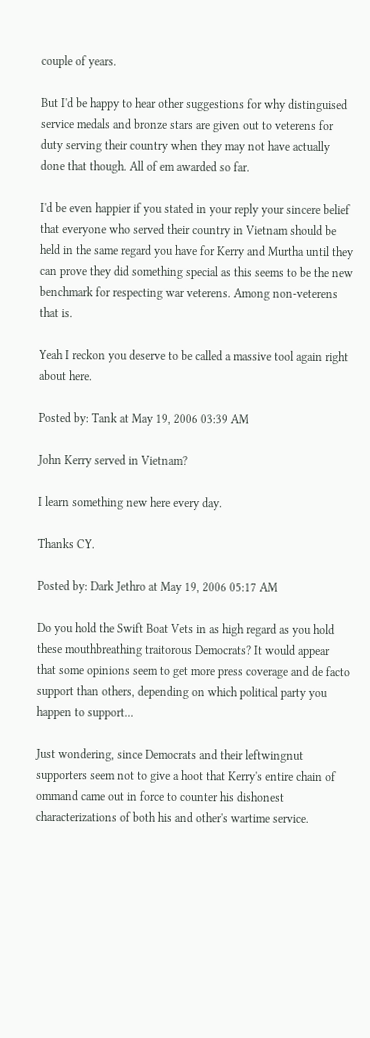couple of years.

But I'd be happy to hear other suggestions for why distinguised service medals and bronze stars are given out to veterens for duty serving their country when they may not have actually done that though. All of em awarded so far.

I'd be even happier if you stated in your reply your sincere belief that everyone who served their country in Vietnam should be held in the same regard you have for Kerry and Murtha until they can prove they did something special as this seems to be the new benchmark for respecting war veterens. Among non-veterens that is.

Yeah I reckon you deserve to be called a massive tool again right about here.

Posted by: Tank at May 19, 2006 03:39 AM

John Kerry served in Vietnam?

I learn something new here every day.

Thanks CY.

Posted by: Dark Jethro at May 19, 2006 05:17 AM

Do you hold the Swift Boat Vets in as high regard as you hold these mouthbreathing traitorous Democrats? It would appear that some opinions seem to get more press coverage and de facto support than others, depending on which political party you happen to support...

Just wondering, since Democrats and their leftwingnut supporters seem not to give a hoot that Kerry's entire chain of ommand came out in force to counter his dishonest characterizations of both his and other's wartime service.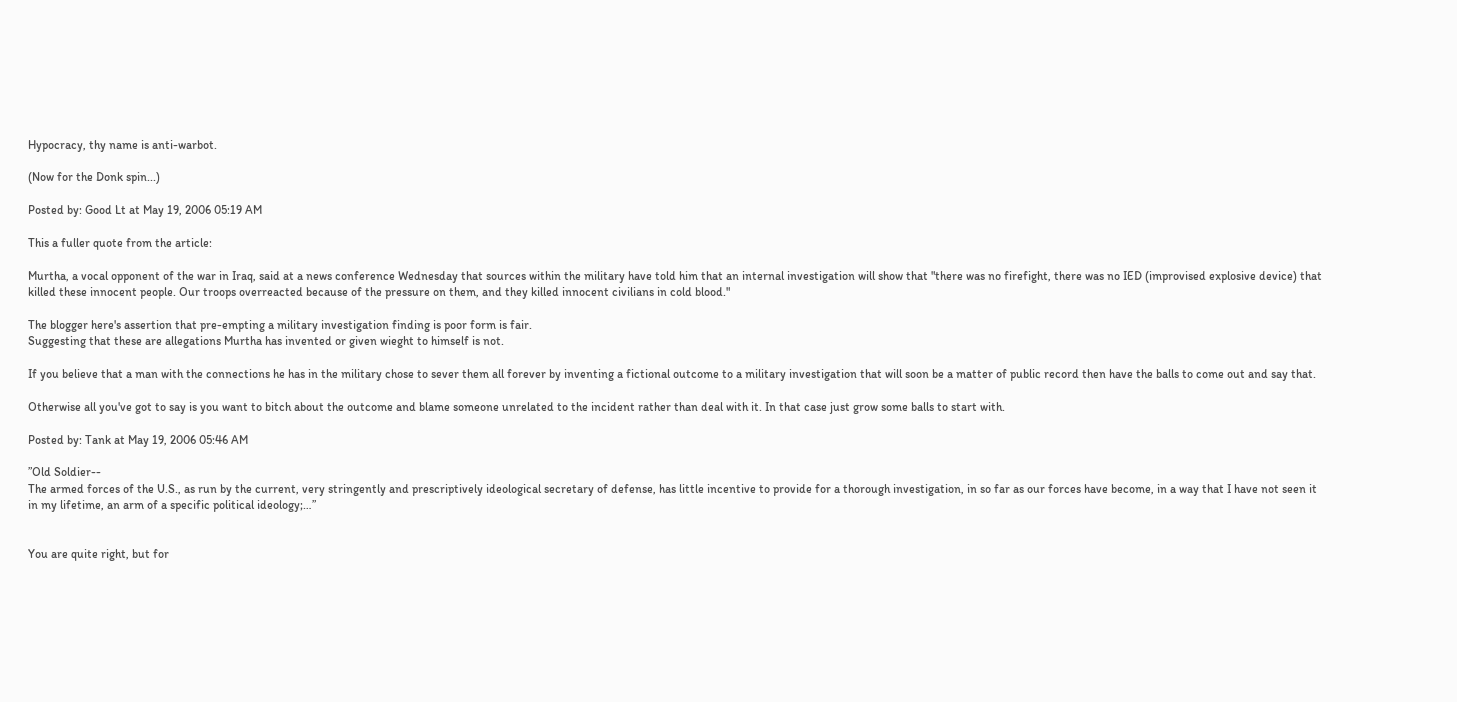Hypocracy, thy name is anti-warbot.

(Now for the Donk spin...)

Posted by: Good Lt at May 19, 2006 05:19 AM

This a fuller quote from the article:

Murtha, a vocal opponent of the war in Iraq, said at a news conference Wednesday that sources within the military have told him that an internal investigation will show that "there was no firefight, there was no IED (improvised explosive device) that killed these innocent people. Our troops overreacted because of the pressure on them, and they killed innocent civilians in cold blood."

The blogger here's assertion that pre-empting a military investigation finding is poor form is fair.
Suggesting that these are allegations Murtha has invented or given wieght to himself is not.

If you believe that a man with the connections he has in the military chose to sever them all forever by inventing a fictional outcome to a military investigation that will soon be a matter of public record then have the balls to come out and say that.

Otherwise all you've got to say is you want to bitch about the outcome and blame someone unrelated to the incident rather than deal with it. In that case just grow some balls to start with.

Posted by: Tank at May 19, 2006 05:46 AM

”Old Soldier--
The armed forces of the U.S., as run by the current, very stringently and prescriptively ideological secretary of defense, has little incentive to provide for a thorough investigation, in so far as our forces have become, in a way that I have not seen it in my lifetime, an arm of a specific political ideology;…”


You are quite right, but for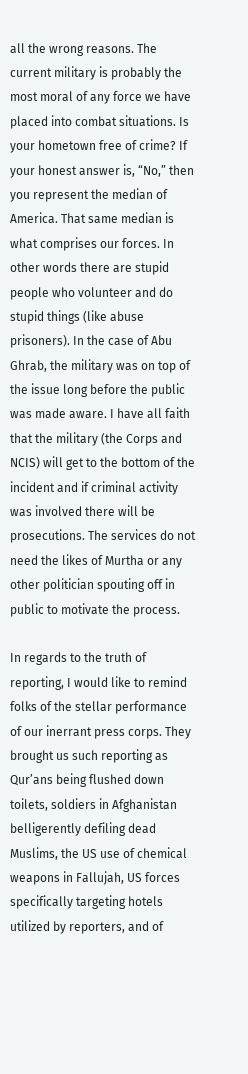all the wrong reasons. The current military is probably the most moral of any force we have placed into combat situations. Is your hometown free of crime? If your honest answer is, “No,” then you represent the median of America. That same median is what comprises our forces. In other words there are stupid people who volunteer and do stupid things (like abuse prisoners). In the case of Abu Ghrab, the military was on top of the issue long before the public was made aware. I have all faith that the military (the Corps and NCIS) will get to the bottom of the incident and if criminal activity was involved there will be prosecutions. The services do not need the likes of Murtha or any other politician spouting off in public to motivate the process.

In regards to the truth of reporting, I would like to remind folks of the stellar performance of our inerrant press corps. They brought us such reporting as Qur’ans being flushed down toilets, soldiers in Afghanistan belligerently defiling dead Muslims, the US use of chemical weapons in Fallujah, US forces specifically targeting hotels utilized by reporters, and of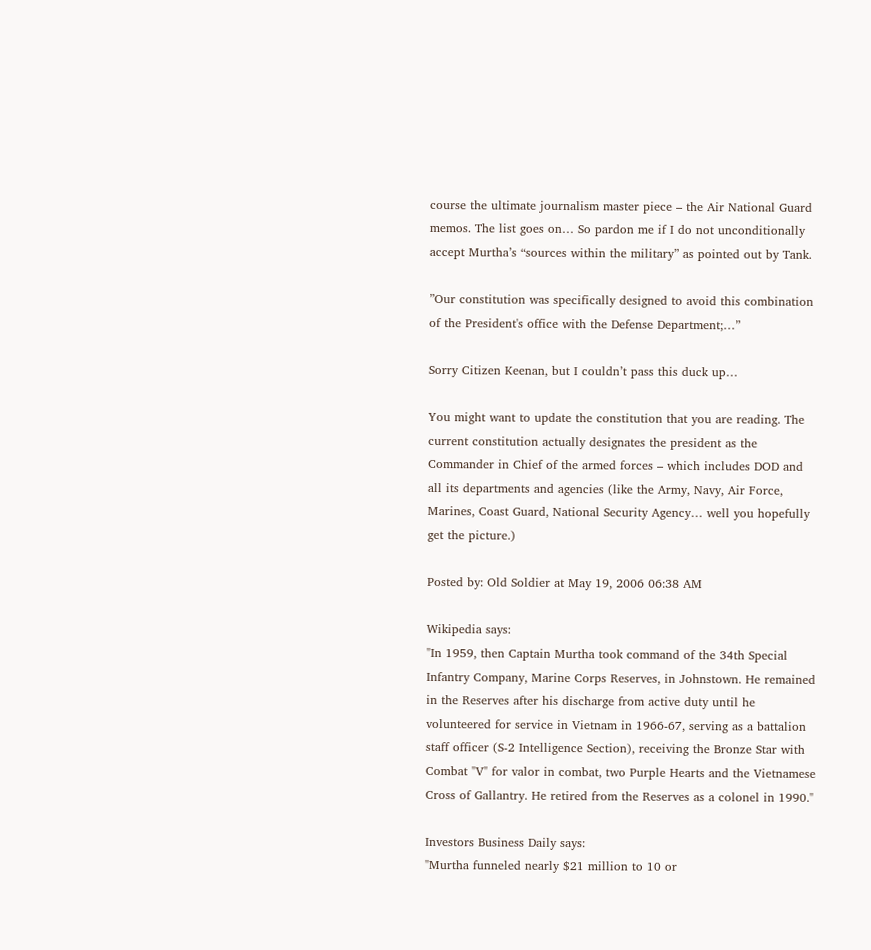course the ultimate journalism master piece – the Air National Guard memos. The list goes on… So pardon me if I do not unconditionally accept Murtha’s “sources within the military” as pointed out by Tank.

”Our constitution was specifically designed to avoid this combination of the President's office with the Defense Department;…”

Sorry Citizen Keenan, but I couldn’t pass this duck up…

You might want to update the constitution that you are reading. The current constitution actually designates the president as the Commander in Chief of the armed forces – which includes DOD and all its departments and agencies (like the Army, Navy, Air Force, Marines, Coast Guard, National Security Agency… well you hopefully get the picture.)

Posted by: Old Soldier at May 19, 2006 06:38 AM

Wikipedia says:
"In 1959, then Captain Murtha took command of the 34th Special Infantry Company, Marine Corps Reserves, in Johnstown. He remained in the Reserves after his discharge from active duty until he volunteered for service in Vietnam in 1966-67, serving as a battalion staff officer (S-2 Intelligence Section), receiving the Bronze Star with Combat "V" for valor in combat, two Purple Hearts and the Vietnamese Cross of Gallantry. He retired from the Reserves as a colonel in 1990."

Investors Business Daily says:
"Murtha funneled nearly $21 million to 10 or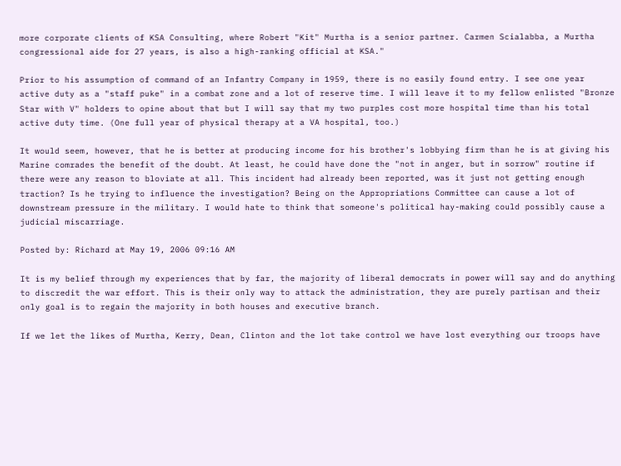more corporate clients of KSA Consulting, where Robert "Kit" Murtha is a senior partner. Carmen Scialabba, a Murtha congressional aide for 27 years, is also a high-ranking official at KSA."

Prior to his assumption of command of an Infantry Company in 1959, there is no easily found entry. I see one year active duty as a "staff puke" in a combat zone and a lot of reserve time. I will leave it to my fellow enlisted "Bronze Star with V" holders to opine about that but I will say that my two purples cost more hospital time than his total active duty time. (One full year of physical therapy at a VA hospital, too.)

It would seem, however, that he is better at producing income for his brother's lobbying firm than he is at giving his Marine comrades the benefit of the doubt. At least, he could have done the "not in anger, but in sorrow" routine if there were any reason to bloviate at all. This incident had already been reported, was it just not getting enough traction? Is he trying to influence the investigation? Being on the Appropriations Committee can cause a lot of downstream pressure in the military. I would hate to think that someone's political hay-making could possibly cause a judicial miscarriage.

Posted by: Richard at May 19, 2006 09:16 AM

It is my belief through my experiences that by far, the majority of liberal democrats in power will say and do anything to discredit the war effort. This is their only way to attack the administration, they are purely partisan and their only goal is to regain the majority in both houses and executive branch.

If we let the likes of Murtha, Kerry, Dean, Clinton and the lot take control we have lost everything our troops have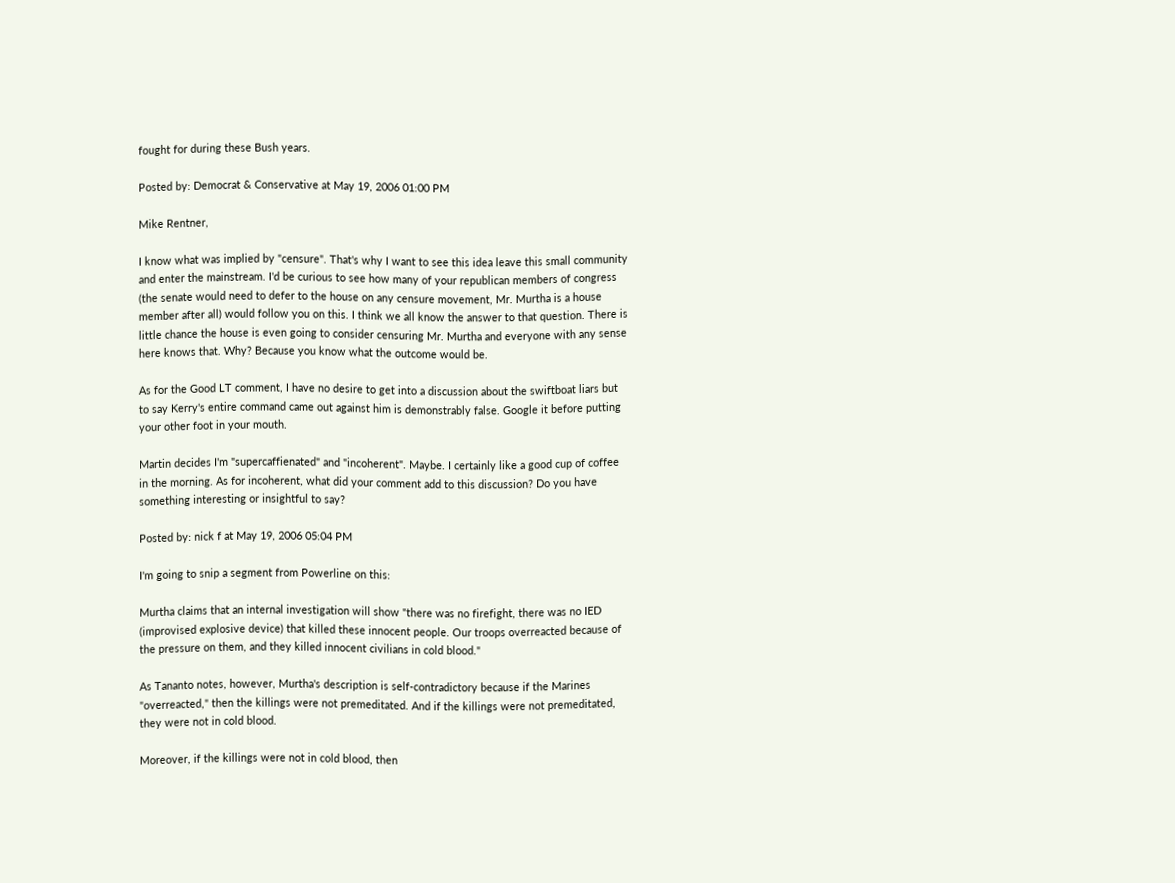fought for during these Bush years.

Posted by: Democrat & Conservative at May 19, 2006 01:00 PM

Mike Rentner,

I know what was implied by "censure". That's why I want to see this idea leave this small community and enter the mainstream. I'd be curious to see how many of your republican members of congress (the senate would need to defer to the house on any censure movement, Mr. Murtha is a house member after all) would follow you on this. I think we all know the answer to that question. There is little chance the house is even going to consider censuring Mr. Murtha and everyone with any sense here knows that. Why? Because you know what the outcome would be.

As for the Good LT comment, I have no desire to get into a discussion about the swiftboat liars but to say Kerry's entire command came out against him is demonstrably false. Google it before putting your other foot in your mouth.

Martin decides I'm "supercaffienated" and "incoherent". Maybe. I certainly like a good cup of coffee in the morning. As for incoherent, what did your comment add to this discussion? Do you have something interesting or insightful to say?

Posted by: nick f at May 19, 2006 05:04 PM

I'm going to snip a segment from Powerline on this:

Murtha claims that an internal investigation will show "there was no firefight, there was no IED (improvised explosive device) that killed these innocent people. Our troops overreacted because of the pressure on them, and they killed innocent civilians in cold blood."

As Tananto notes, however, Murtha's description is self-contradictory because if the Marines "overreacted," then the killings were not premeditated. And if the killings were not premeditated, they were not in cold blood.

Moreover, if the killings were not in cold blood, then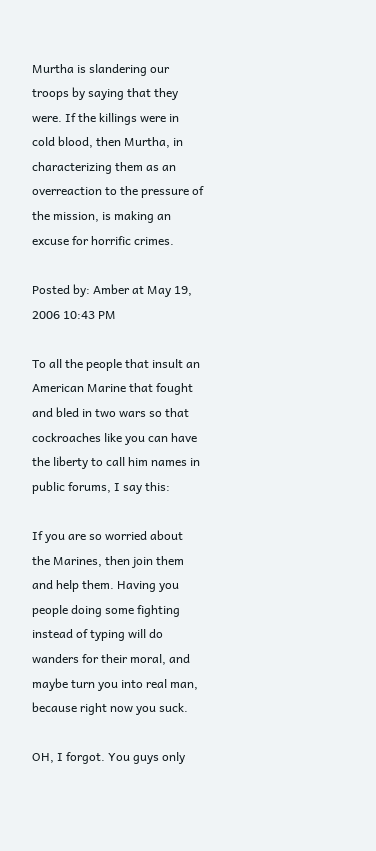Murtha is slandering our troops by saying that they were. If the killings were in cold blood, then Murtha, in characterizing them as an overreaction to the pressure of the mission, is making an excuse for horrific crimes.

Posted by: Amber at May 19, 2006 10:43 PM

To all the people that insult an American Marine that fought and bled in two wars so that cockroaches like you can have the liberty to call him names in public forums, I say this:

If you are so worried about the Marines, then join them and help them. Having you people doing some fighting instead of typing will do wanders for their moral, and maybe turn you into real man, because right now you suck.

OH, I forgot. You guys only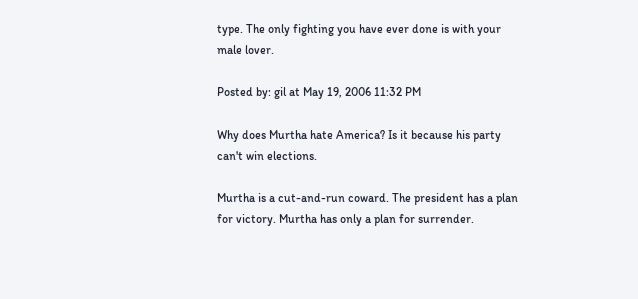type. The only fighting you have ever done is with your male lover.

Posted by: gil at May 19, 2006 11:32 PM

Why does Murtha hate America? Is it because his party can't win elections.

Murtha is a cut-and-run coward. The president has a plan for victory. Murtha has only a plan for surrender.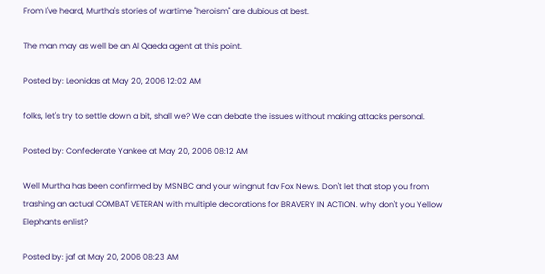From I've heard, Murtha's stories of wartime "heroism" are dubious at best.

The man may as well be an Al Qaeda agent at this point.

Posted by: Leonidas at May 20, 2006 12:02 AM

folks, let's try to settle down a bit, shall we? We can debate the issues without making attacks personal.

Posted by: Confederate Yankee at May 20, 2006 08:12 AM

Well Murtha has been confirmed by MSNBC and your wingnut fav Fox News. Don't let that stop you from trashing an actual COMBAT VETERAN with multiple decorations for BRAVERY IN ACTION. why don't you Yellow Elephants enlist?

Posted by: jaf at May 20, 2006 08:23 AM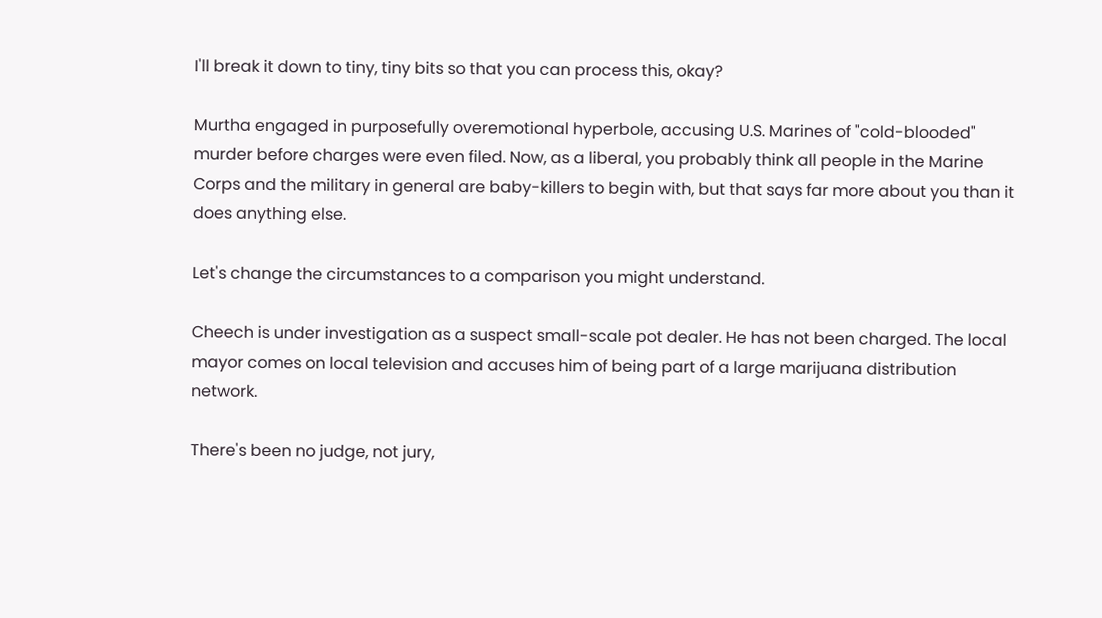I'll break it down to tiny, tiny bits so that you can process this, okay?

Murtha engaged in purposefully overemotional hyperbole, accusing U.S. Marines of "cold-blooded" murder before charges were even filed. Now, as a liberal, you probably think all people in the Marine Corps and the military in general are baby-killers to begin with, but that says far more about you than it does anything else.

Let's change the circumstances to a comparison you might understand.

Cheech is under investigation as a suspect small-scale pot dealer. He has not been charged. The local mayor comes on local television and accuses him of being part of a large marijuana distribution network.

There's been no judge, not jury,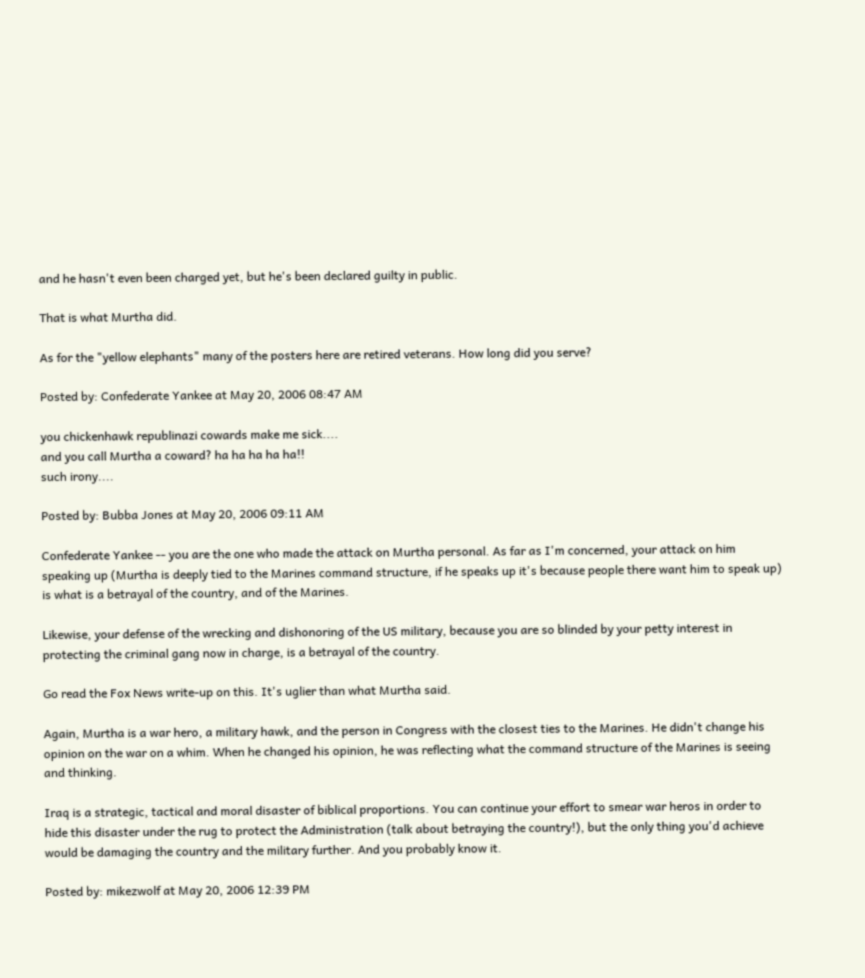and he hasn't even been charged yet, but he's been declared guilty in public.

That is what Murtha did.

As for the "yellow elephants" many of the posters here are retired veterans. How long did you serve?

Posted by: Confederate Yankee at May 20, 2006 08:47 AM

you chickenhawk republinazi cowards make me sick....
and you call Murtha a coward? ha ha ha ha ha!!
such irony....

Posted by: Bubba Jones at May 20, 2006 09:11 AM

Confederate Yankee -- you are the one who made the attack on Murtha personal. As far as I'm concerned, your attack on him speaking up (Murtha is deeply tied to the Marines command structure, if he speaks up it's because people there want him to speak up) is what is a betrayal of the country, and of the Marines.

Likewise, your defense of the wrecking and dishonoring of the US military, because you are so blinded by your petty interest in protecting the criminal gang now in charge, is a betrayal of the country.

Go read the Fox News write-up on this. It's uglier than what Murtha said.

Again, Murtha is a war hero, a military hawk, and the person in Congress with the closest ties to the Marines. He didn't change his opinion on the war on a whim. When he changed his opinion, he was reflecting what the command structure of the Marines is seeing and thinking.

Iraq is a strategic, tactical and moral disaster of biblical proportions. You can continue your effort to smear war heros in order to hide this disaster under the rug to protect the Administration (talk about betraying the country!), but the only thing you'd achieve would be damaging the country and the military further. And you probably know it.

Posted by: mikezwolf at May 20, 2006 12:39 PM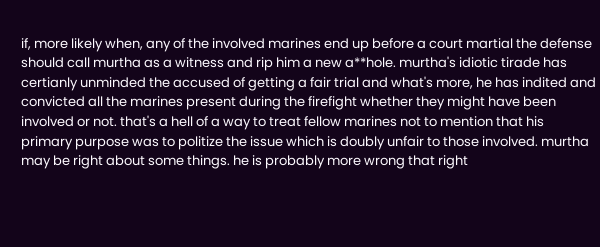if, more likely when, any of the involved marines end up before a court martial the defense should call murtha as a witness and rip him a new a**hole. murtha's idiotic tirade has certianly unminded the accused of getting a fair trial and what's more, he has indited and convicted all the marines present during the firefight whether they might have been involved or not. that's a hell of a way to treat fellow marines not to mention that his primary purpose was to politize the issue which is doubly unfair to those involved. murtha may be right about some things. he is probably more wrong that right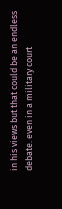in his views but that could be an endless debate. even in a military court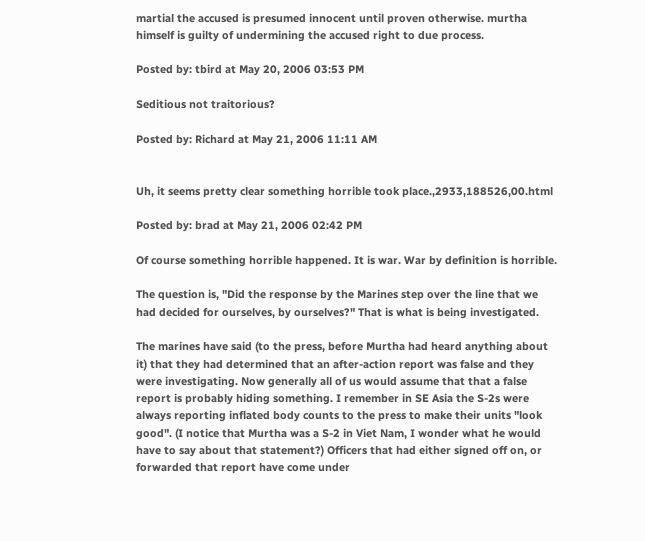martial the accused is presumed innocent until proven otherwise. murtha himself is guilty of undermining the accused right to due process.

Posted by: tbird at May 20, 2006 03:53 PM

Seditious not traitorious?

Posted by: Richard at May 21, 2006 11:11 AM


Uh, it seems pretty clear something horrible took place.,2933,188526,00.html

Posted by: brad at May 21, 2006 02:42 PM

Of course something horrible happened. It is war. War by definition is horrible.

The question is, "Did the response by the Marines step over the line that we had decided for ourselves, by ourselves?" That is what is being investigated.

The marines have said (to the press, before Murtha had heard anything about it) that they had determined that an after-action report was false and they were investigating. Now generally all of us would assume that that a false report is probably hiding something. I remember in SE Asia the S-2s were always reporting inflated body counts to the press to make their units "look good". (I notice that Murtha was a S-2 in Viet Nam, I wonder what he would have to say about that statement?) Officers that had either signed off on, or forwarded that report have come under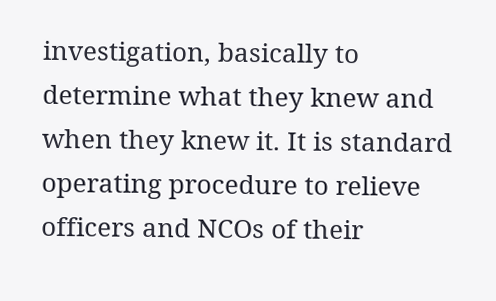investigation, basically to determine what they knew and when they knew it. It is standard operating procedure to relieve officers and NCOs of their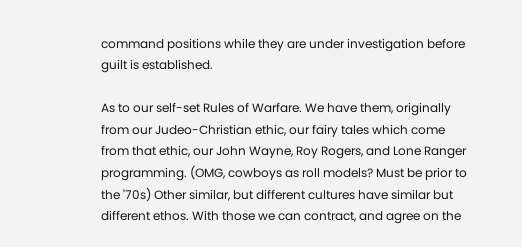command positions while they are under investigation before guilt is established.

As to our self-set Rules of Warfare. We have them, originally from our Judeo-Christian ethic, our fairy tales which come from that ethic, our John Wayne, Roy Rogers, and Lone Ranger programming. (OMG, cowboys as roll models? Must be prior to the '70s) Other similar, but different cultures have similar but different ethos. With those we can contract, and agree on the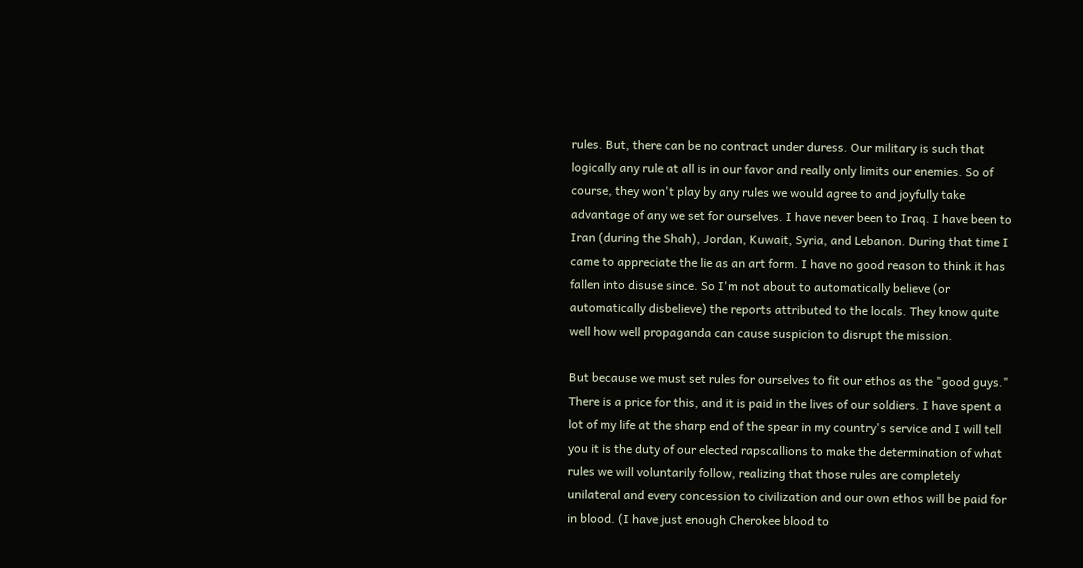rules. But, there can be no contract under duress. Our military is such that logically any rule at all is in our favor and really only limits our enemies. So of course, they won't play by any rules we would agree to and joyfully take advantage of any we set for ourselves. I have never been to Iraq. I have been to Iran (during the Shah), Jordan, Kuwait, Syria, and Lebanon. During that time I came to appreciate the lie as an art form. I have no good reason to think it has fallen into disuse since. So I'm not about to automatically believe (or automatically disbelieve) the reports attributed to the locals. They know quite well how well propaganda can cause suspicion to disrupt the mission.

But because we must set rules for ourselves to fit our ethos as the "good guys." There is a price for this, and it is paid in the lives of our soldiers. I have spent a lot of my life at the sharp end of the spear in my country's service and I will tell you it is the duty of our elected rapscallions to make the determination of what rules we will voluntarily follow, realizing that those rules are completely unilateral and every concession to civilization and our own ethos will be paid for in blood. (I have just enough Cherokee blood to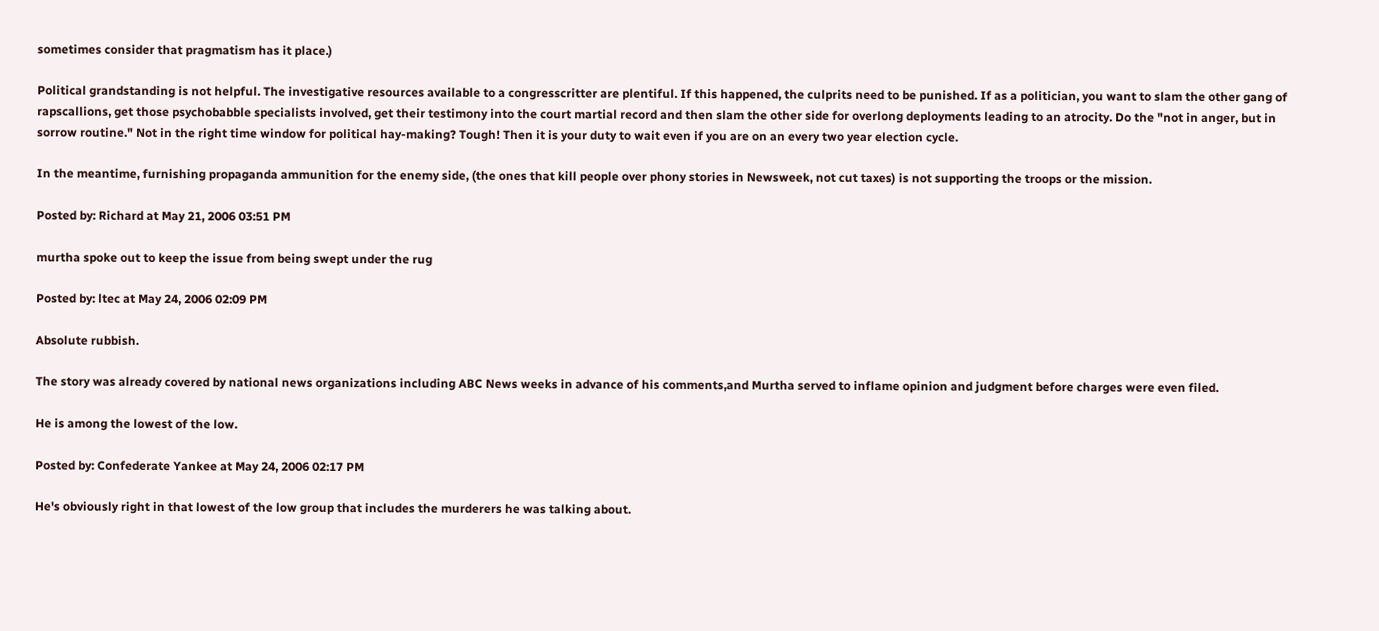sometimes consider that pragmatism has it place.)

Political grandstanding is not helpful. The investigative resources available to a congresscritter are plentiful. If this happened, the culprits need to be punished. If as a politician, you want to slam the other gang of rapscallions, get those psychobabble specialists involved, get their testimony into the court martial record and then slam the other side for overlong deployments leading to an atrocity. Do the "not in anger, but in sorrow routine." Not in the right time window for political hay-making? Tough! Then it is your duty to wait even if you are on an every two year election cycle.

In the meantime, furnishing propaganda ammunition for the enemy side, (the ones that kill people over phony stories in Newsweek, not cut taxes) is not supporting the troops or the mission.

Posted by: Richard at May 21, 2006 03:51 PM

murtha spoke out to keep the issue from being swept under the rug

Posted by: ltec at May 24, 2006 02:09 PM

Absolute rubbish.

The story was already covered by national news organizations including ABC News weeks in advance of his comments,and Murtha served to inflame opinion and judgment before charges were even filed.

He is among the lowest of the low.

Posted by: Confederate Yankee at May 24, 2006 02:17 PM

He's obviously right in that lowest of the low group that includes the murderers he was talking about.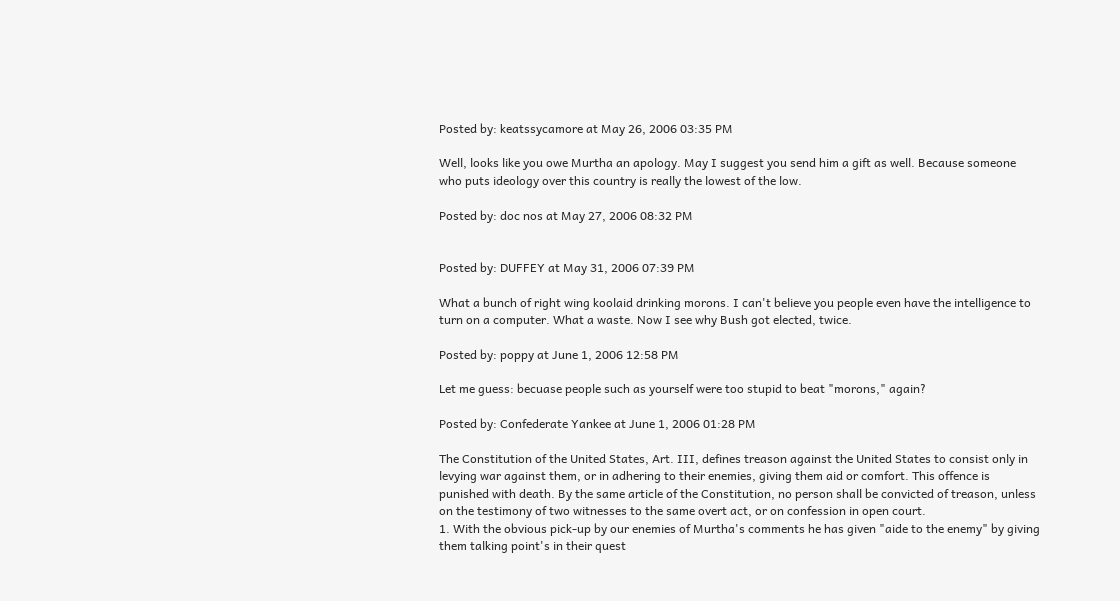Posted by: keatssycamore at May 26, 2006 03:35 PM

Well, looks like you owe Murtha an apology. May I suggest you send him a gift as well. Because someone who puts ideology over this country is really the lowest of the low.

Posted by: doc nos at May 27, 2006 08:32 PM


Posted by: DUFFEY at May 31, 2006 07:39 PM

What a bunch of right wing koolaid drinking morons. I can't believe you people even have the intelligence to turn on a computer. What a waste. Now I see why Bush got elected, twice.

Posted by: poppy at June 1, 2006 12:58 PM

Let me guess: becuase people such as yourself were too stupid to beat "morons," again?

Posted by: Confederate Yankee at June 1, 2006 01:28 PM

The Constitution of the United States, Art. III, defines treason against the United States to consist only in levying war against them, or in adhering to their enemies, giving them aid or comfort. This offence is punished with death. By the same article of the Constitution, no person shall be convicted of treason, unless on the testimony of two witnesses to the same overt act, or on confession in open court.
1. With the obvious pick-up by our enemies of Murtha's comments he has given "aide to the enemy" by giving them talking point's in their quest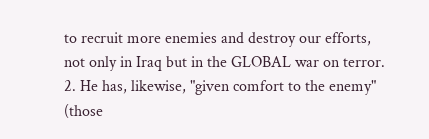to recruit more enemies and destroy our efforts, not only in Iraq but in the GLOBAL war on terror.
2. He has, likewise, "given comfort to the enemy" (those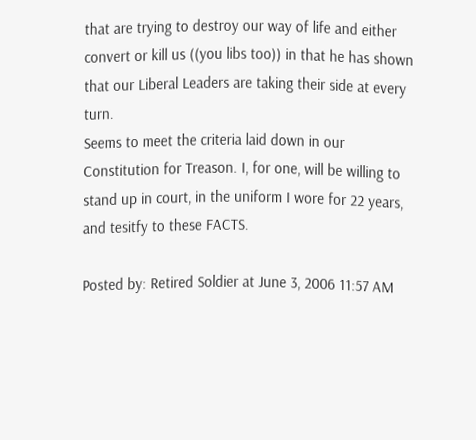that are trying to destroy our way of life and either convert or kill us ((you libs too)) in that he has shown that our Liberal Leaders are taking their side at every turn.
Seems to meet the criteria laid down in our Constitution for Treason. I, for one, will be willing to stand up in court, in the uniform I wore for 22 years, and tesitfy to these FACTS.

Posted by: Retired Soldier at June 3, 2006 11:57 AM